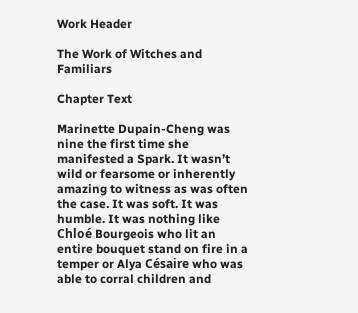Work Header

The Work of Witches and Familiars

Chapter Text

Marinette Dupain-Cheng was nine the first time she manifested a Spark. It wasn’t wild or fearsome or inherently amazing to witness as was often the case. It was soft. It was humble. It was nothing like Chloé Bourgeois who lit an entire bouquet stand on fire in a temper or Alya Césaire who was able to corral children and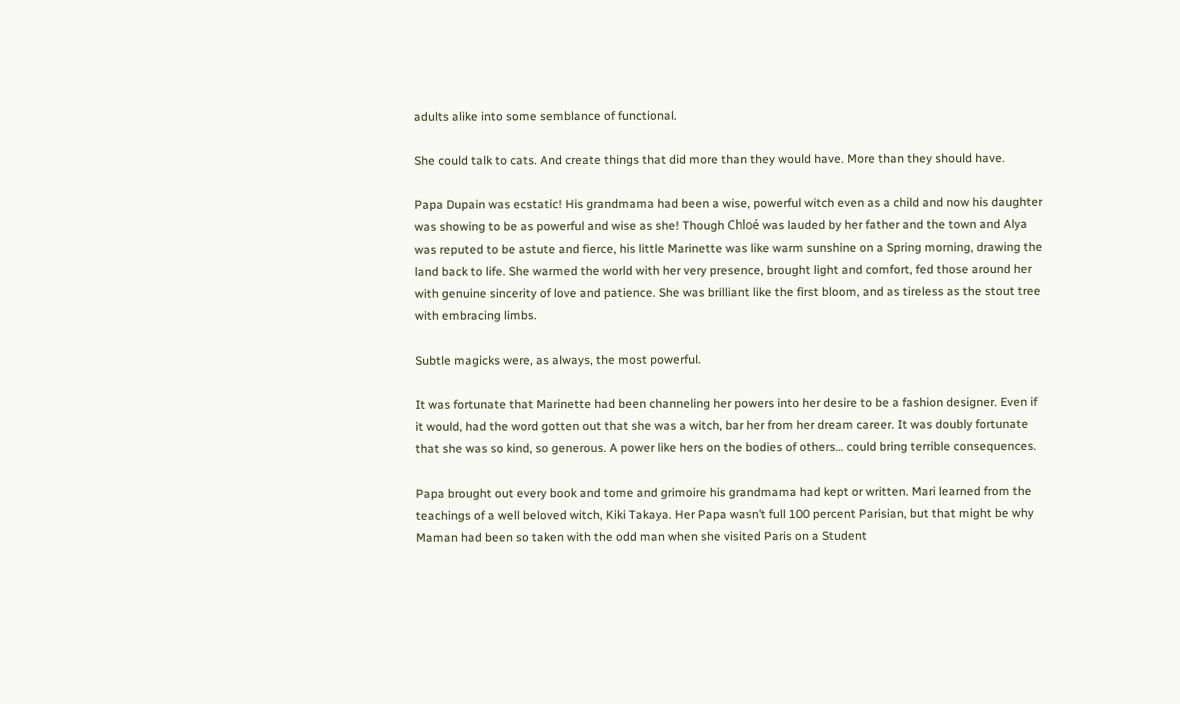adults alike into some semblance of functional.

She could talk to cats. And create things that did more than they would have. More than they should have.

Papa Dupain was ecstatic! His grandmama had been a wise, powerful witch even as a child and now his daughter was showing to be as powerful and wise as she! Though Chloé was lauded by her father and the town and Alya was reputed to be astute and fierce, his little Marinette was like warm sunshine on a Spring morning, drawing the land back to life. She warmed the world with her very presence, brought light and comfort, fed those around her with genuine sincerity of love and patience. She was brilliant like the first bloom, and as tireless as the stout tree with embracing limbs.

Subtle magicks were, as always, the most powerful.

It was fortunate that Marinette had been channeling her powers into her desire to be a fashion designer. Even if it would, had the word gotten out that she was a witch, bar her from her dream career. It was doubly fortunate that she was so kind, so generous. A power like hers on the bodies of others… could bring terrible consequences.

Papa brought out every book and tome and grimoire his grandmama had kept or written. Mari learned from the teachings of a well beloved witch, Kiki Takaya. Her Papa wasn’t full 100 percent Parisian, but that might be why Maman had been so taken with the odd man when she visited Paris on a Student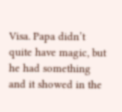Visa. Papa didn’t quite have magic, but he had something and it showed in the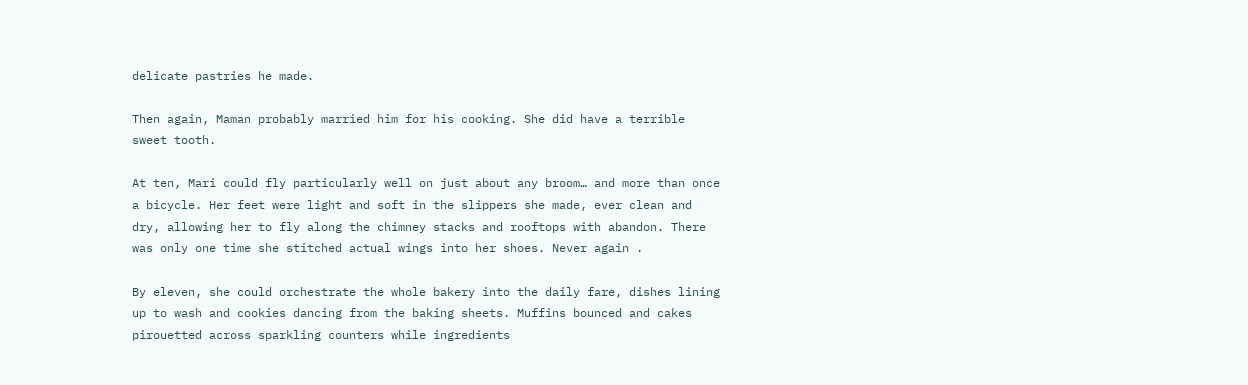delicate pastries he made.

Then again, Maman probably married him for his cooking. She did have a terrible sweet tooth.

At ten, Mari could fly particularly well on just about any broom… and more than once a bicycle. Her feet were light and soft in the slippers she made, ever clean and dry, allowing her to fly along the chimney stacks and rooftops with abandon. There was only one time she stitched actual wings into her shoes. Never again .

By eleven, she could orchestrate the whole bakery into the daily fare, dishes lining up to wash and cookies dancing from the baking sheets. Muffins bounced and cakes pirouetted across sparkling counters while ingredients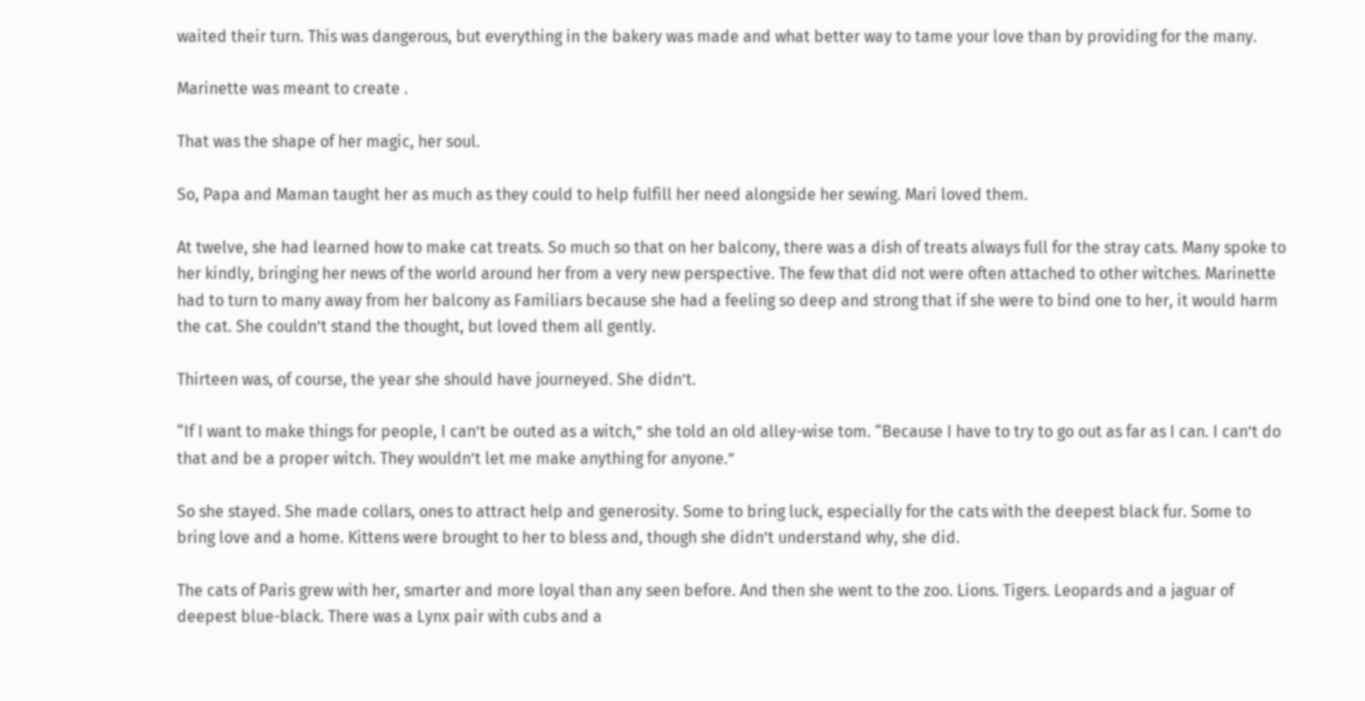waited their turn. This was dangerous, but everything in the bakery was made and what better way to tame your love than by providing for the many.

Marinette was meant to create .

That was the shape of her magic, her soul.

So, Papa and Maman taught her as much as they could to help fulfill her need alongside her sewing. Mari loved them.

At twelve, she had learned how to make cat treats. So much so that on her balcony, there was a dish of treats always full for the stray cats. Many spoke to her kindly, bringing her news of the world around her from a very new perspective. The few that did not were often attached to other witches. Marinette had to turn to many away from her balcony as Familiars because she had a feeling so deep and strong that if she were to bind one to her, it would harm the cat. She couldn’t stand the thought, but loved them all gently.

Thirteen was, of course, the year she should have journeyed. She didn’t.

“If I want to make things for people, I can’t be outed as a witch,” she told an old alley-wise tom. “Because I have to try to go out as far as I can. I can’t do that and be a proper witch. They wouldn’t let me make anything for anyone.”

So she stayed. She made collars, ones to attract help and generosity. Some to bring luck, especially for the cats with the deepest black fur. Some to bring love and a home. Kittens were brought to her to bless and, though she didn’t understand why, she did.

The cats of Paris grew with her, smarter and more loyal than any seen before. And then she went to the zoo. Lions. Tigers. Leopards and a jaguar of deepest blue-black. There was a Lynx pair with cubs and a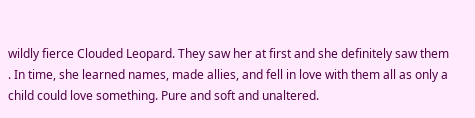wildly fierce Clouded Leopard. They saw her at first and she definitely saw them . In time, she learned names, made allies, and fell in love with them all as only a child could love something. Pure and soft and unaltered.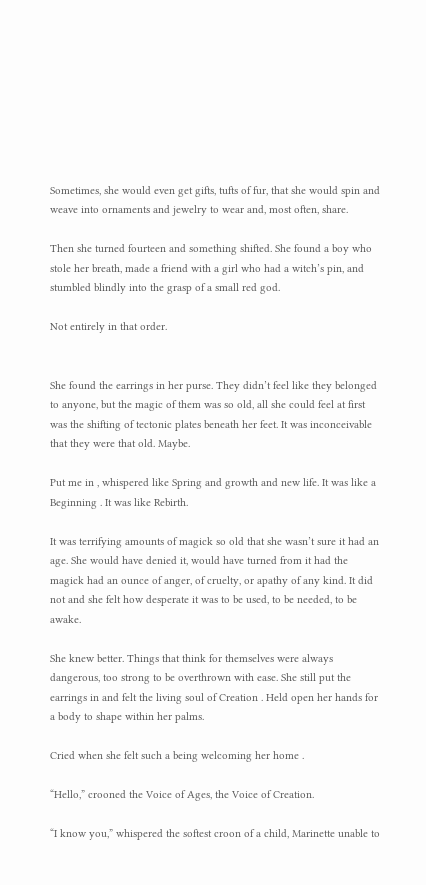Sometimes, she would even get gifts, tufts of fur, that she would spin and weave into ornaments and jewelry to wear and, most often, share.

Then she turned fourteen and something shifted. She found a boy who stole her breath, made a friend with a girl who had a witch’s pin, and stumbled blindly into the grasp of a small red god.

Not entirely in that order.


She found the earrings in her purse. They didn’t feel like they belonged to anyone, but the magic of them was so old, all she could feel at first was the shifting of tectonic plates beneath her feet. It was inconceivable that they were that old. Maybe.

Put me in , whispered like Spring and growth and new life. It was like a Beginning . It was like Rebirth.

It was terrifying amounts of magick so old that she wasn’t sure it had an age. She would have denied it, would have turned from it had the magick had an ounce of anger, of cruelty, or apathy of any kind. It did not and she felt how desperate it was to be used, to be needed, to be awake.

She knew better. Things that think for themselves were always dangerous, too strong to be overthrown with ease. She still put the earrings in and felt the living soul of Creation . Held open her hands for a body to shape within her palms.

Cried when she felt such a being welcoming her home .

“Hello,” crooned the Voice of Ages, the Voice of Creation.

“I know you,” whispered the softest croon of a child, Marinette unable to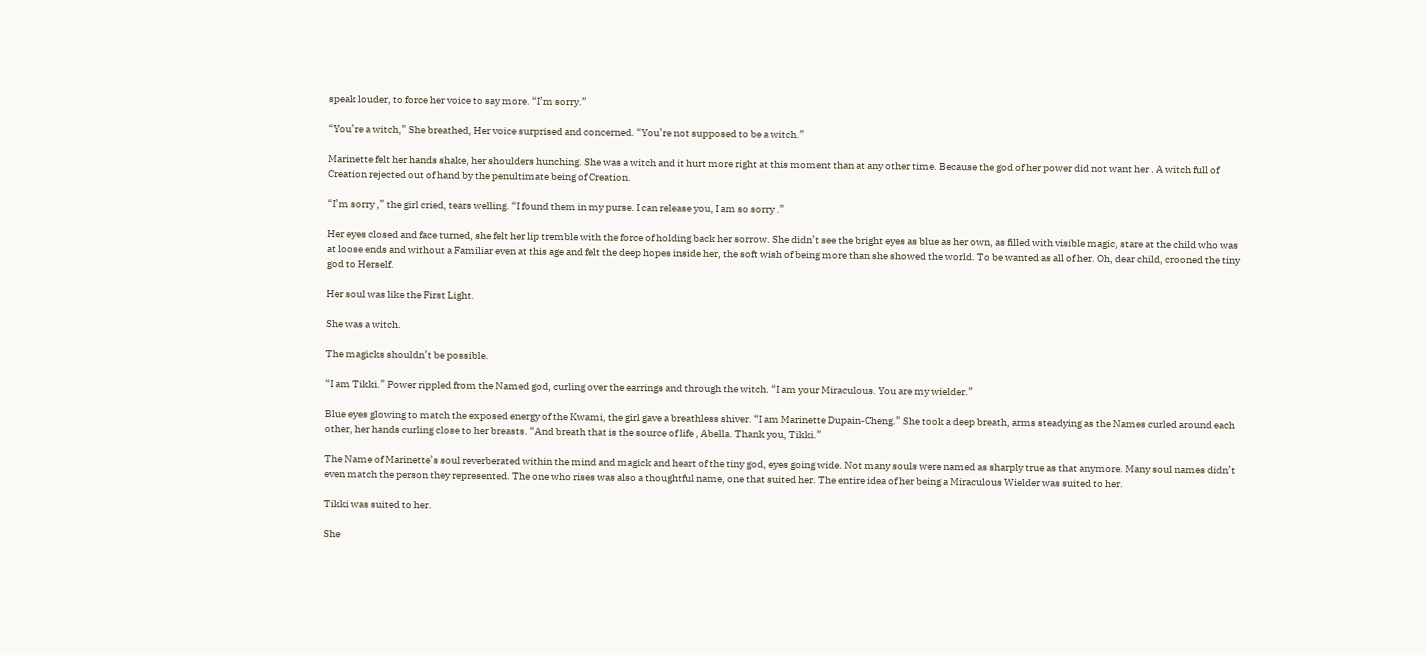speak louder, to force her voice to say more. “I’m sorry.”

“You’re a witch,” She breathed, Her voice surprised and concerned. “You’re not supposed to be a witch.”

Marinette felt her hands shake, her shoulders hunching. She was a witch and it hurt more right at this moment than at any other time. Because the god of her power did not want her . A witch full of Creation rejected out of hand by the penultimate being of Creation.

“I’m sorry ,” the girl cried, tears welling. “I found them in my purse. I can release you, I am so sorry .”

Her eyes closed and face turned, she felt her lip tremble with the force of holding back her sorrow. She didn’t see the bright eyes as blue as her own, as filled with visible magic, stare at the child who was at loose ends and without a Familiar even at this age and felt the deep hopes inside her, the soft wish of being more than she showed the world. To be wanted as all of her. Oh, dear child, crooned the tiny god to Herself.

Her soul was like the First Light.

She was a witch.

The magicks shouldn’t be possible.

“I am Tikki.” Power rippled from the Named god, curling over the earrings and through the witch. “I am your Miraculous. You are my wielder.”

Blue eyes glowing to match the exposed energy of the Kwami, the girl gave a breathless shiver. “I am Marinette Dupain-Cheng.” She took a deep breath, arms steadying as the Names curled around each other, her hands curling close to her breasts. “And breath that is the source of life , Abella. Thank you, Tikki.”

The Name of Marinette’s soul reverberated within the mind and magick and heart of the tiny god, eyes going wide. Not many souls were named as sharply true as that anymore. Many soul names didn’t even match the person they represented. The one who rises was also a thoughtful name, one that suited her. The entire idea of her being a Miraculous Wielder was suited to her.

Tikki was suited to her.

She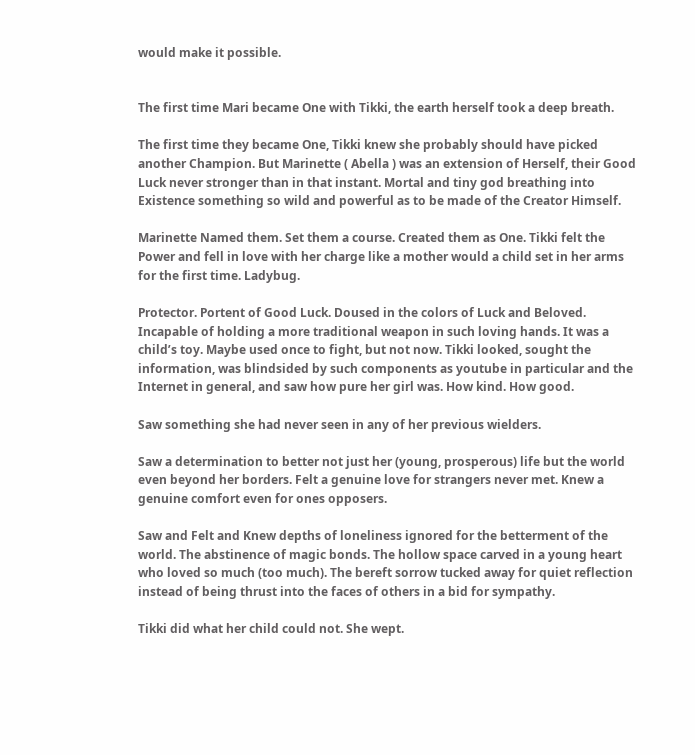would make it possible.


The first time Mari became One with Tikki, the earth herself took a deep breath.

The first time they became One, Tikki knew she probably should have picked another Champion. But Marinette ( Abella ) was an extension of Herself, their Good Luck never stronger than in that instant. Mortal and tiny god breathing into Existence something so wild and powerful as to be made of the Creator Himself.

Marinette Named them. Set them a course. Created them as One. Tikki felt the Power and fell in love with her charge like a mother would a child set in her arms for the first time. Ladybug.

Protector. Portent of Good Luck. Doused in the colors of Luck and Beloved. Incapable of holding a more traditional weapon in such loving hands. It was a child’s toy. Maybe used once to fight, but not now. Tikki looked, sought the information, was blindsided by such components as youtube in particular and the Internet in general, and saw how pure her girl was. How kind. How good.

Saw something she had never seen in any of her previous wielders.

Saw a determination to better not just her (young, prosperous) life but the world even beyond her borders. Felt a genuine love for strangers never met. Knew a genuine comfort even for ones opposers.

Saw and Felt and Knew depths of loneliness ignored for the betterment of the world. The abstinence of magic bonds. The hollow space carved in a young heart who loved so much (too much). The bereft sorrow tucked away for quiet reflection instead of being thrust into the faces of others in a bid for sympathy.

Tikki did what her child could not. She wept.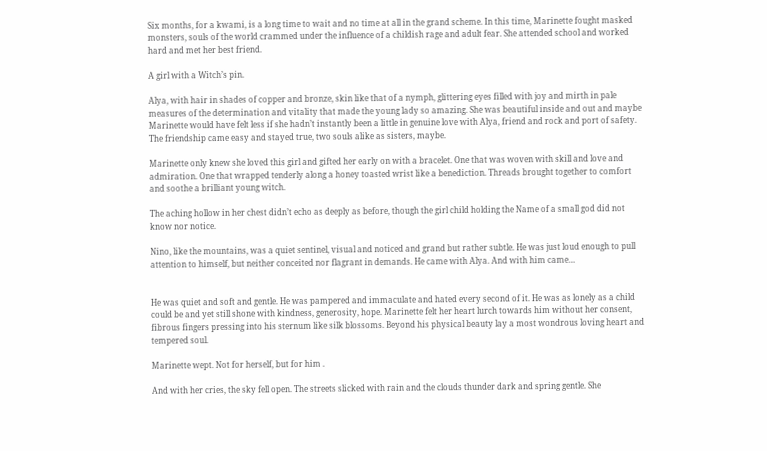Six months, for a kwami, is a long time to wait and no time at all in the grand scheme. In this time, Marinette fought masked monsters, souls of the world crammed under the influence of a childish rage and adult fear. She attended school and worked hard and met her best friend.

A girl with a Witch’s pin.

Alya, with hair in shades of copper and bronze, skin like that of a nymph, glittering eyes filled with joy and mirth in pale measures of the determination and vitality that made the young lady so amazing. She was beautiful inside and out and maybe Marinette would have felt less if she hadn’t instantly been a little in genuine love with Alya, friend and rock and port of safety. The friendship came easy and stayed true, two souls alike as sisters, maybe.

Marinette only knew she loved this girl and gifted her early on with a bracelet. One that was woven with skill and love and admiration. One that wrapped tenderly along a honey toasted wrist like a benediction. Threads brought together to comfort and soothe a brilliant young witch.

The aching hollow in her chest didn’t echo as deeply as before, though the girl child holding the Name of a small god did not know nor notice.

Nino, like the mountains, was a quiet sentinel, visual and noticed and grand but rather subtle. He was just loud enough to pull attention to himself, but neither conceited nor flagrant in demands. He came with Alya. And with him came…


He was quiet and soft and gentle. He was pampered and immaculate and hated every second of it. He was as lonely as a child could be and yet still shone with kindness, generosity, hope. Marinette felt her heart lurch towards him without her consent, fibrous fingers pressing into his sternum like silk blossoms. Beyond his physical beauty lay a most wondrous loving heart and tempered soul.

Marinette wept. Not for herself, but for him .

And with her cries, the sky fell open. The streets slicked with rain and the clouds thunder dark and spring gentle. She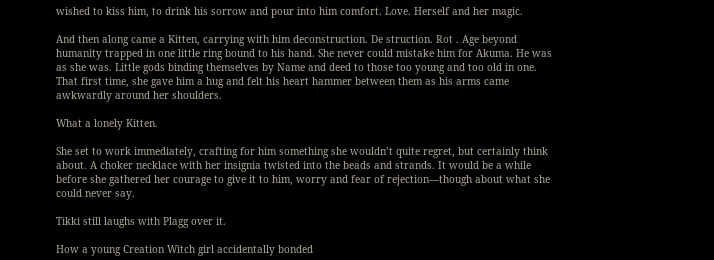wished to kiss him, to drink his sorrow and pour into him comfort. Love. Herself and her magic.

And then along came a Kitten, carrying with him deconstruction. De struction. Rot . Age beyond humanity trapped in one little ring bound to his hand. She never could mistake him for Akuma. He was as she was. Little gods binding themselves by Name and deed to those too young and too old in one. That first time, she gave him a hug and felt his heart hammer between them as his arms came awkwardly around her shoulders.

What a lonely Kitten.

She set to work immediately, crafting for him something she wouldn’t quite regret, but certainly think about. A choker necklace with her insignia twisted into the beads and strands. It would be a while before she gathered her courage to give it to him, worry and fear of rejection—though about what she could never say.

Tikki still laughs with Plagg over it.

How a young Creation Witch girl accidentally bonded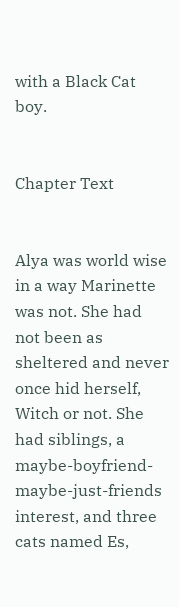with a Black Cat boy.


Chapter Text


Alya was world wise in a way Marinette was not. She had not been as sheltered and never once hid herself, Witch or not. She had siblings, a maybe-boyfriend-maybe-just-friends interest, and three cats named Es,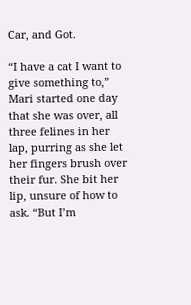Car, and Got.

“I have a cat I want to give something to,” Mari started one day that she was over, all three felines in her lap, purring as she let her fingers brush over their fur. She bit her lip, unsure of how to ask. “But I’m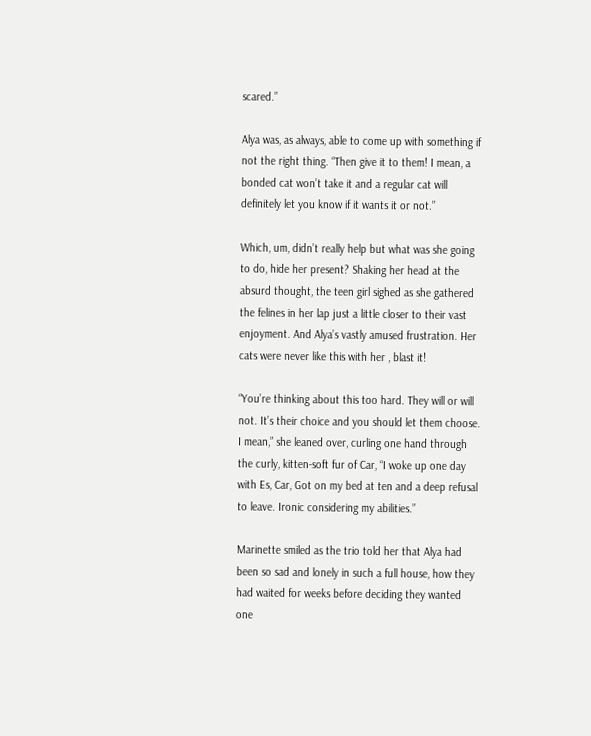scared.”

Alya was, as always, able to come up with something if not the right thing. “Then give it to them! I mean, a bonded cat won’t take it and a regular cat will definitely let you know if it wants it or not.”

Which, um, didn’t really help but what was she going to do, hide her present? Shaking her head at the absurd thought, the teen girl sighed as she gathered the felines in her lap just a little closer to their vast enjoyment. And Alya’s vastly amused frustration. Her cats were never like this with her , blast it!

“You’re thinking about this too hard. They will or will not. It’s their choice and you should let them choose. I mean,” she leaned over, curling one hand through the curly, kitten-soft fur of Car, “I woke up one day with Es, Car, Got on my bed at ten and a deep refusal to leave. Ironic considering my abilities.”

Marinette smiled as the trio told her that Alya had been so sad and lonely in such a full house, how they had waited for weeks before deciding they wanted one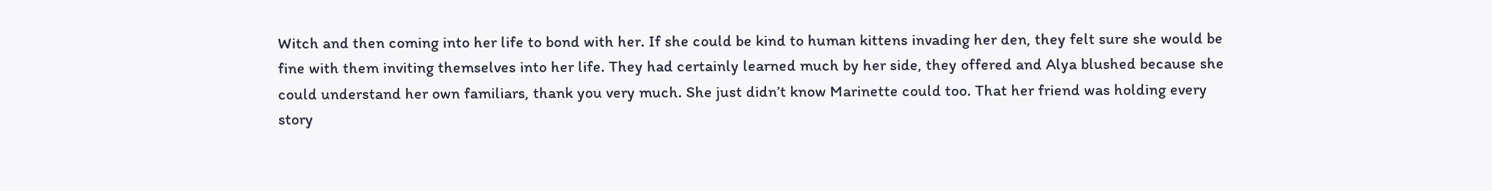Witch and then coming into her life to bond with her. If she could be kind to human kittens invading her den, they felt sure she would be fine with them inviting themselves into her life. They had certainly learned much by her side, they offered and Alya blushed because she could understand her own familiars, thank you very much. She just didn’t know Marinette could too. That her friend was holding every story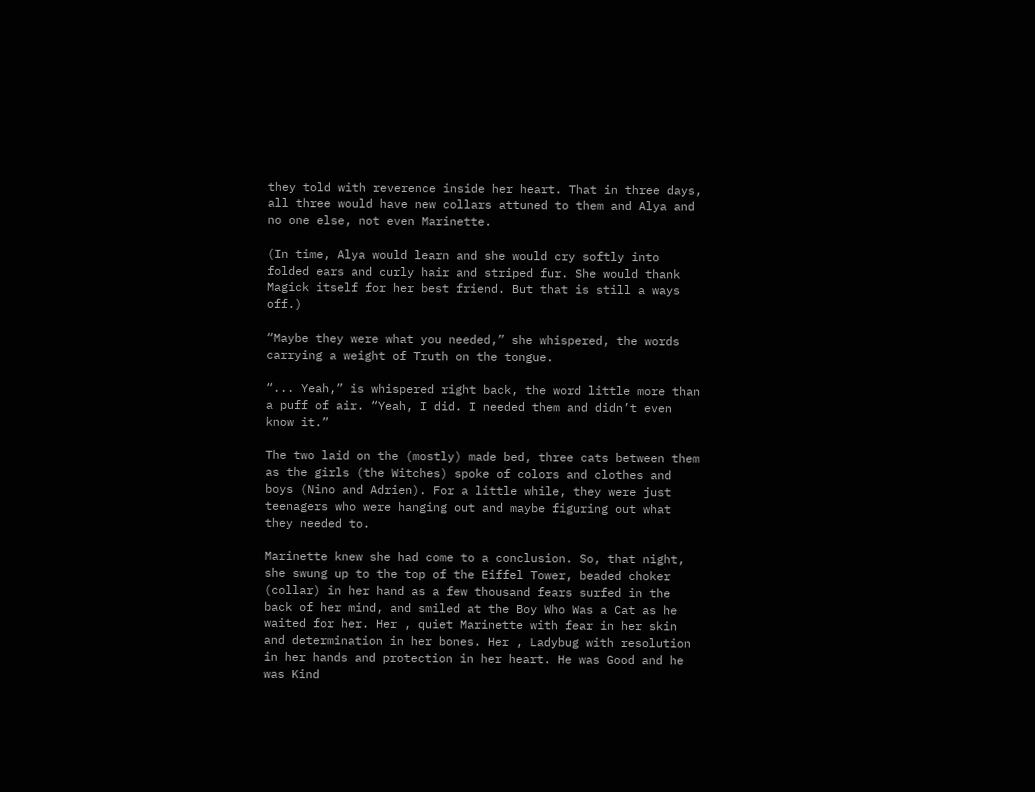they told with reverence inside her heart. That in three days, all three would have new collars attuned to them and Alya and no one else, not even Marinette.

(In time, Alya would learn and she would cry softly into folded ears and curly hair and striped fur. She would thank Magick itself for her best friend. But that is still a ways off.)

“Maybe they were what you needed,” she whispered, the words carrying a weight of Truth on the tongue.

“... Yeah,” is whispered right back, the word little more than a puff of air. “Yeah, I did. I needed them and didn’t even know it.”

The two laid on the (mostly) made bed, three cats between them as the girls (the Witches) spoke of colors and clothes and boys (Nino and Adrien). For a little while, they were just teenagers who were hanging out and maybe figuring out what they needed to.

Marinette knew she had come to a conclusion. So, that night, she swung up to the top of the Eiffel Tower, beaded choker (collar) in her hand as a few thousand fears surfed in the back of her mind, and smiled at the Boy Who Was a Cat as he waited for her. Her , quiet Marinette with fear in her skin and determination in her bones. Her , Ladybug with resolution in her hands and protection in her heart. He was Good and he was Kind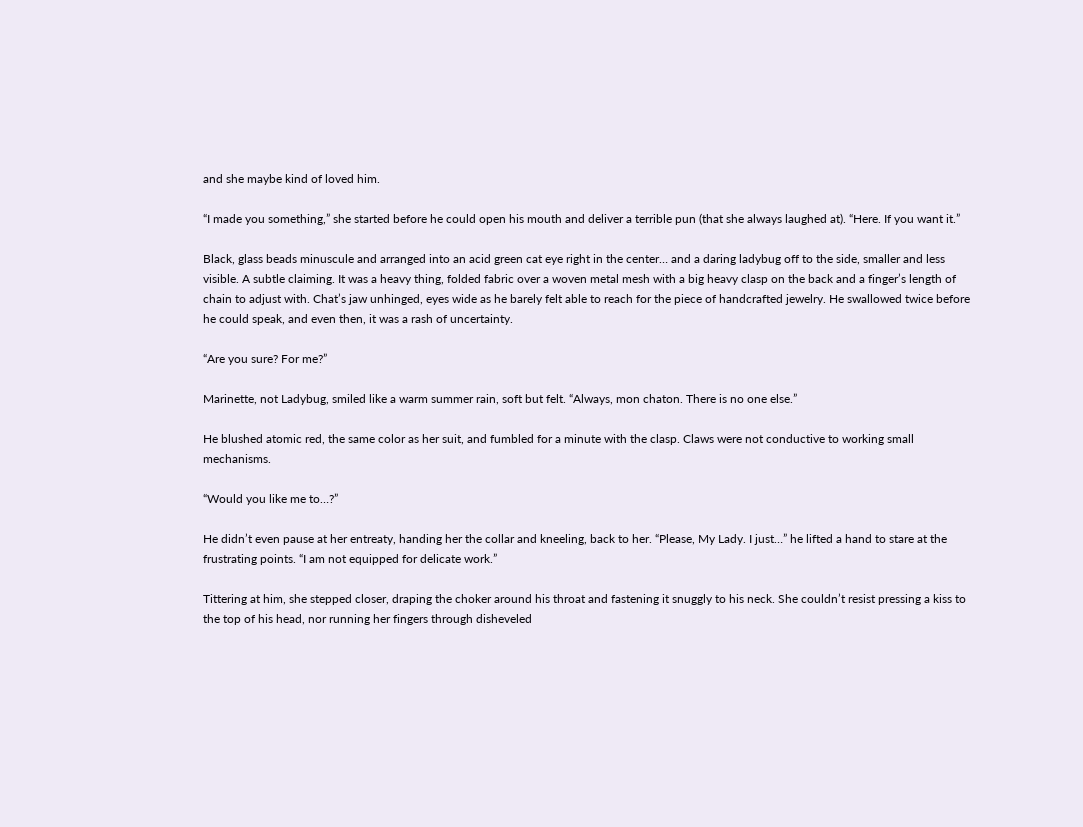and she maybe kind of loved him.

“I made you something,” she started before he could open his mouth and deliver a terrible pun (that she always laughed at). “Here. If you want it.”

Black, glass beads minuscule and arranged into an acid green cat eye right in the center… and a daring ladybug off to the side, smaller and less visible. A subtle claiming. It was a heavy thing, folded fabric over a woven metal mesh with a big heavy clasp on the back and a finger’s length of chain to adjust with. Chat’s jaw unhinged, eyes wide as he barely felt able to reach for the piece of handcrafted jewelry. He swallowed twice before he could speak, and even then, it was a rash of uncertainty.

“Are you sure? For me?”

Marinette, not Ladybug, smiled like a warm summer rain, soft but felt. “Always, mon chaton. There is no one else.”

He blushed atomic red, the same color as her suit, and fumbled for a minute with the clasp. Claws were not conductive to working small mechanisms.

“Would you like me to…?”

He didn’t even pause at her entreaty, handing her the collar and kneeling, back to her. “Please, My Lady. I just…” he lifted a hand to stare at the frustrating points. “I am not equipped for delicate work.”

Tittering at him, she stepped closer, draping the choker around his throat and fastening it snuggly to his neck. She couldn’t resist pressing a kiss to the top of his head, nor running her fingers through disheveled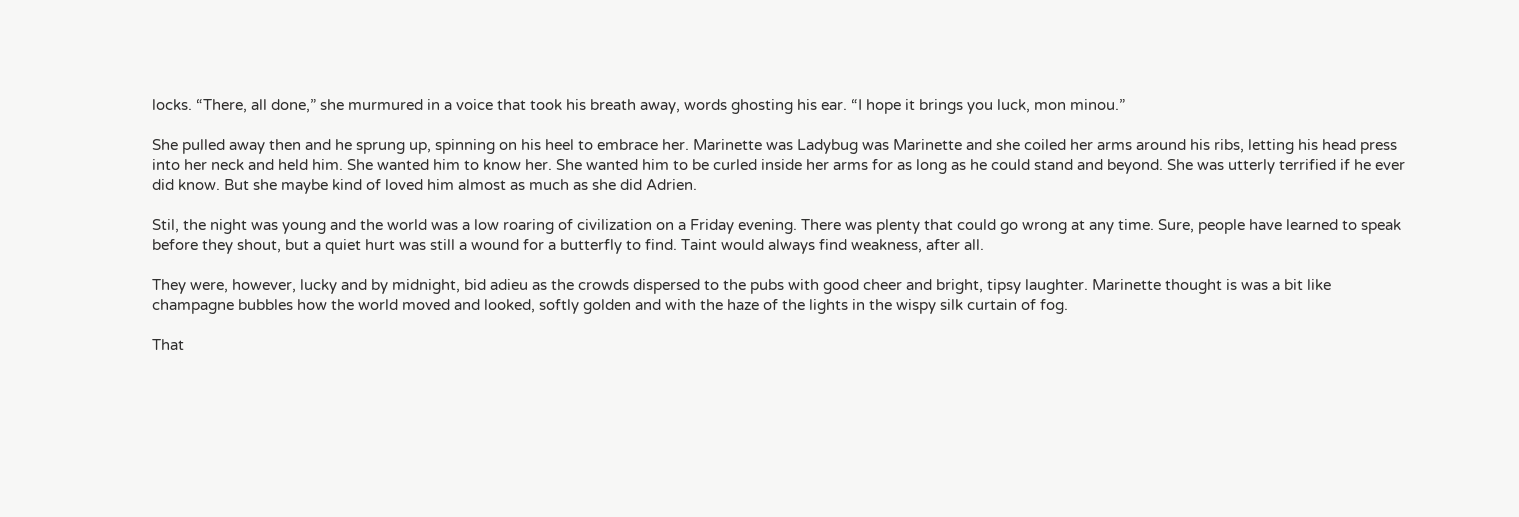locks. “There, all done,” she murmured in a voice that took his breath away, words ghosting his ear. “I hope it brings you luck, mon minou.”

She pulled away then and he sprung up, spinning on his heel to embrace her. Marinette was Ladybug was Marinette and she coiled her arms around his ribs, letting his head press into her neck and held him. She wanted him to know her. She wanted him to be curled inside her arms for as long as he could stand and beyond. She was utterly terrified if he ever did know. But she maybe kind of loved him almost as much as she did Adrien.

Stil, the night was young and the world was a low roaring of civilization on a Friday evening. There was plenty that could go wrong at any time. Sure, people have learned to speak before they shout, but a quiet hurt was still a wound for a butterfly to find. Taint would always find weakness, after all.

They were, however, lucky and by midnight, bid adieu as the crowds dispersed to the pubs with good cheer and bright, tipsy laughter. Marinette thought is was a bit like champagne bubbles how the world moved and looked, softly golden and with the haze of the lights in the wispy silk curtain of fog.

That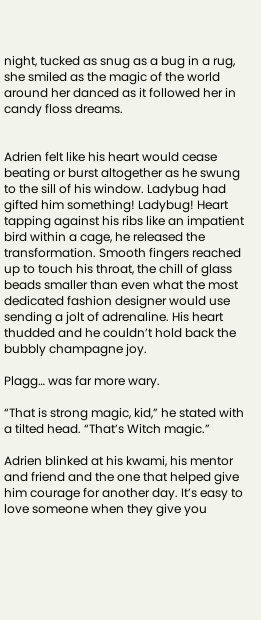night, tucked as snug as a bug in a rug, she smiled as the magic of the world around her danced as it followed her in candy floss dreams.


Adrien felt like his heart would cease beating or burst altogether as he swung to the sill of his window. Ladybug had gifted him something! Ladybug! Heart tapping against his ribs like an impatient bird within a cage, he released the transformation. Smooth fingers reached up to touch his throat, the chill of glass beads smaller than even what the most dedicated fashion designer would use sending a jolt of adrenaline. His heart thudded and he couldn’t hold back the bubbly champagne joy.

Plagg… was far more wary.

“That is strong magic, kid,” he stated with a tilted head. “That’s Witch magic.”

Adrien blinked at his kwami, his mentor and friend and the one that helped give him courage for another day. It’s easy to love someone when they give you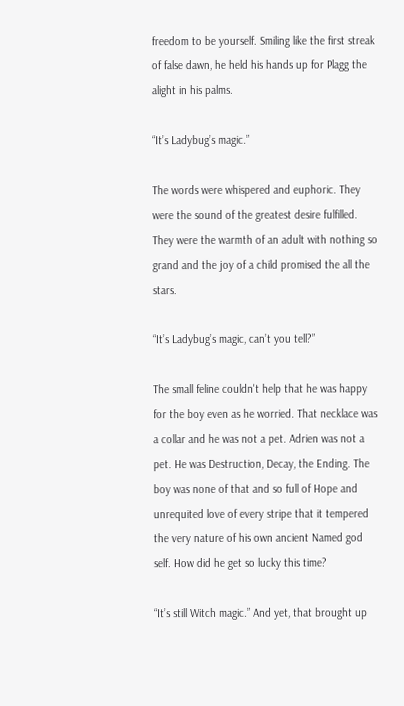freedom to be yourself. Smiling like the first streak of false dawn, he held his hands up for Plagg the alight in his palms.

“It’s Ladybug’s magic.”

The words were whispered and euphoric. They were the sound of the greatest desire fulfilled. They were the warmth of an adult with nothing so grand and the joy of a child promised the all the stars.

“It’s Ladybug’s magic, can’t you tell?”

The small feline couldn't help that he was happy for the boy even as he worried. That necklace was a collar and he was not a pet. Adrien was not a pet. He was Destruction, Decay, the Ending. The boy was none of that and so full of Hope and unrequited love of every stripe that it tempered the very nature of his own ancient Named god self. How did he get so lucky this time?

“It’s still Witch magic.” And yet, that brought up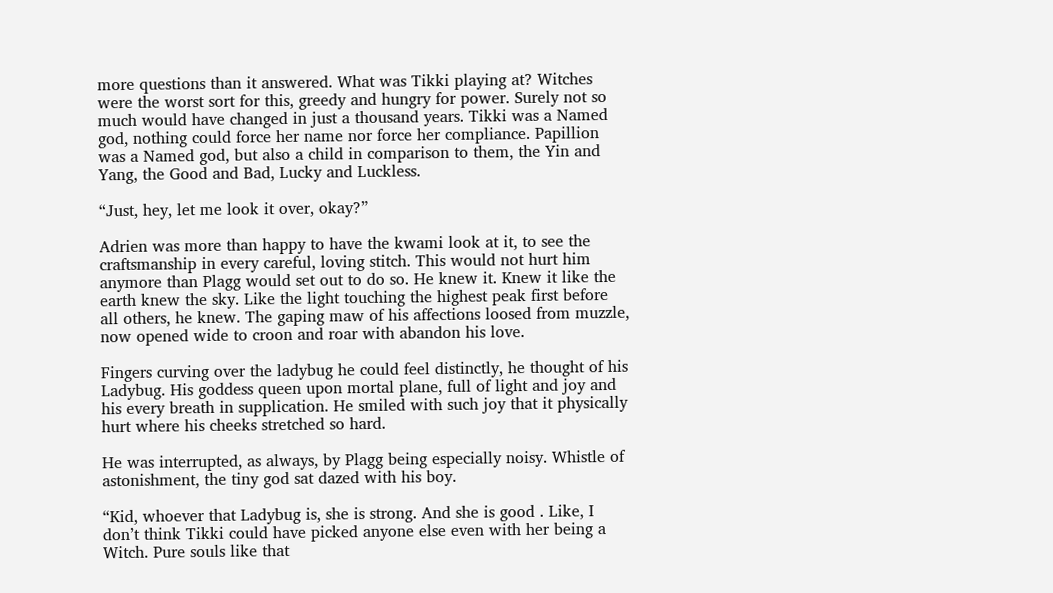more questions than it answered. What was Tikki playing at? Witches were the worst sort for this, greedy and hungry for power. Surely not so much would have changed in just a thousand years. Tikki was a Named god, nothing could force her name nor force her compliance. Papillion was a Named god, but also a child in comparison to them, the Yin and Yang, the Good and Bad, Lucky and Luckless.

“Just, hey, let me look it over, okay?”

Adrien was more than happy to have the kwami look at it, to see the craftsmanship in every careful, loving stitch. This would not hurt him anymore than Plagg would set out to do so. He knew it. Knew it like the earth knew the sky. Like the light touching the highest peak first before all others, he knew. The gaping maw of his affections loosed from muzzle, now opened wide to croon and roar with abandon his love.

Fingers curving over the ladybug he could feel distinctly, he thought of his Ladybug. His goddess queen upon mortal plane, full of light and joy and his every breath in supplication. He smiled with such joy that it physically hurt where his cheeks stretched so hard.

He was interrupted, as always, by Plagg being especially noisy. Whistle of astonishment, the tiny god sat dazed with his boy.

“Kid, whoever that Ladybug is, she is strong. And she is good . Like, I don’t think Tikki could have picked anyone else even with her being a Witch. Pure souls like that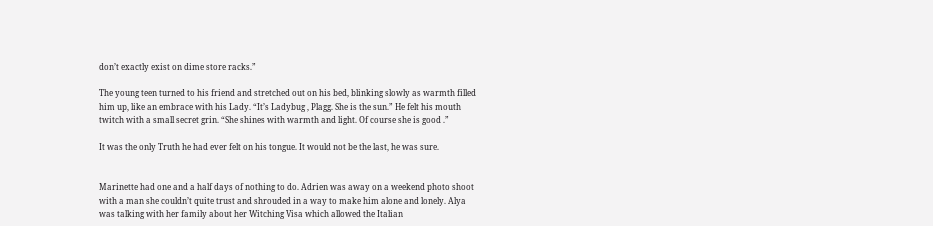don’t exactly exist on dime store racks.”

The young teen turned to his friend and stretched out on his bed, blinking slowly as warmth filled him up, like an embrace with his Lady. “It’s Ladybug , Plagg. She is the sun.” He felt his mouth twitch with a small secret grin. “She shines with warmth and light. Of course she is good .”

It was the only Truth he had ever felt on his tongue. It would not be the last, he was sure.


Marinette had one and a half days of nothing to do. Adrien was away on a weekend photo shoot with a man she couldn’t quite trust and shrouded in a way to make him alone and lonely. Alya was talking with her family about her Witching Visa which allowed the Italian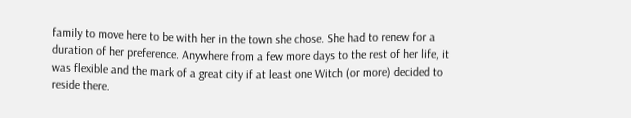family to move here to be with her in the town she chose. She had to renew for a duration of her preference. Anywhere from a few more days to the rest of her life, it was flexible and the mark of a great city if at least one Witch (or more) decided to reside there.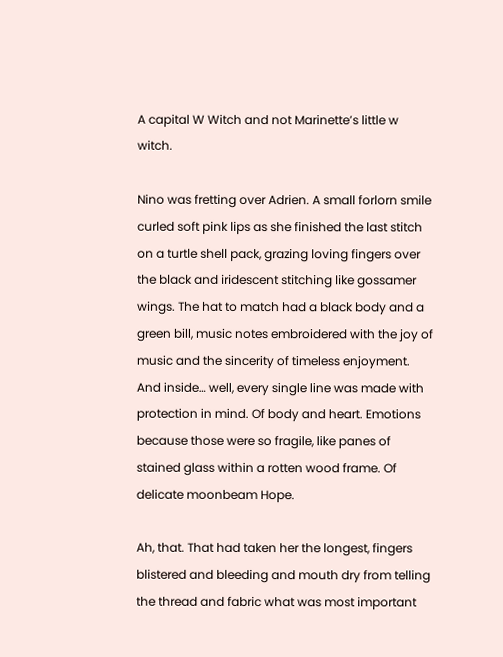A capital W Witch and not Marinette’s little w witch.

Nino was fretting over Adrien. A small forlorn smile curled soft pink lips as she finished the last stitch on a turtle shell pack, grazing loving fingers over the black and iridescent stitching like gossamer wings. The hat to match had a black body and a green bill, music notes embroidered with the joy of music and the sincerity of timeless enjoyment. And inside… well, every single line was made with protection in mind. Of body and heart. Emotions because those were so fragile, like panes of stained glass within a rotten wood frame. Of delicate moonbeam Hope.

Ah, that. That had taken her the longest, fingers blistered and bleeding and mouth dry from telling the thread and fabric what was most important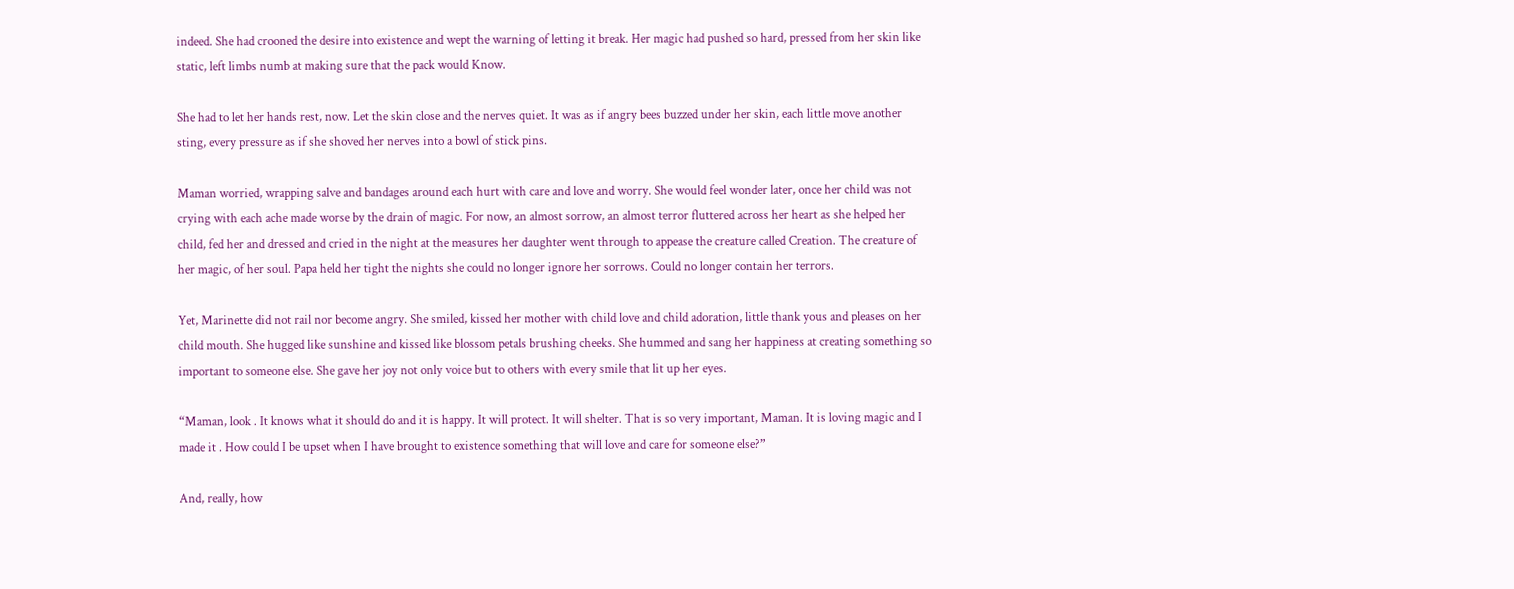indeed. She had crooned the desire into existence and wept the warning of letting it break. Her magic had pushed so hard, pressed from her skin like static, left limbs numb at making sure that the pack would Know.

She had to let her hands rest, now. Let the skin close and the nerves quiet. It was as if angry bees buzzed under her skin, each little move another sting, every pressure as if she shoved her nerves into a bowl of stick pins.

Maman worried, wrapping salve and bandages around each hurt with care and love and worry. She would feel wonder later, once her child was not crying with each ache made worse by the drain of magic. For now, an almost sorrow, an almost terror fluttered across her heart as she helped her child, fed her and dressed and cried in the night at the measures her daughter went through to appease the creature called Creation. The creature of her magic, of her soul. Papa held her tight the nights she could no longer ignore her sorrows. Could no longer contain her terrors.

Yet, Marinette did not rail nor become angry. She smiled, kissed her mother with child love and child adoration, little thank yous and pleases on her child mouth. She hugged like sunshine and kissed like blossom petals brushing cheeks. She hummed and sang her happiness at creating something so important to someone else. She gave her joy not only voice but to others with every smile that lit up her eyes.

“Maman, look . It knows what it should do and it is happy. It will protect. It will shelter. That is so very important, Maman. It is loving magic and I made it . How could I be upset when I have brought to existence something that will love and care for someone else?”

And, really, how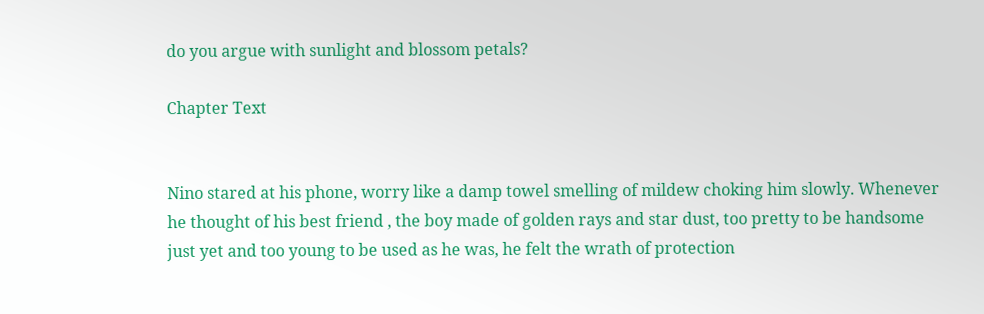do you argue with sunlight and blossom petals?

Chapter Text


Nino stared at his phone, worry like a damp towel smelling of mildew choking him slowly. Whenever he thought of his best friend , the boy made of golden rays and star dust, too pretty to be handsome just yet and too young to be used as he was, he felt the wrath of protection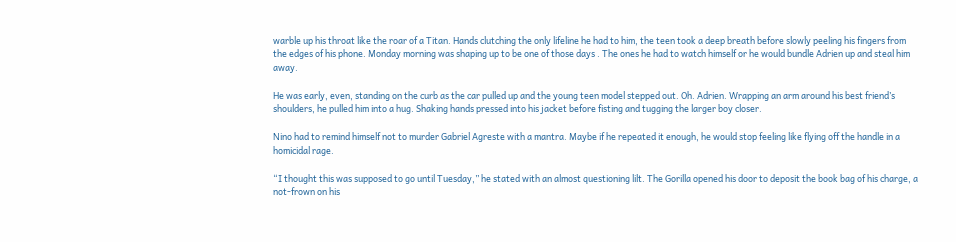warble up his throat like the roar of a Titan. Hands clutching the only lifeline he had to him, the teen took a deep breath before slowly peeling his fingers from the edges of his phone. Monday morning was shaping up to be one of those days . The ones he had to watch himself or he would bundle Adrien up and steal him away.

He was early, even, standing on the curb as the car pulled up and the young teen model stepped out. Oh. Adrien. Wrapping an arm around his best friend’s shoulders, he pulled him into a hug. Shaking hands pressed into his jacket before fisting and tugging the larger boy closer.

Nino had to remind himself not to murder Gabriel Agreste with a mantra. Maybe if he repeated it enough, he would stop feeling like flying off the handle in a homicidal rage.

“I thought this was supposed to go until Tuesday,” he stated with an almost questioning lilt. The Gorilla opened his door to deposit the book bag of his charge, a not-frown on his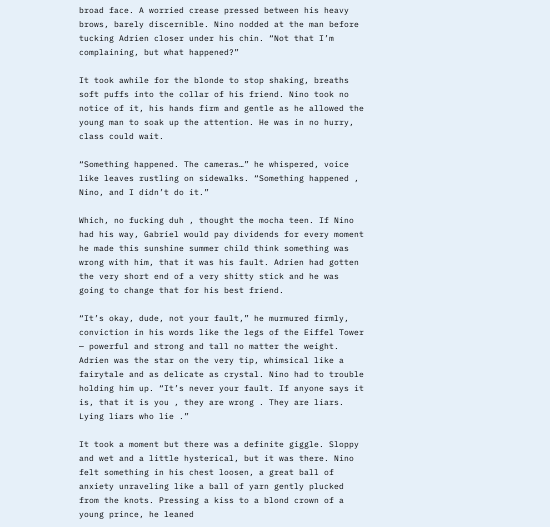broad face. A worried crease pressed between his heavy brows, barely discernible. Nino nodded at the man before tucking Adrien closer under his chin. “Not that I’m complaining, but what happened?”

It took awhile for the blonde to stop shaking, breaths soft puffs into the collar of his friend. Nino took no notice of it, his hands firm and gentle as he allowed the young man to soak up the attention. He was in no hurry, class could wait.

“Something happened. The cameras…” he whispered, voice like leaves rustling on sidewalks. “Something happened , Nino, and I didn’t do it.”

Which, no fucking duh , thought the mocha teen. If Nino had his way, Gabriel would pay dividends for every moment he made this sunshine summer child think something was wrong with him, that it was his fault. Adrien had gotten the very short end of a very shitty stick and he was going to change that for his best friend.

“It’s okay, dude, not your fault,” he murmured firmly, conviction in his words like the legs of the Eiffel Tower — powerful and strong and tall no matter the weight. Adrien was the star on the very tip, whimsical like a fairytale and as delicate as crystal. Nino had to trouble holding him up. “It’s never your fault. If anyone says it is, that it is you , they are wrong . They are liars. Lying liars who lie .”

It took a moment but there was a definite giggle. Sloppy and wet and a little hysterical, but it was there. Nino felt something in his chest loosen, a great ball of anxiety unraveling like a ball of yarn gently plucked from the knots. Pressing a kiss to a blond crown of a young prince, he leaned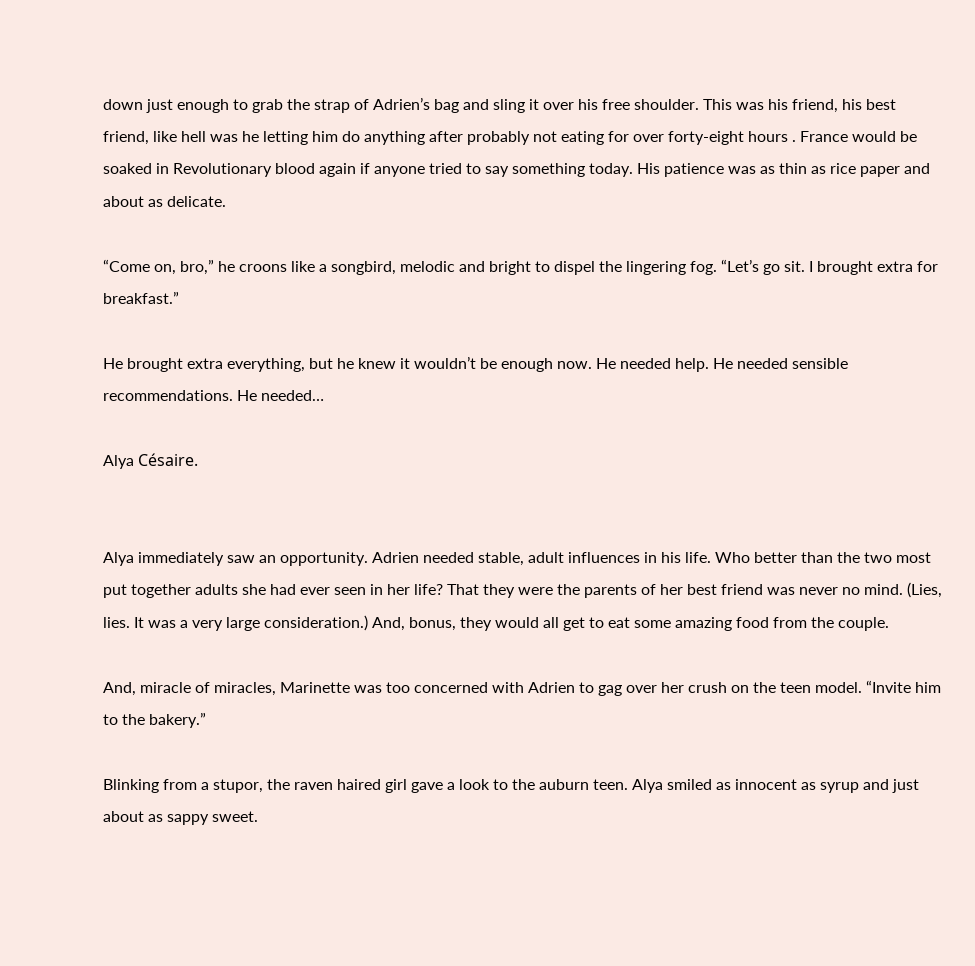down just enough to grab the strap of Adrien’s bag and sling it over his free shoulder. This was his friend, his best friend, like hell was he letting him do anything after probably not eating for over forty-eight hours . France would be soaked in Revolutionary blood again if anyone tried to say something today. His patience was as thin as rice paper and about as delicate.

“Come on, bro,” he croons like a songbird, melodic and bright to dispel the lingering fog. “Let’s go sit. I brought extra for breakfast.”

He brought extra everything, but he knew it wouldn’t be enough now. He needed help. He needed sensible recommendations. He needed…

Alya Césaire.


Alya immediately saw an opportunity. Adrien needed stable, adult influences in his life. Who better than the two most put together adults she had ever seen in her life? That they were the parents of her best friend was never no mind. (Lies, lies. It was a very large consideration.) And, bonus, they would all get to eat some amazing food from the couple.

And, miracle of miracles, Marinette was too concerned with Adrien to gag over her crush on the teen model. “Invite him to the bakery.”

Blinking from a stupor, the raven haired girl gave a look to the auburn teen. Alya smiled as innocent as syrup and just about as sappy sweet.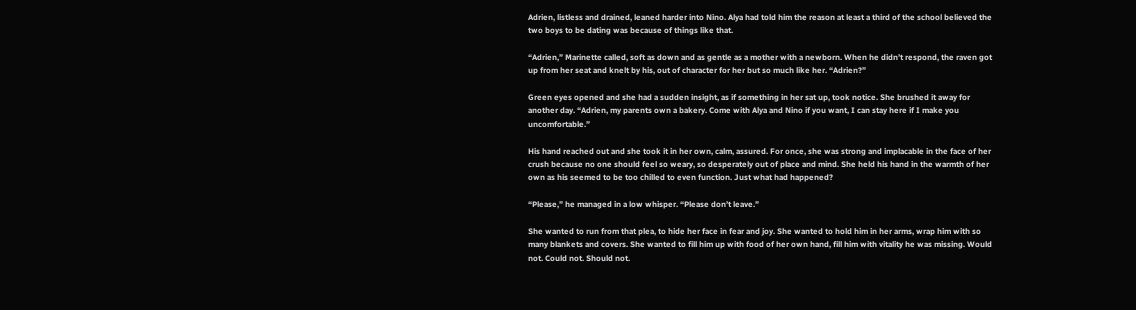Adrien, listless and drained, leaned harder into Nino. Alya had told him the reason at least a third of the school believed the two boys to be dating was because of things like that.

“Adrien,” Marinette called, soft as down and as gentle as a mother with a newborn. When he didn’t respond, the raven got up from her seat and knelt by his, out of character for her but so much like her. “Adrien?”

Green eyes opened and she had a sudden insight, as if something in her sat up, took notice. She brushed it away for another day. “Adrien, my parents own a bakery. Come with Alya and Nino if you want, I can stay here if I make you uncomfortable.”

His hand reached out and she took it in her own, calm, assured. For once, she was strong and implacable in the face of her crush because no one should feel so weary, so desperately out of place and mind. She held his hand in the warmth of her own as his seemed to be too chilled to even function. Just what had happened?

“Please,” he managed in a low whisper. “Please don’t leave.”

She wanted to run from that plea, to hide her face in fear and joy. She wanted to hold him in her arms, wrap him with so many blankets and covers. She wanted to fill him up with food of her own hand, fill him with vitality he was missing. Would not. Could not. Should not.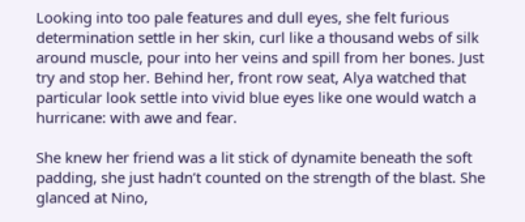Looking into too pale features and dull eyes, she felt furious determination settle in her skin, curl like a thousand webs of silk around muscle, pour into her veins and spill from her bones. Just try and stop her. Behind her, front row seat, Alya watched that particular look settle into vivid blue eyes like one would watch a hurricane: with awe and fear.

She knew her friend was a lit stick of dynamite beneath the soft padding, she just hadn’t counted on the strength of the blast. She glanced at Nino,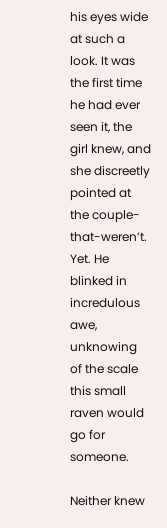his eyes wide at such a look. It was the first time he had ever seen it, the girl knew, and she discreetly pointed at the couple-that-weren’t. Yet. He blinked in incredulous awe, unknowing of the scale this small raven would go for someone.

Neither knew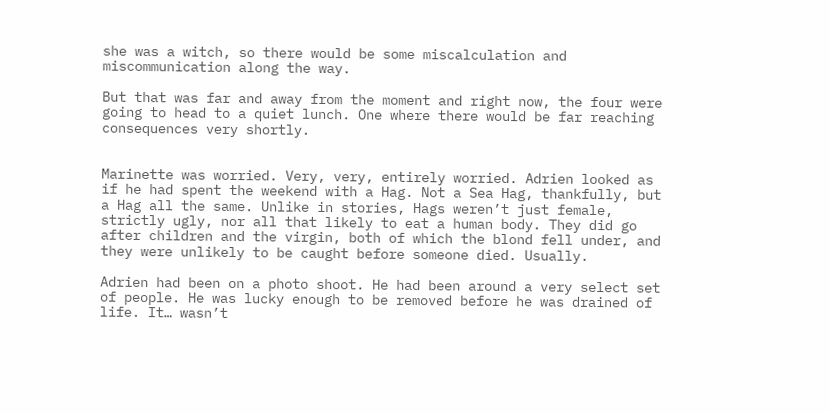she was a witch, so there would be some miscalculation and miscommunication along the way.

But that was far and away from the moment and right now, the four were going to head to a quiet lunch. One where there would be far reaching consequences very shortly.


Marinette was worried. Very, very, entirely worried. Adrien looked as if he had spent the weekend with a Hag. Not a Sea Hag, thankfully, but a Hag all the same. Unlike in stories, Hags weren’t just female, strictly ugly, nor all that likely to eat a human body. They did go after children and the virgin, both of which the blond fell under, and they were unlikely to be caught before someone died. Usually.

Adrien had been on a photo shoot. He had been around a very select set of people. He was lucky enough to be removed before he was drained of life. It… wasn’t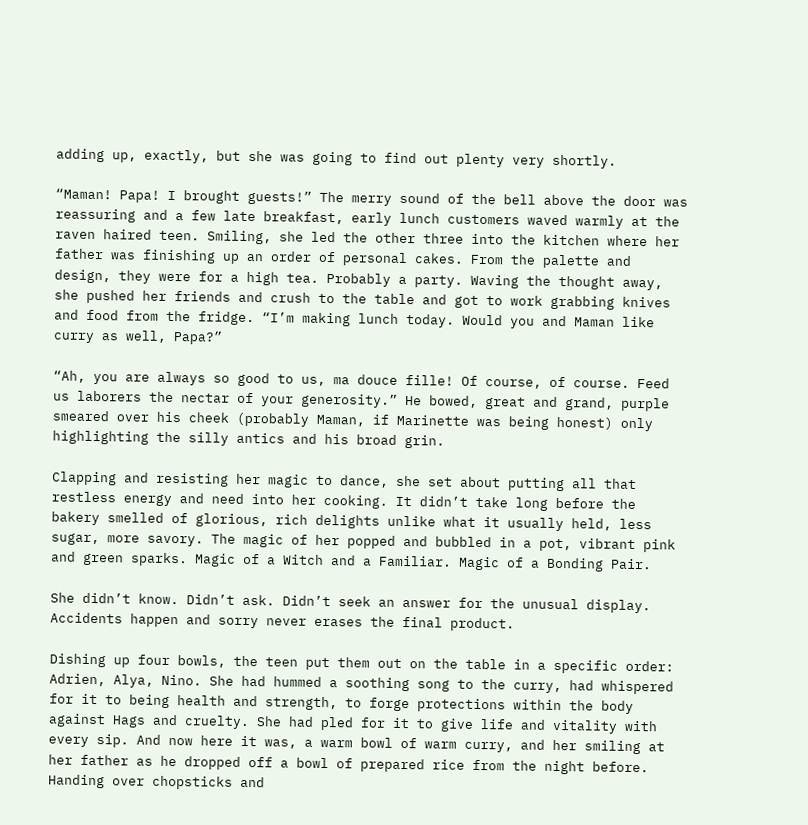adding up, exactly, but she was going to find out plenty very shortly.

“Maman! Papa! I brought guests!” The merry sound of the bell above the door was reassuring and a few late breakfast, early lunch customers waved warmly at the raven haired teen. Smiling, she led the other three into the kitchen where her father was finishing up an order of personal cakes. From the palette and design, they were for a high tea. Probably a party. Waving the thought away, she pushed her friends and crush to the table and got to work grabbing knives and food from the fridge. “I’m making lunch today. Would you and Maman like curry as well, Papa?”

“Ah, you are always so good to us, ma douce fille! Of course, of course. Feed us laborers the nectar of your generosity.” He bowed, great and grand, purple smeared over his cheek (probably Maman, if Marinette was being honest) only highlighting the silly antics and his broad grin.

Clapping and resisting her magic to dance, she set about putting all that restless energy and need into her cooking. It didn’t take long before the bakery smelled of glorious, rich delights unlike what it usually held, less sugar, more savory. The magic of her popped and bubbled in a pot, vibrant pink and green sparks. Magic of a Witch and a Familiar. Magic of a Bonding Pair.

She didn’t know. Didn’t ask. Didn’t seek an answer for the unusual display. Accidents happen and sorry never erases the final product.

Dishing up four bowls, the teen put them out on the table in a specific order: Adrien, Alya, Nino. She had hummed a soothing song to the curry, had whispered for it to being health and strength, to forge protections within the body against Hags and cruelty. She had pled for it to give life and vitality with every sip. And now here it was, a warm bowl of warm curry, and her smiling at her father as he dropped off a bowl of prepared rice from the night before. Handing over chopsticks and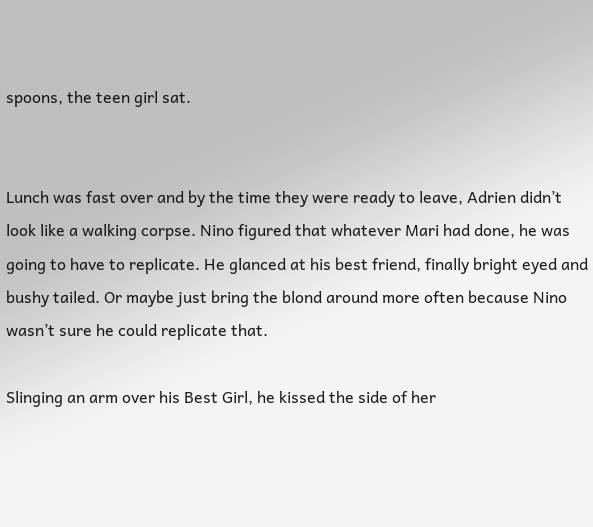spoons, the teen girl sat.


Lunch was fast over and by the time they were ready to leave, Adrien didn’t look like a walking corpse. Nino figured that whatever Mari had done, he was going to have to replicate. He glanced at his best friend, finally bright eyed and bushy tailed. Or maybe just bring the blond around more often because Nino wasn’t sure he could replicate that.

Slinging an arm over his Best Girl, he kissed the side of her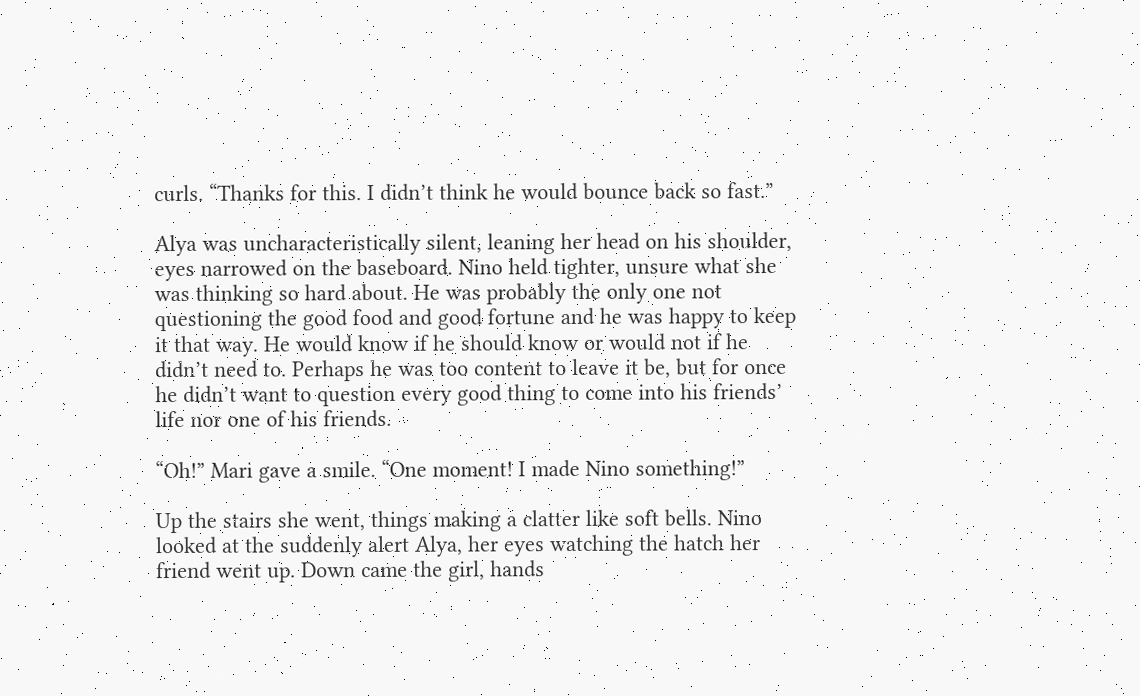curls. “Thanks for this. I didn’t think he would bounce back so fast.”

Alya was uncharacteristically silent, leaning her head on his shoulder, eyes narrowed on the baseboard. Nino held tighter, unsure what she was thinking so hard about. He was probably the only one not questioning the good food and good fortune and he was happy to keep it that way. He would know if he should know or would not if he didn’t need to. Perhaps he was too content to leave it be, but for once he didn’t want to question every good thing to come into his friends’ life nor one of his friends.

“Oh!” Mari gave a smile. “One moment! I made Nino something!”

Up the stairs she went, things making a clatter like soft bells. Nino looked at the suddenly alert Alya, her eyes watching the hatch her friend went up. Down came the girl, hands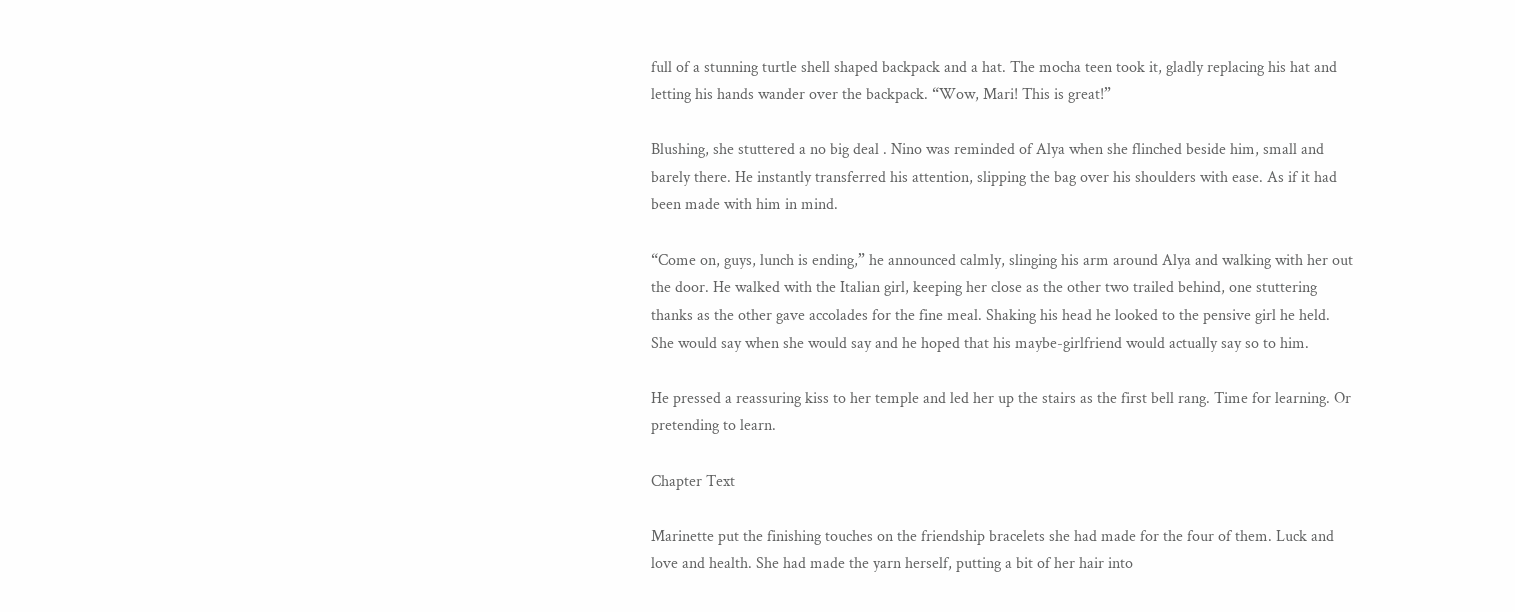full of a stunning turtle shell shaped backpack and a hat. The mocha teen took it, gladly replacing his hat and letting his hands wander over the backpack. “Wow, Mari! This is great!”

Blushing, she stuttered a no big deal . Nino was reminded of Alya when she flinched beside him, small and barely there. He instantly transferred his attention, slipping the bag over his shoulders with ease. As if it had been made with him in mind.

“Come on, guys, lunch is ending,” he announced calmly, slinging his arm around Alya and walking with her out the door. He walked with the Italian girl, keeping her close as the other two trailed behind, one stuttering thanks as the other gave accolades for the fine meal. Shaking his head he looked to the pensive girl he held. She would say when she would say and he hoped that his maybe-girlfriend would actually say so to him.

He pressed a reassuring kiss to her temple and led her up the stairs as the first bell rang. Time for learning. Or pretending to learn.

Chapter Text

Marinette put the finishing touches on the friendship bracelets she had made for the four of them. Luck and love and health. She had made the yarn herself, putting a bit of her hair into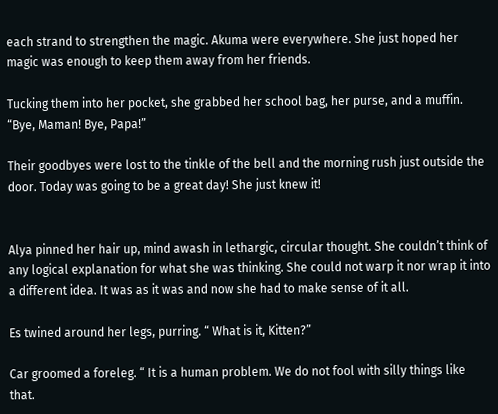each strand to strengthen the magic. Akuma were everywhere. She just hoped her magic was enough to keep them away from her friends.

Tucking them into her pocket, she grabbed her school bag, her purse, and a muffin. “Bye, Maman! Bye, Papa!”

Their goodbyes were lost to the tinkle of the bell and the morning rush just outside the door. Today was going to be a great day! She just knew it!


Alya pinned her hair up, mind awash in lethargic, circular thought. She couldn’t think of any logical explanation for what she was thinking. She could not warp it nor wrap it into a different idea. It was as it was and now she had to make sense of it all.

Es twined around her legs, purring. “ What is it, Kitten?”

Car groomed a foreleg. “ It is a human problem. We do not fool with silly things like that.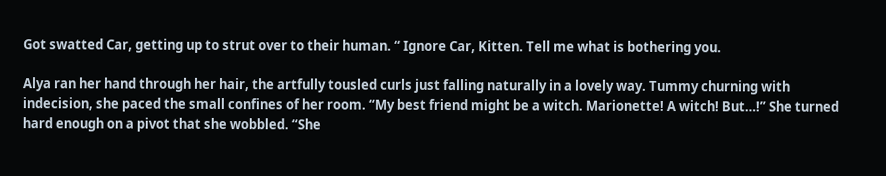Got swatted Car, getting up to strut over to their human. “ Ignore Car, Kitten. Tell me what is bothering you.

Alya ran her hand through her hair, the artfully tousled curls just falling naturally in a lovely way. Tummy churning with indecision, she paced the small confines of her room. “My best friend might be a witch. Marionette! A witch! But…!” She turned hard enough on a pivot that she wobbled. “She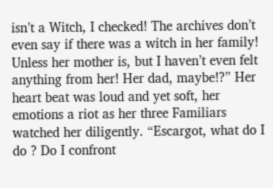isn’t a Witch, I checked! The archives don’t even say if there was a witch in her family! Unless her mother is, but I haven’t even felt anything from her! Her dad, maybe!?” Her heart beat was loud and yet soft, her emotions a riot as her three Familiars watched her diligently. “Escargot, what do I do ? Do I confront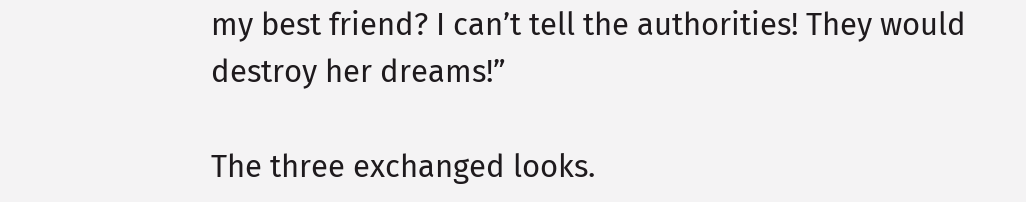my best friend? I can’t tell the authorities! They would destroy her dreams!”

The three exchanged looks.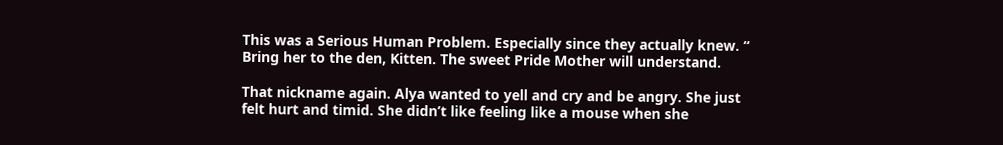This was a Serious Human Problem. Especially since they actually knew. “ Bring her to the den, Kitten. The sweet Pride Mother will understand.

That nickname again. Alya wanted to yell and cry and be angry. She just felt hurt and timid. She didn’t like feeling like a mouse when she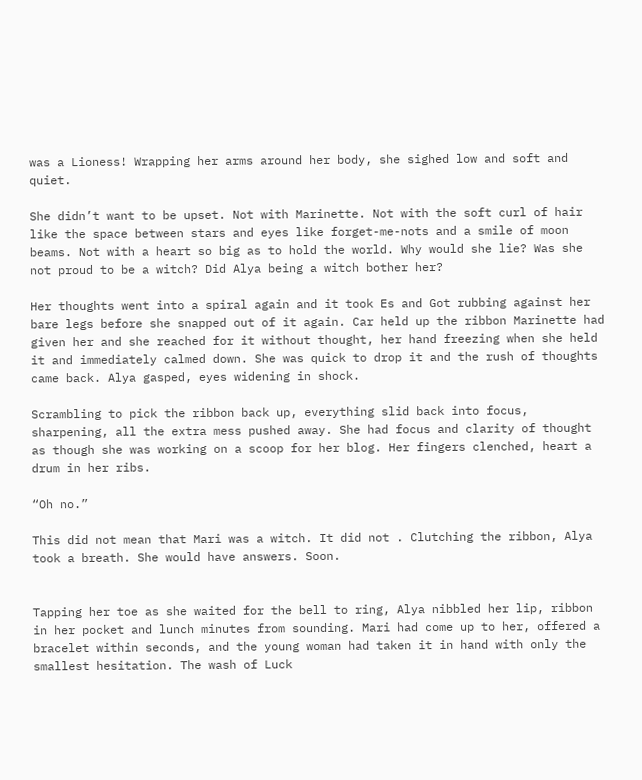was a Lioness! Wrapping her arms around her body, she sighed low and soft and quiet.

She didn’t want to be upset. Not with Marinette. Not with the soft curl of hair like the space between stars and eyes like forget-me-nots and a smile of moon beams. Not with a heart so big as to hold the world. Why would she lie? Was she not proud to be a witch? Did Alya being a witch bother her?

Her thoughts went into a spiral again and it took Es and Got rubbing against her bare legs before she snapped out of it again. Car held up the ribbon Marinette had given her and she reached for it without thought, her hand freezing when she held it and immediately calmed down. She was quick to drop it and the rush of thoughts came back. Alya gasped, eyes widening in shock.

Scrambling to pick the ribbon back up, everything slid back into focus, sharpening, all the extra mess pushed away. She had focus and clarity of thought as though she was working on a scoop for her blog. Her fingers clenched, heart a drum in her ribs.

“Oh no.”

This did not mean that Mari was a witch. It did not . Clutching the ribbon, Alya took a breath. She would have answers. Soon.


Tapping her toe as she waited for the bell to ring, Alya nibbled her lip, ribbon in her pocket and lunch minutes from sounding. Mari had come up to her, offered a bracelet within seconds, and the young woman had taken it in hand with only the smallest hesitation. The wash of Luck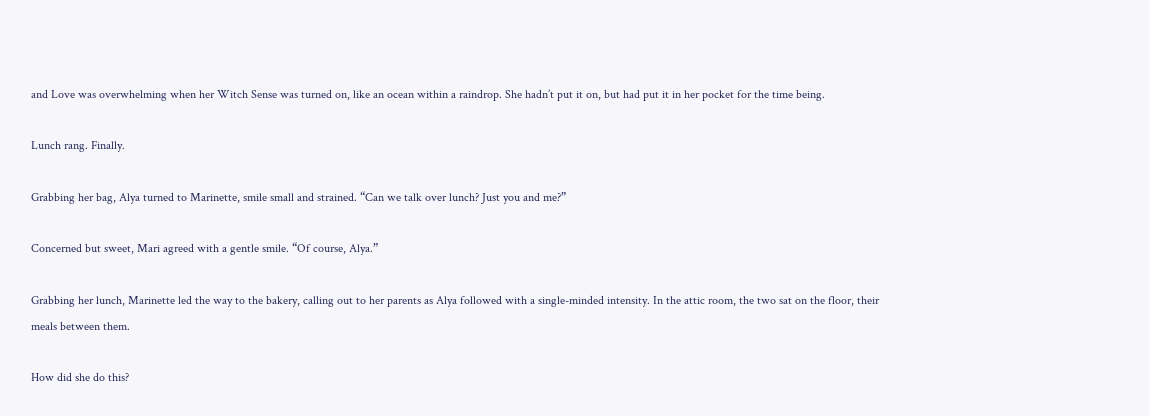and Love was overwhelming when her Witch Sense was turned on, like an ocean within a raindrop. She hadn’t put it on, but had put it in her pocket for the time being.

Lunch rang. Finally.

Grabbing her bag, Alya turned to Marinette, smile small and strained. “Can we talk over lunch? Just you and me?”

Concerned but sweet, Mari agreed with a gentle smile. “Of course, Alya.”

Grabbing her lunch, Marinette led the way to the bakery, calling out to her parents as Alya followed with a single-minded intensity. In the attic room, the two sat on the floor, their meals between them.

How did she do this?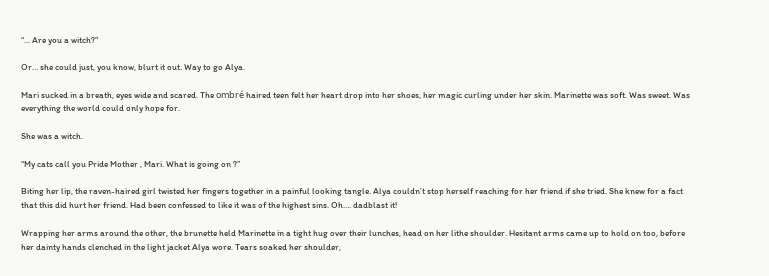“... Are you a witch?”

Or… she could just, you know, blurt it out. Way to go Alya.

Mari sucked in a breath, eyes wide and scared. The ombré haired teen felt her heart drop into her shoes, her magic curling under her skin. Marinette was soft. Was sweet. Was everything the world could only hope for.

She was a witch.

“My cats call you Pride Mother , Mari. What is going on ?”

Biting her lip, the raven-haired girl twisted her fingers together in a painful looking tangle. Alya couldn’t stop herself reaching for her friend if she tried. She knew for a fact that this did hurt her friend. Had been confessed to like it was of the highest sins. Oh…. dadblast it!

Wrapping her arms around the other, the brunette held Marinette in a tight hug over their lunches, head on her lithe shoulder. Hesitant arms came up to hold on too, before her dainty hands clenched in the light jacket Alya wore. Tears soaked her shoulder,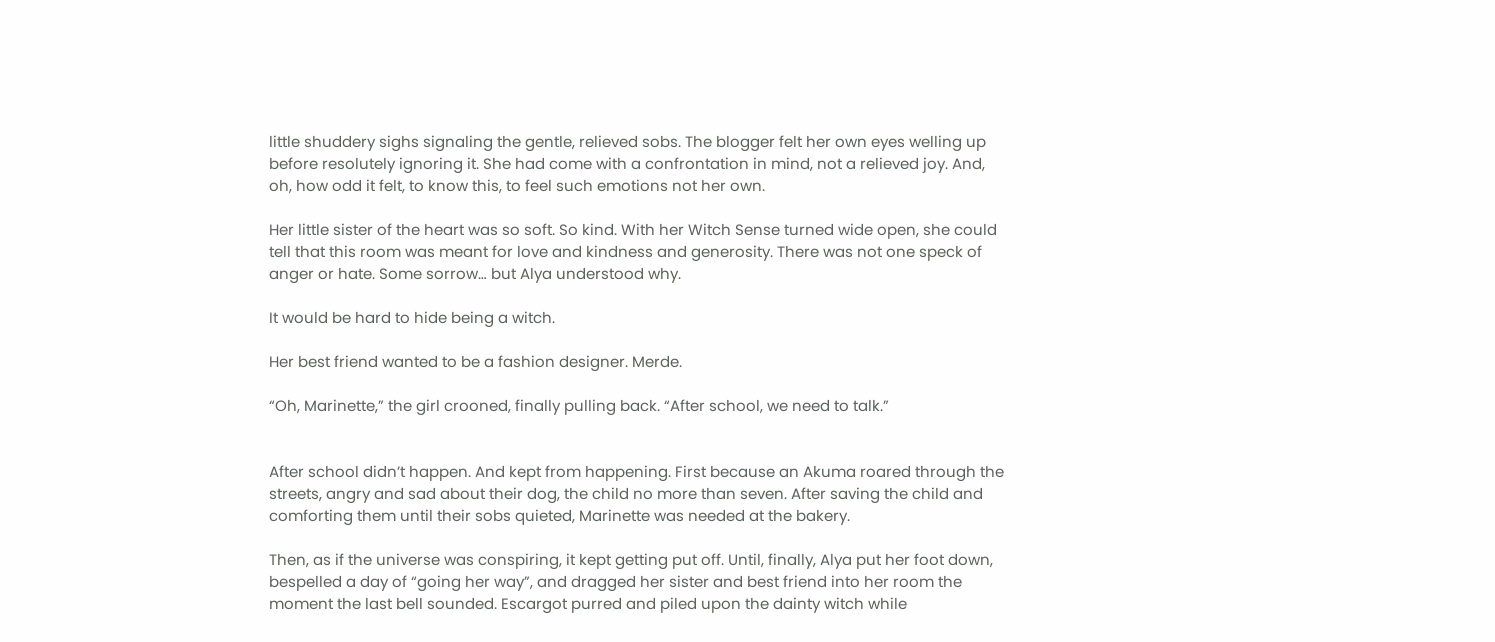little shuddery sighs signaling the gentle, relieved sobs. The blogger felt her own eyes welling up before resolutely ignoring it. She had come with a confrontation in mind, not a relieved joy. And, oh, how odd it felt, to know this, to feel such emotions not her own.

Her little sister of the heart was so soft. So kind. With her Witch Sense turned wide open, she could tell that this room was meant for love and kindness and generosity. There was not one speck of anger or hate. Some sorrow… but Alya understood why.

It would be hard to hide being a witch.

Her best friend wanted to be a fashion designer. Merde.

“Oh, Marinette,” the girl crooned, finally pulling back. “After school, we need to talk.”


After school didn’t happen. And kept from happening. First because an Akuma roared through the streets, angry and sad about their dog, the child no more than seven. After saving the child and comforting them until their sobs quieted, Marinette was needed at the bakery.

Then, as if the universe was conspiring, it kept getting put off. Until, finally, Alya put her foot down, bespelled a day of “going her way”, and dragged her sister and best friend into her room the moment the last bell sounded. Escargot purred and piled upon the dainty witch while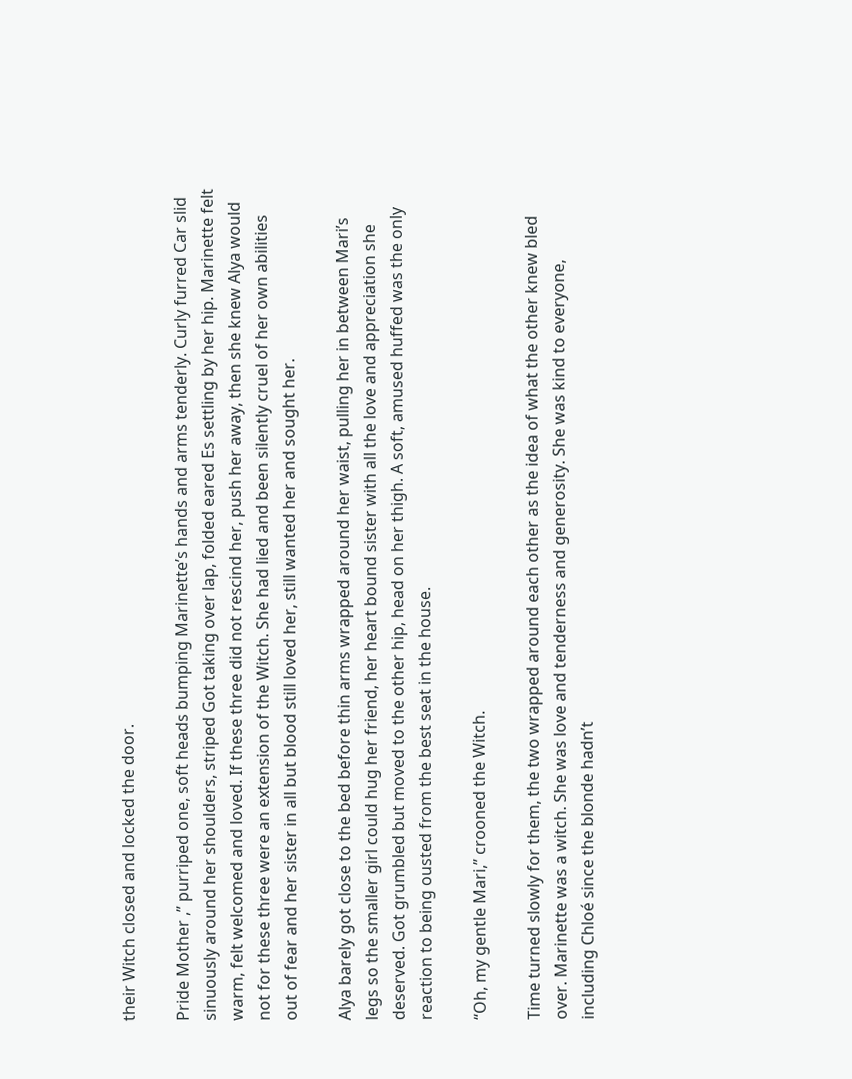their Witch closed and locked the door.

Pride Mother ,” purriped one, soft heads bumping Marinette’s hands and arms tenderly. Curly furred Car slid sinuously around her shoulders, striped Got taking over lap, folded eared Es settling by her hip. Marinette felt warm, felt welcomed and loved. If these three did not rescind her, push her away, then she knew Alya would not for these three were an extension of the Witch. She had lied and been silently cruel of her own abilities out of fear and her sister in all but blood still loved her, still wanted her and sought her.

Alya barely got close to the bed before thin arms wrapped around her waist, pulling her in between Mari’s legs so the smaller girl could hug her friend, her heart bound sister with all the love and appreciation she deserved. Got grumbled but moved to the other hip, head on her thigh. A soft, amused huffed was the only reaction to being ousted from the best seat in the house.

“Oh, my gentle Mari,” crooned the Witch.

Time turned slowly for them, the two wrapped around each other as the idea of what the other knew bled over. Marinette was a witch. She was love and tenderness and generosity. She was kind to everyone, including Chloé since the blonde hadn’t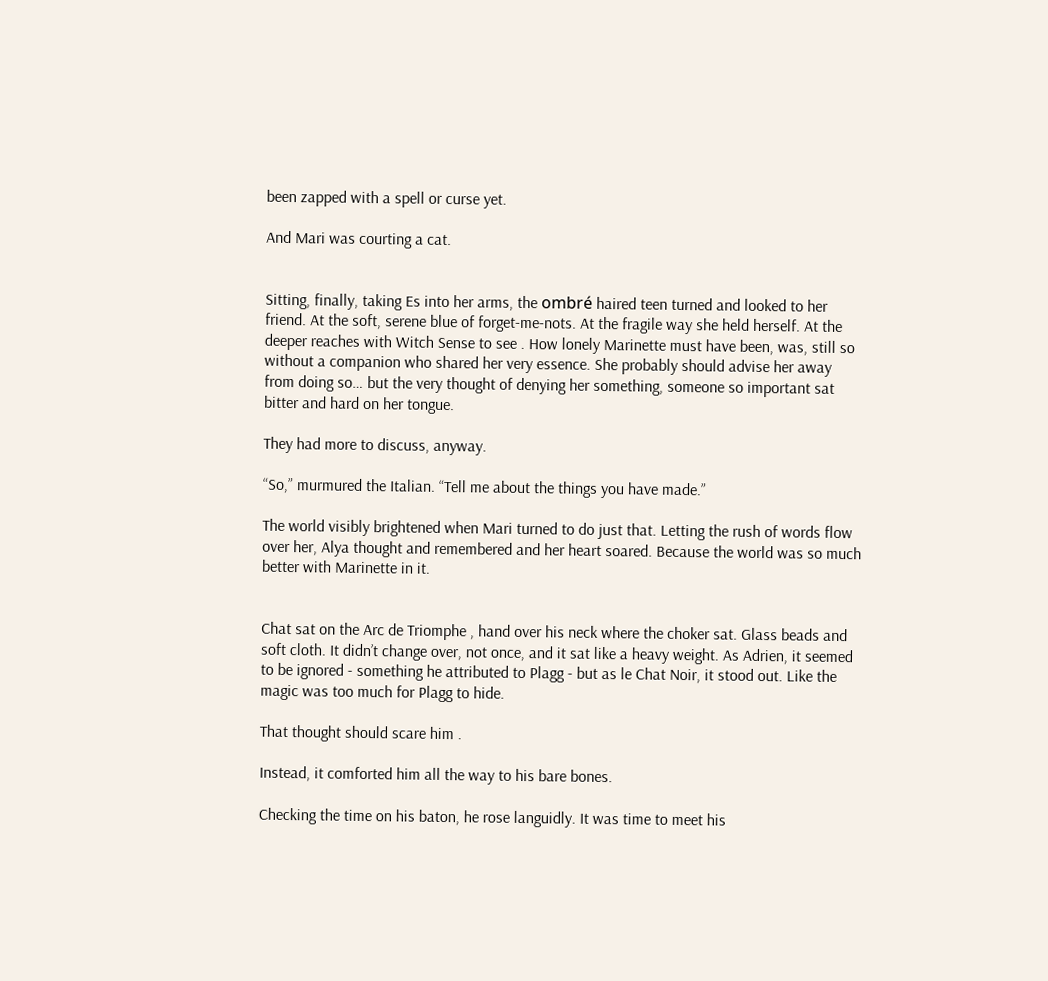been zapped with a spell or curse yet.

And Mari was courting a cat.


Sitting, finally, taking Es into her arms, the ombré haired teen turned and looked to her friend. At the soft, serene blue of forget-me-nots. At the fragile way she held herself. At the deeper reaches with Witch Sense to see . How lonely Marinette must have been, was, still so without a companion who shared her very essence. She probably should advise her away from doing so… but the very thought of denying her something, someone so important sat bitter and hard on her tongue.

They had more to discuss, anyway.

“So,” murmured the Italian. “Tell me about the things you have made.”

The world visibly brightened when Mari turned to do just that. Letting the rush of words flow over her, Alya thought and remembered and her heart soared. Because the world was so much better with Marinette in it.


Chat sat on the Arc de Triomphe , hand over his neck where the choker sat. Glass beads and soft cloth. It didn’t change over, not once, and it sat like a heavy weight. As Adrien, it seemed to be ignored - something he attributed to Plagg - but as le Chat Noir, it stood out. Like the magic was too much for Plagg to hide.

That thought should scare him .

Instead, it comforted him all the way to his bare bones.

Checking the time on his baton, he rose languidly. It was time to meet his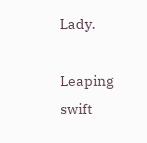Lady.

Leaping swift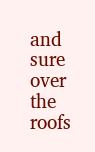and sure over the roofs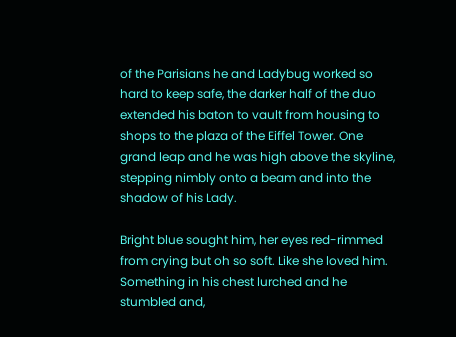of the Parisians he and Ladybug worked so hard to keep safe, the darker half of the duo extended his baton to vault from housing to shops to the plaza of the Eiffel Tower. One grand leap and he was high above the skyline, stepping nimbly onto a beam and into the shadow of his Lady.

Bright blue sought him, her eyes red-rimmed from crying but oh so soft. Like she loved him. Something in his chest lurched and he stumbled and,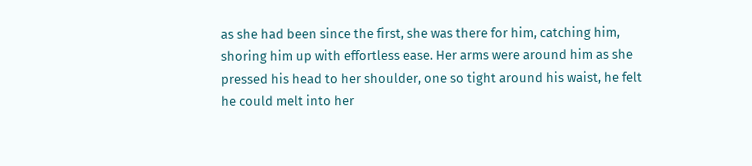as she had been since the first, she was there for him, catching him, shoring him up with effortless ease. Her arms were around him as she pressed his head to her shoulder, one so tight around his waist, he felt he could melt into her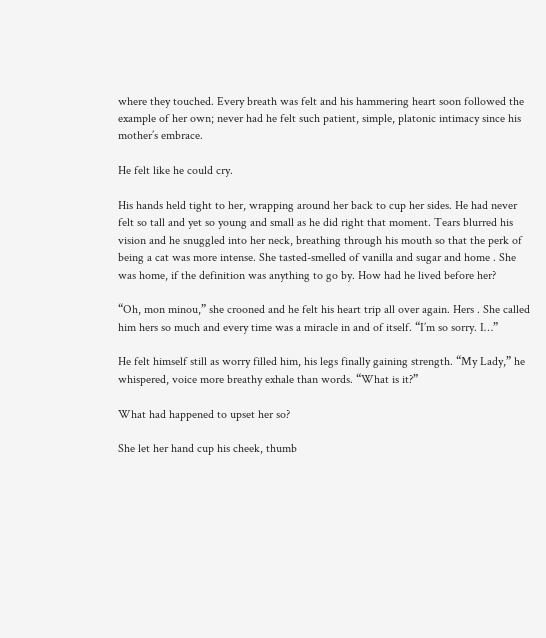where they touched. Every breath was felt and his hammering heart soon followed the example of her own; never had he felt such patient, simple, platonic intimacy since his mother’s embrace.

He felt like he could cry.

His hands held tight to her, wrapping around her back to cup her sides. He had never felt so tall and yet so young and small as he did right that moment. Tears blurred his vision and he snuggled into her neck, breathing through his mouth so that the perk of being a cat was more intense. She tasted-smelled of vanilla and sugar and home . She was home, if the definition was anything to go by. How had he lived before her?

“Oh, mon minou,” she crooned and he felt his heart trip all over again. Hers . She called him hers so much and every time was a miracle in and of itself. “I’m so sorry. I…”

He felt himself still as worry filled him, his legs finally gaining strength. “My Lady,” he whispered, voice more breathy exhale than words. “What is it?”

What had happened to upset her so?

She let her hand cup his cheek, thumb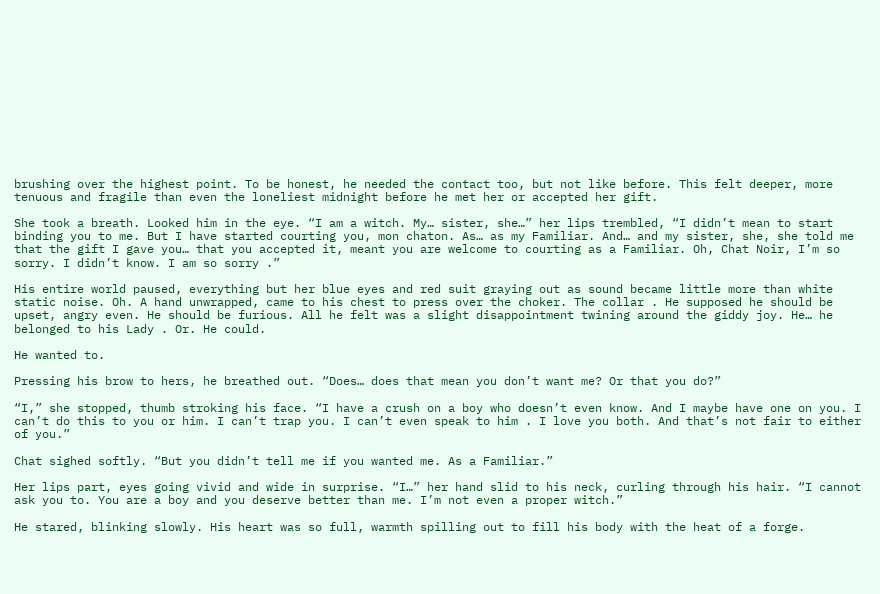brushing over the highest point. To be honest, he needed the contact too, but not like before. This felt deeper, more tenuous and fragile than even the loneliest midnight before he met her or accepted her gift.

She took a breath. Looked him in the eye. “I am a witch. My… sister, she…” her lips trembled, “I didn’t mean to start binding you to me. But I have started courting you, mon chaton. As… as my Familiar. And… and my sister, she, she told me that the gift I gave you… that you accepted it, meant you are welcome to courting as a Familiar. Oh, Chat Noir, I’m so sorry. I didn’t know. I am so sorry .”

His entire world paused, everything but her blue eyes and red suit graying out as sound became little more than white static noise. Oh. A hand unwrapped, came to his chest to press over the choker. The collar . He supposed he should be upset, angry even. He should be furious. All he felt was a slight disappointment twining around the giddy joy. He… he belonged to his Lady . Or. He could.

He wanted to.

Pressing his brow to hers, he breathed out. “Does… does that mean you don’t want me? Or that you do?”

“I,” she stopped, thumb stroking his face. “I have a crush on a boy who doesn’t even know. And I maybe have one on you. I can’t do this to you or him. I can’t trap you. I can’t even speak to him . I love you both. And that’s not fair to either of you.”

Chat sighed softly. “But you didn’t tell me if you wanted me. As a Familiar.”

Her lips part, eyes going vivid and wide in surprise. “I…” her hand slid to his neck, curling through his hair. “I cannot ask you to. You are a boy and you deserve better than me. I’m not even a proper witch.”

He stared, blinking slowly. His heart was so full, warmth spilling out to fill his body with the heat of a forge.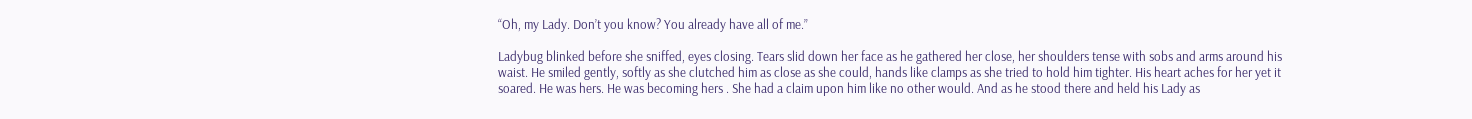“Oh, my Lady. Don’t you know? You already have all of me.”

Ladybug blinked before she sniffed, eyes closing. Tears slid down her face as he gathered her close, her shoulders tense with sobs and arms around his waist. He smiled gently, softly as she clutched him as close as she could, hands like clamps as she tried to hold him tighter. His heart aches for her yet it soared. He was hers. He was becoming hers . She had a claim upon him like no other would. And as he stood there and held his Lady as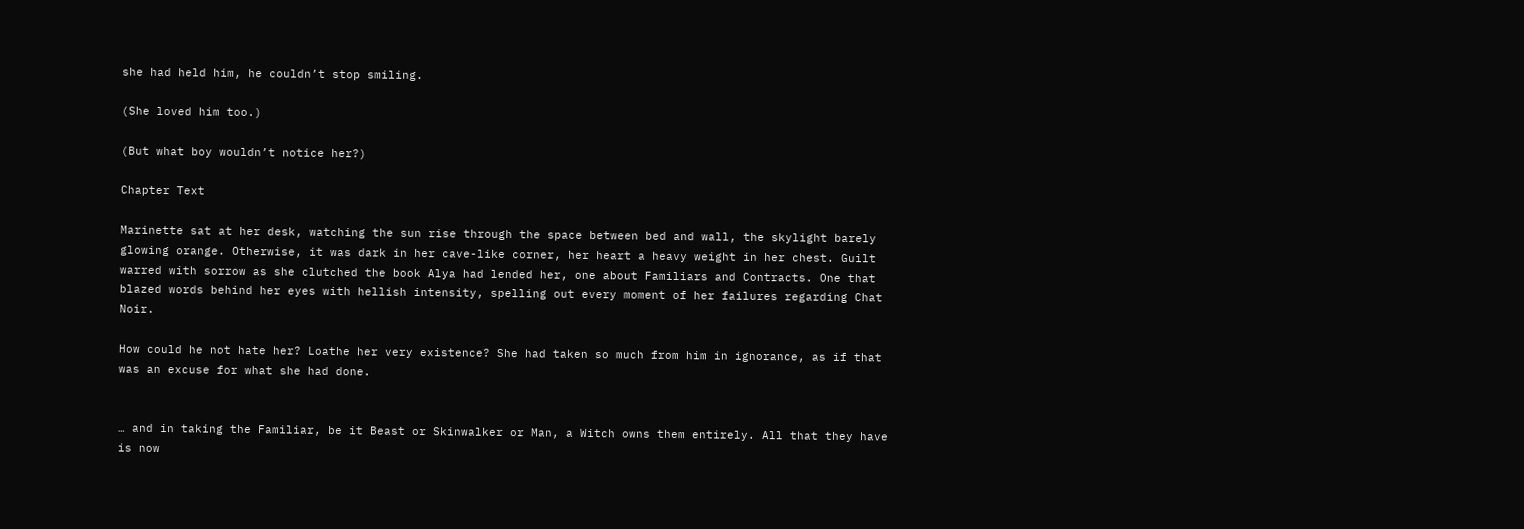she had held him, he couldn’t stop smiling.

(She loved him too.)

(But what boy wouldn’t notice her?)

Chapter Text

Marinette sat at her desk, watching the sun rise through the space between bed and wall, the skylight barely glowing orange. Otherwise, it was dark in her cave-like corner, her heart a heavy weight in her chest. Guilt warred with sorrow as she clutched the book Alya had lended her, one about Familiars and Contracts. One that blazed words behind her eyes with hellish intensity, spelling out every moment of her failures regarding Chat Noir.

How could he not hate her? Loathe her very existence? She had taken so much from him in ignorance, as if that was an excuse for what she had done.


… and in taking the Familiar, be it Beast or Skinwalker or Man, a Witch owns them entirely. All that they have is now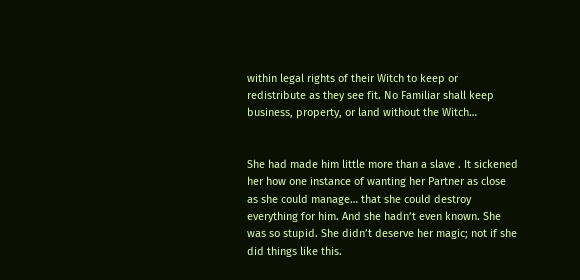within legal rights of their Witch to keep or redistribute as they see fit. No Familiar shall keep business, property, or land without the Witch…


She had made him little more than a slave . It sickened her how one instance of wanting her Partner as close as she could manage… that she could destroy everything for him. And she hadn’t even known. She was so stupid. She didn’t deserve her magic; not if she did things like this.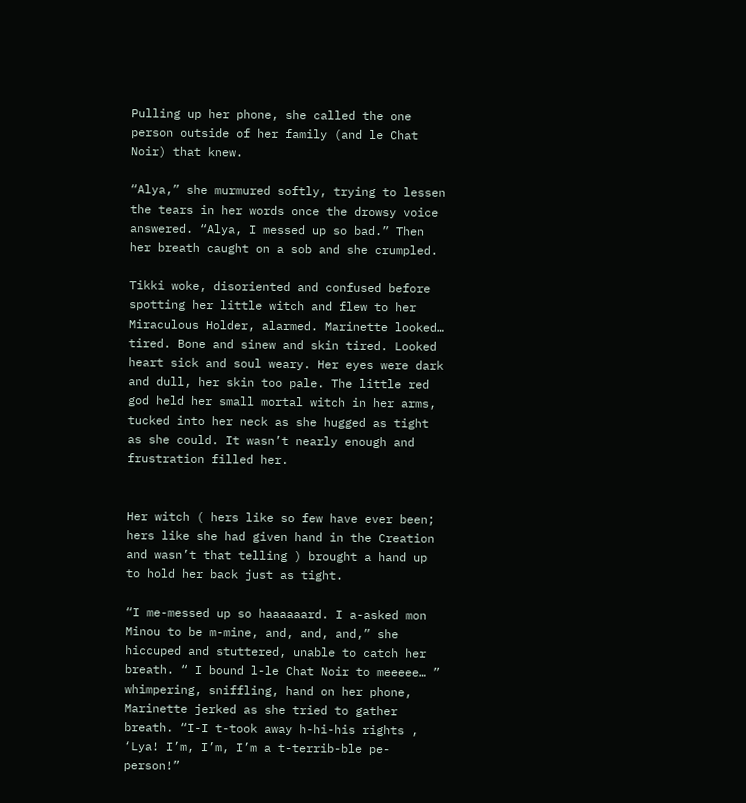Pulling up her phone, she called the one person outside of her family (and le Chat Noir) that knew.

“Alya,” she murmured softly, trying to lessen the tears in her words once the drowsy voice answered. “Alya, I messed up so bad.” Then her breath caught on a sob and she crumpled.

Tikki woke, disoriented and confused before spotting her little witch and flew to her Miraculous Holder, alarmed. Marinette looked… tired. Bone and sinew and skin tired. Looked heart sick and soul weary. Her eyes were dark and dull, her skin too pale. The little red god held her small mortal witch in her arms, tucked into her neck as she hugged as tight as she could. It wasn’t nearly enough and frustration filled her.


Her witch ( hers like so few have ever been; hers like she had given hand in the Creation and wasn’t that telling ) brought a hand up to hold her back just as tight.

“I me-messed up so haaaaaard. I a-asked mon Minou to be m-mine, and, and, and,” she hiccuped and stuttered, unable to catch her breath. “ I bound l-le Chat Noir to meeeee… ” whimpering, sniffling, hand on her phone, Marinette jerked as she tried to gather breath. “I-I t-took away h-hi-his rights , ‘Lya! I’m, I’m, I’m a t-terrib-ble pe-person!”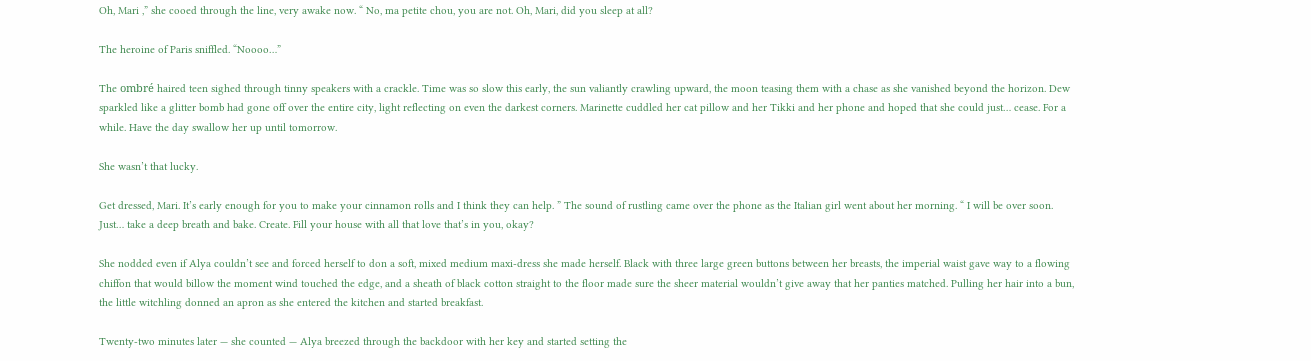Oh, Mari ,” she cooed through the line, very awake now. “ No, ma petite chou, you are not. Oh, Mari, did you sleep at all?

The heroine of Paris sniffled. “Noooo…”

The ombré haired teen sighed through tinny speakers with a crackle. Time was so slow this early, the sun valiantly crawling upward, the moon teasing them with a chase as she vanished beyond the horizon. Dew sparkled like a glitter bomb had gone off over the entire city, light reflecting on even the darkest corners. Marinette cuddled her cat pillow and her Tikki and her phone and hoped that she could just… cease. For a while. Have the day swallow her up until tomorrow.

She wasn’t that lucky.

Get dressed, Mari. It’s early enough for you to make your cinnamon rolls and I think they can help. ” The sound of rustling came over the phone as the Italian girl went about her morning. “ I will be over soon. Just… take a deep breath and bake. Create. Fill your house with all that love that’s in you, okay?

She nodded even if Alya couldn’t see and forced herself to don a soft, mixed medium maxi-dress she made herself. Black with three large green buttons between her breasts, the imperial waist gave way to a flowing chiffon that would billow the moment wind touched the edge, and a sheath of black cotton straight to the floor made sure the sheer material wouldn’t give away that her panties matched. Pulling her hair into a bun, the little witchling donned an apron as she entered the kitchen and started breakfast.

Twenty-two minutes later — she counted — Alya breezed through the backdoor with her key and started setting the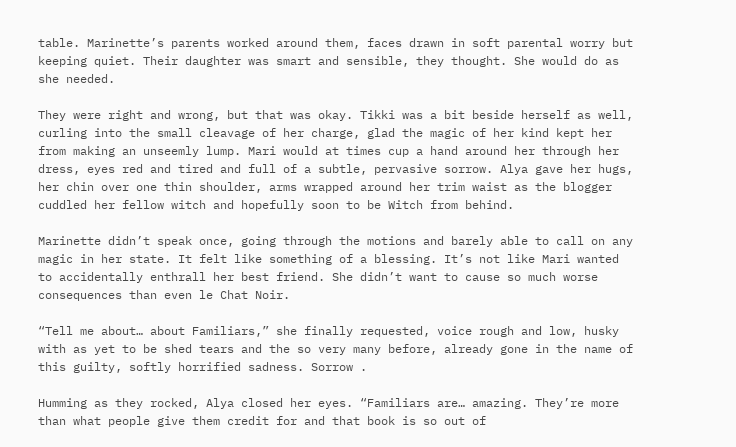table. Marinette’s parents worked around them, faces drawn in soft parental worry but keeping quiet. Their daughter was smart and sensible, they thought. She would do as she needed.

They were right and wrong, but that was okay. Tikki was a bit beside herself as well, curling into the small cleavage of her charge, glad the magic of her kind kept her from making an unseemly lump. Mari would at times cup a hand around her through her dress, eyes red and tired and full of a subtle, pervasive sorrow. Alya gave her hugs, her chin over one thin shoulder, arms wrapped around her trim waist as the blogger cuddled her fellow witch and hopefully soon to be Witch from behind.

Marinette didn’t speak once, going through the motions and barely able to call on any magic in her state. It felt like something of a blessing. It’s not like Mari wanted to accidentally enthrall her best friend. She didn’t want to cause so much worse consequences than even le Chat Noir.

“Tell me about… about Familiars,” she finally requested, voice rough and low, husky with as yet to be shed tears and the so very many before, already gone in the name of this guilty, softly horrified sadness. Sorrow .

Humming as they rocked, Alya closed her eyes. “Familiars are… amazing. They’re more than what people give them credit for and that book is so out of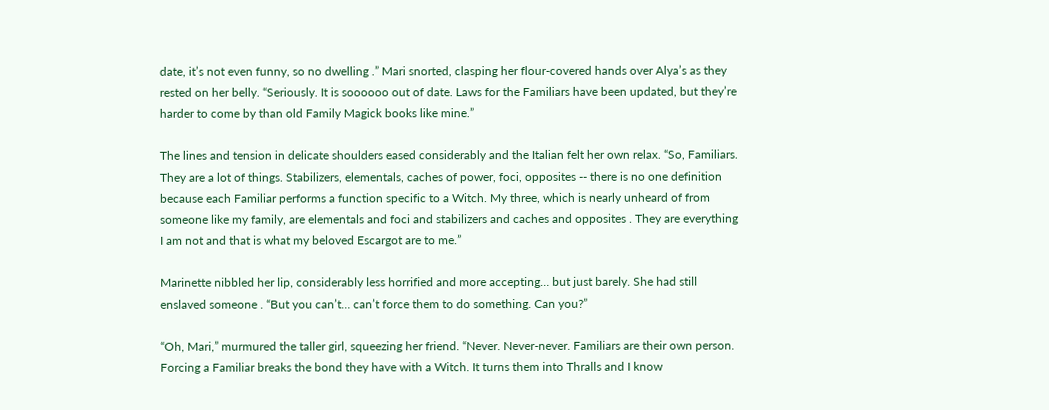date, it’s not even funny, so no dwelling .” Mari snorted, clasping her flour-covered hands over Alya’s as they rested on her belly. “Seriously. It is soooooo out of date. Laws for the Familiars have been updated, but they’re harder to come by than old Family Magick books like mine.”

The lines and tension in delicate shoulders eased considerably and the Italian felt her own relax. “So, Familiars. They are a lot of things. Stabilizers, elementals, caches of power, foci, opposites -- there is no one definition because each Familiar performs a function specific to a Witch. My three, which is nearly unheard of from someone like my family, are elementals and foci and stabilizers and caches and opposites . They are everything I am not and that is what my beloved Escargot are to me.”

Marinette nibbled her lip, considerably less horrified and more accepting… but just barely. She had still enslaved someone . “But you can’t… can’t force them to do something. Can you?”

“Oh, Mari,” murmured the taller girl, squeezing her friend. “Never. Never-never. Familiars are their own person. Forcing a Familiar breaks the bond they have with a Witch. It turns them into Thralls and I know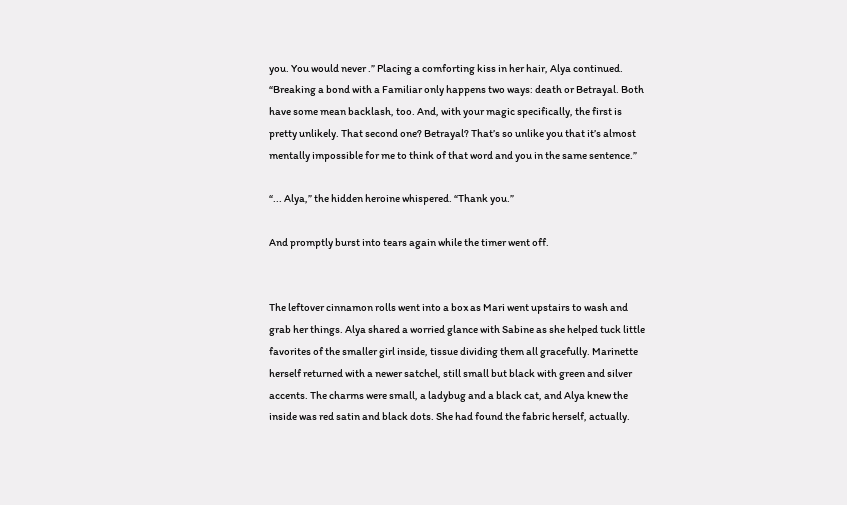you. You would never .” Placing a comforting kiss in her hair, Alya continued. “Breaking a bond with a Familiar only happens two ways: death or Betrayal. Both have some mean backlash, too. And, with your magic specifically, the first is pretty unlikely. That second one? Betrayal? That’s so unlike you that it’s almost mentally impossible for me to think of that word and you in the same sentence.”

“... Alya,” the hidden heroine whispered. “Thank you.”

And promptly burst into tears again while the timer went off.


The leftover cinnamon rolls went into a box as Mari went upstairs to wash and grab her things. Alya shared a worried glance with Sabine as she helped tuck little favorites of the smaller girl inside, tissue dividing them all gracefully. Marinette herself returned with a newer satchel, still small but black with green and silver accents. The charms were small, a ladybug and a black cat, and Alya knew the inside was red satin and black dots. She had found the fabric herself, actually.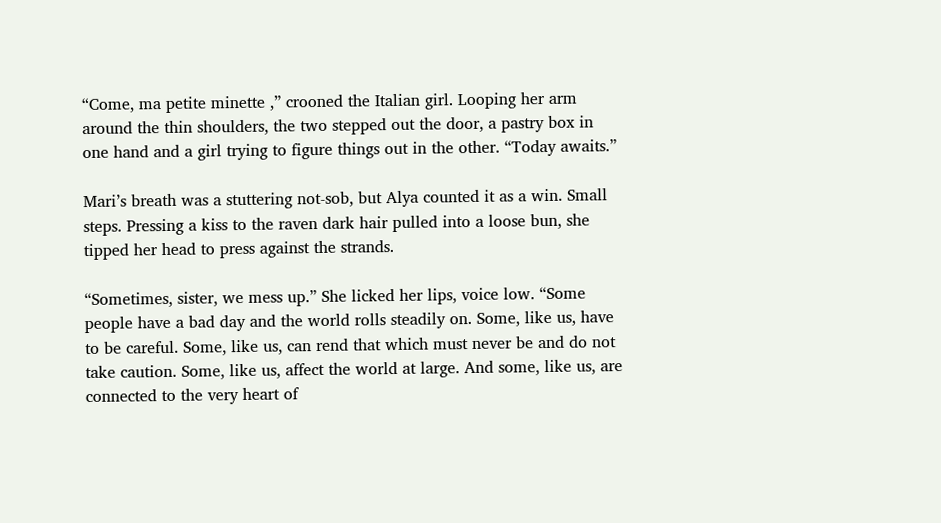“Come, ma petite minette ,” crooned the Italian girl. Looping her arm around the thin shoulders, the two stepped out the door, a pastry box in one hand and a girl trying to figure things out in the other. “Today awaits.”

Mari’s breath was a stuttering not-sob, but Alya counted it as a win. Small steps. Pressing a kiss to the raven dark hair pulled into a loose bun, she tipped her head to press against the strands.

“Sometimes, sister, we mess up.” She licked her lips, voice low. “Some people have a bad day and the world rolls steadily on. Some, like us, have to be careful. Some, like us, can rend that which must never be and do not take caution. Some, like us, affect the world at large. And some, like us, are connected to the very heart of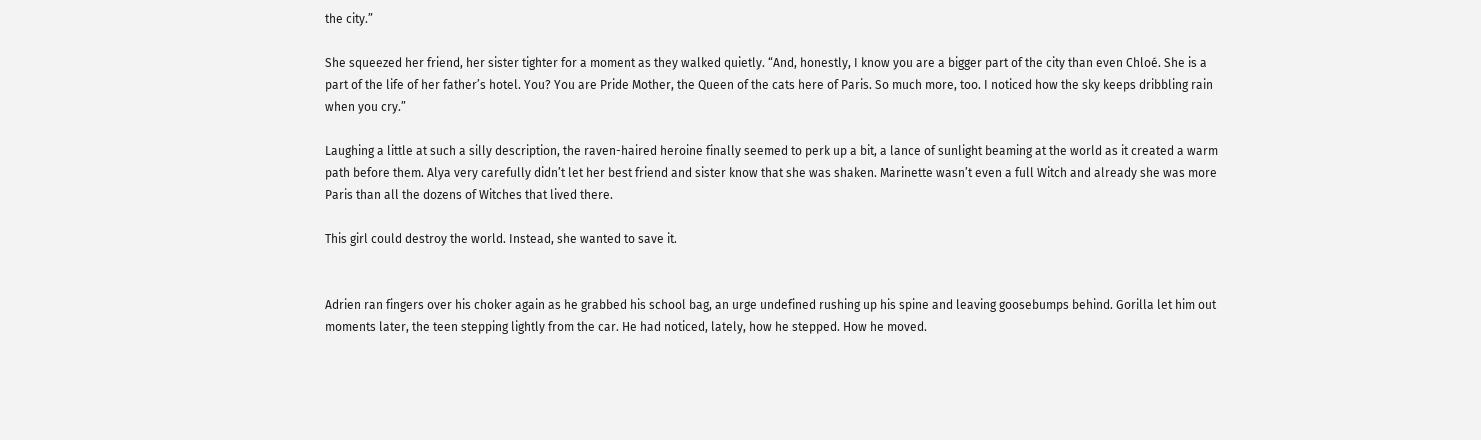the city.”

She squeezed her friend, her sister tighter for a moment as they walked quietly. “And, honestly, I know you are a bigger part of the city than even Chloé. She is a part of the life of her father’s hotel. You? You are Pride Mother, the Queen of the cats here of Paris. So much more, too. I noticed how the sky keeps dribbling rain when you cry.”

Laughing a little at such a silly description, the raven-haired heroine finally seemed to perk up a bit, a lance of sunlight beaming at the world as it created a warm path before them. Alya very carefully didn’t let her best friend and sister know that she was shaken. Marinette wasn’t even a full Witch and already she was more Paris than all the dozens of Witches that lived there.

This girl could destroy the world. Instead, she wanted to save it.


Adrien ran fingers over his choker again as he grabbed his school bag, an urge undefined rushing up his spine and leaving goosebumps behind. Gorilla let him out moments later, the teen stepping lightly from the car. He had noticed, lately, how he stepped. How he moved.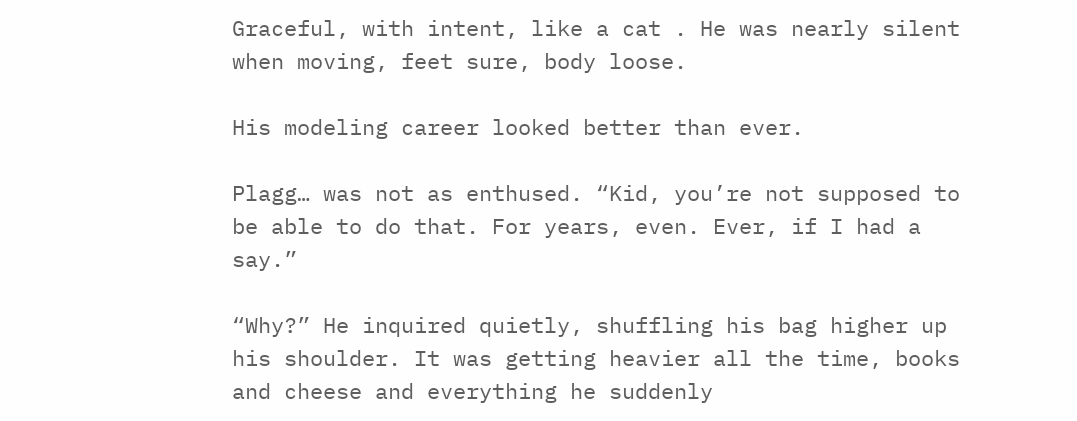Graceful, with intent, like a cat . He was nearly silent when moving, feet sure, body loose.

His modeling career looked better than ever.

Plagg… was not as enthused. “Kid, you’re not supposed to be able to do that. For years, even. Ever, if I had a say.”

“Why?” He inquired quietly, shuffling his bag higher up his shoulder. It was getting heavier all the time, books and cheese and everything he suddenly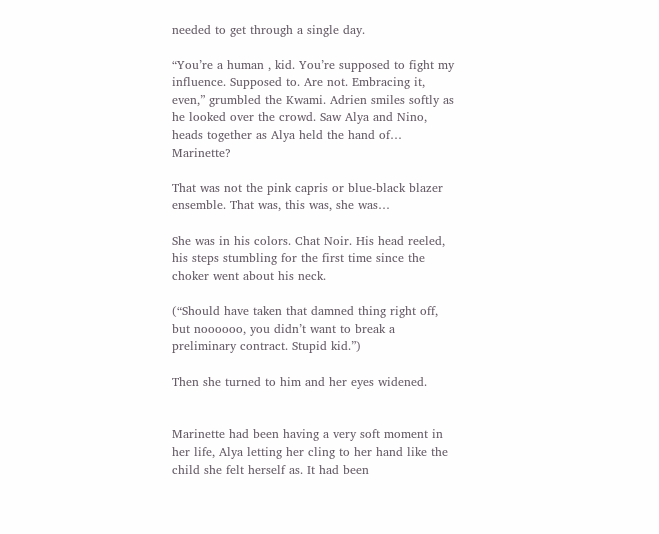needed to get through a single day.

“You’re a human , kid. You’re supposed to fight my influence. Supposed to. Are not. Embracing it, even,” grumbled the Kwami. Adrien smiles softly as he looked over the crowd. Saw Alya and Nino, heads together as Alya held the hand of… Marinette?

That was not the pink capris or blue-black blazer ensemble. That was, this was, she was…

She was in his colors. Chat Noir. His head reeled, his steps stumbling for the first time since the choker went about his neck.

(“Should have taken that damned thing right off, but noooooo, you didn’t want to break a preliminary contract. Stupid kid.”)

Then she turned to him and her eyes widened.


Marinette had been having a very soft moment in her life, Alya letting her cling to her hand like the child she felt herself as. It had been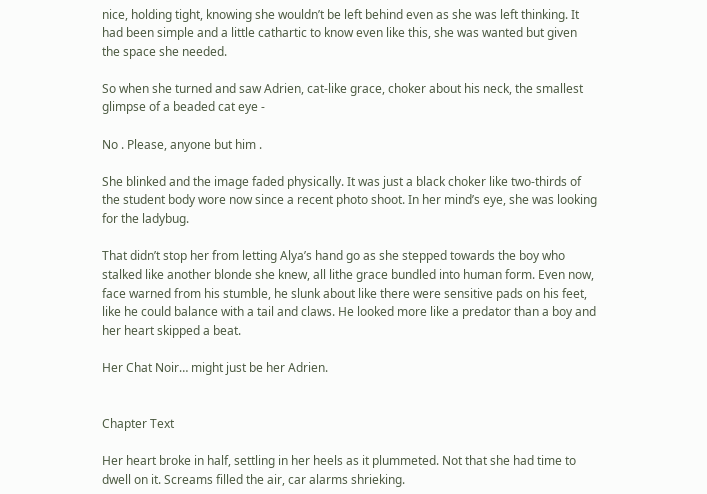nice, holding tight, knowing she wouldn’t be left behind even as she was left thinking. It had been simple and a little cathartic to know even like this, she was wanted but given the space she needed.

So when she turned and saw Adrien, cat-like grace, choker about his neck, the smallest glimpse of a beaded cat eye -

No . Please, anyone but him .

She blinked and the image faded physically. It was just a black choker like two-thirds of the student body wore now since a recent photo shoot. In her mind’s eye, she was looking for the ladybug.

That didn’t stop her from letting Alya’s hand go as she stepped towards the boy who stalked like another blonde she knew, all lithe grace bundled into human form. Even now, face warned from his stumble, he slunk about like there were sensitive pads on his feet, like he could balance with a tail and claws. He looked more like a predator than a boy and her heart skipped a beat.

Her Chat Noir… might just be her Adrien.


Chapter Text

Her heart broke in half, settling in her heels as it plummeted. Not that she had time to dwell on it. Screams filled the air, car alarms shrieking.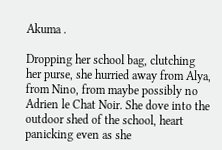Akuma .

Dropping her school bag, clutching her purse, she hurried away from Alya, from Nino, from maybe possibly no Adrien le Chat Noir. She dove into the outdoor shed of the school, heart panicking even as she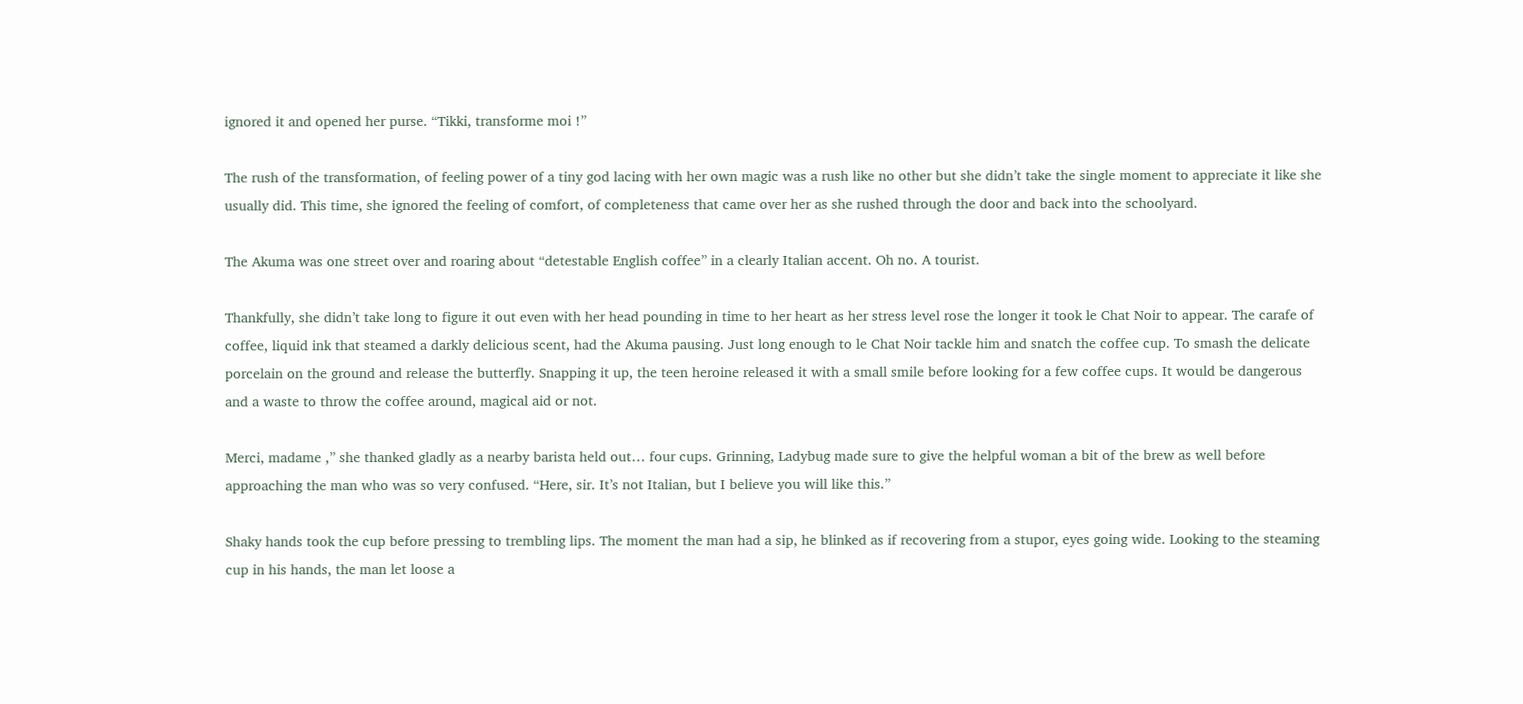ignored it and opened her purse. “Tikki, transforme moi !”

The rush of the transformation, of feeling power of a tiny god lacing with her own magic was a rush like no other but she didn’t take the single moment to appreciate it like she usually did. This time, she ignored the feeling of comfort, of completeness that came over her as she rushed through the door and back into the schoolyard.

The Akuma was one street over and roaring about “detestable English coffee” in a clearly Italian accent. Oh no. A tourist.

Thankfully, she didn’t take long to figure it out even with her head pounding in time to her heart as her stress level rose the longer it took le Chat Noir to appear. The carafe of coffee, liquid ink that steamed a darkly delicious scent, had the Akuma pausing. Just long enough to le Chat Noir tackle him and snatch the coffee cup. To smash the delicate porcelain on the ground and release the butterfly. Snapping it up, the teen heroine released it with a small smile before looking for a few coffee cups. It would be dangerous and a waste to throw the coffee around, magical aid or not.

Merci, madame ,” she thanked gladly as a nearby barista held out… four cups. Grinning, Ladybug made sure to give the helpful woman a bit of the brew as well before approaching the man who was so very confused. “Here, sir. It’s not Italian, but I believe you will like this.”

Shaky hands took the cup before pressing to trembling lips. The moment the man had a sip, he blinked as if recovering from a stupor, eyes going wide. Looking to the steaming cup in his hands, the man let loose a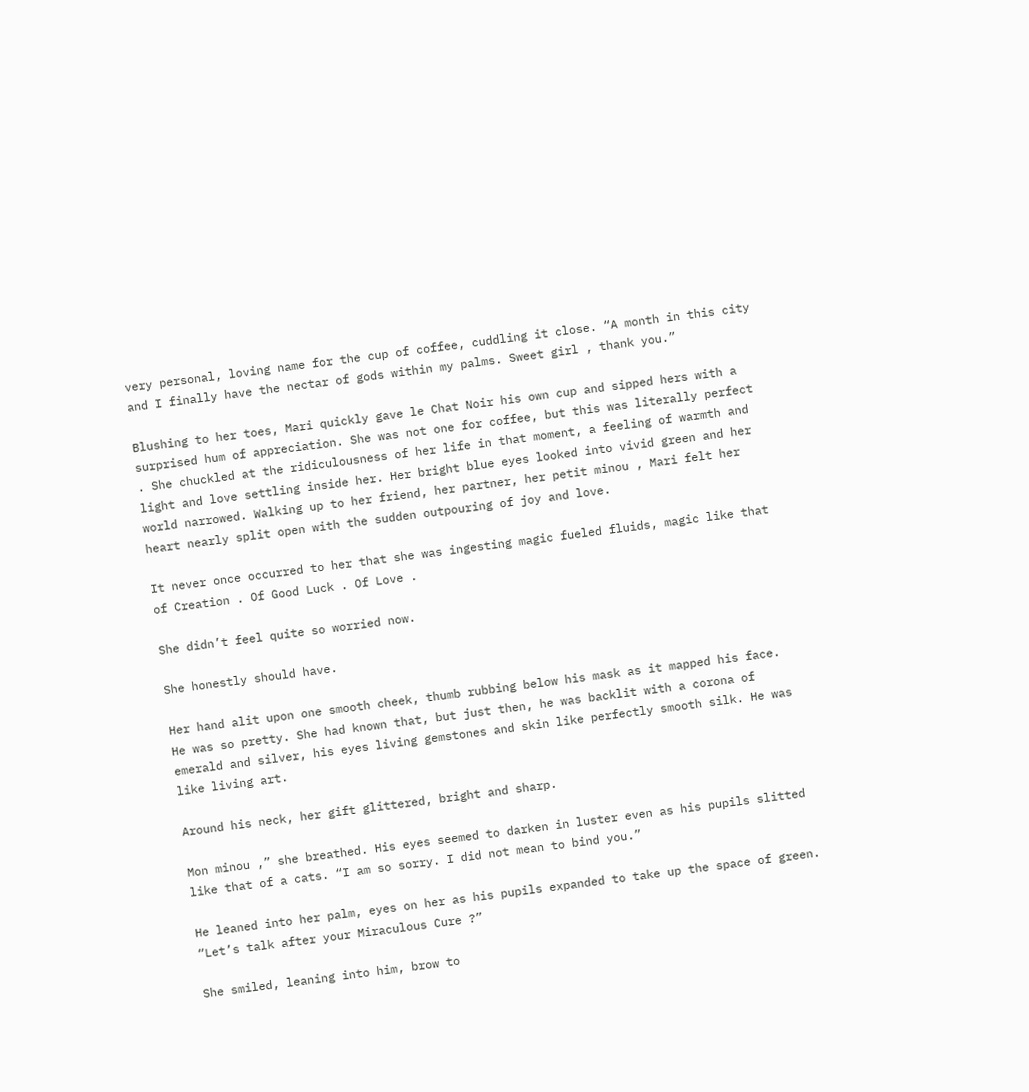very personal, loving name for the cup of coffee, cuddling it close. “A month in this city and I finally have the nectar of gods within my palms. Sweet girl , thank you.”

Blushing to her toes, Mari quickly gave le Chat Noir his own cup and sipped hers with a surprised hum of appreciation. She was not one for coffee, but this was literally perfect . She chuckled at the ridiculousness of her life in that moment, a feeling of warmth and light and love settling inside her. Her bright blue eyes looked into vivid green and her world narrowed. Walking up to her friend, her partner, her petit minou , Mari felt her heart nearly split open with the sudden outpouring of joy and love.

It never once occurred to her that she was ingesting magic fueled fluids, magic like that of Creation . Of Good Luck . Of Love .

She didn’t feel quite so worried now.

She honestly should have.

Her hand alit upon one smooth cheek, thumb rubbing below his mask as it mapped his face. He was so pretty. She had known that, but just then, he was backlit with a corona of emerald and silver, his eyes living gemstones and skin like perfectly smooth silk. He was like living art.

Around his neck, her gift glittered, bright and sharp.

Mon minou ,” she breathed. His eyes seemed to darken in luster even as his pupils slitted like that of a cats. “I am so sorry. I did not mean to bind you.”

He leaned into her palm, eyes on her as his pupils expanded to take up the space of green. “Let’s talk after your Miraculous Cure ?”

She smiled, leaning into him, brow to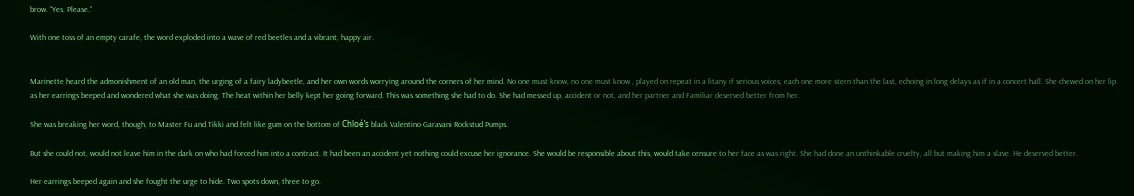brow. “Yes. Please.”

With one toss of an empty carafe, the word exploded into a wave of red beetles and a vibrant, happy air.


Marinette heard the admonishment of an old man, the urging of a fairy ladybeetle, and her own words worrying around the corners of her mind. No one must know, no one must know , played on repeat in a litany if serious voices, each one more stern than the last, echoing in long delays as if in a concert hall. She chewed on her lip as her earrings beeped and wondered what she was doing. The heat within her belly kept her going forward. This was something she had to do. She had messed up, accident or not, and her partner and Familiar deserved better from her.

She was breaking her word, though, to Master Fu and Tikki and felt like gum on the bottom of Chloé’s black Valentino Garavani Rockstud Pumps.

But she could not, would not leave him in the dark on who had forced him into a contract. It had been an accident yet nothing could excuse her ignorance. She would be responsible about this, would take censure to her face as was right. She had done an unthinkable cruelty, all but making him a slave. He deserved better.

Her earrings beeped again and she fought the urge to hide. Two spots down, three to go.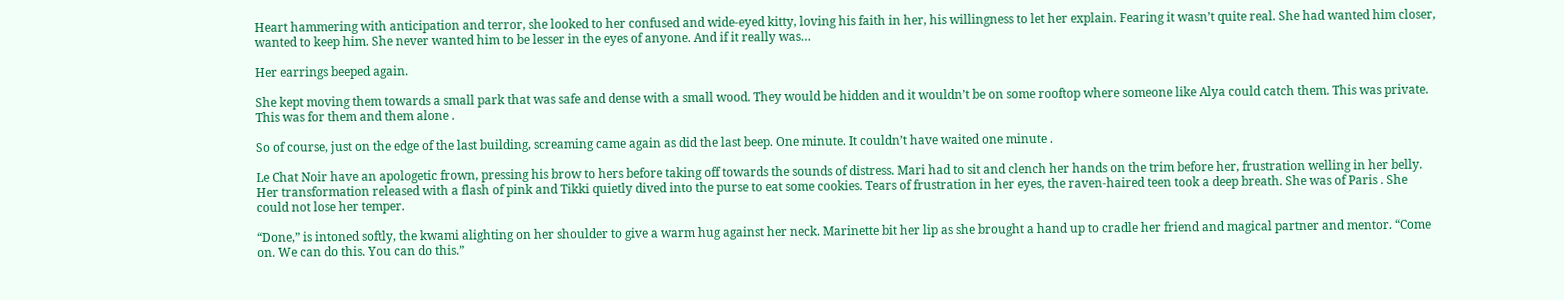Heart hammering with anticipation and terror, she looked to her confused and wide-eyed kitty, loving his faith in her, his willingness to let her explain. Fearing it wasn’t quite real. She had wanted him closer, wanted to keep him. She never wanted him to be lesser in the eyes of anyone. And if it really was…

Her earrings beeped again.

She kept moving them towards a small park that was safe and dense with a small wood. They would be hidden and it wouldn’t be on some rooftop where someone like Alya could catch them. This was private. This was for them and them alone .

So of course, just on the edge of the last building, screaming came again as did the last beep. One minute. It couldn’t have waited one minute .

Le Chat Noir have an apologetic frown, pressing his brow to hers before taking off towards the sounds of distress. Mari had to sit and clench her hands on the trim before her, frustration welling in her belly. Her transformation released with a flash of pink and Tikki quietly dived into the purse to eat some cookies. Tears of frustration in her eyes, the raven-haired teen took a deep breath. She was of Paris . She could not lose her temper.

“Done,” is intoned softly, the kwami alighting on her shoulder to give a warm hug against her neck. Marinette bit her lip as she brought a hand up to cradle her friend and magical partner and mentor. “Come on. We can do this. You can do this.”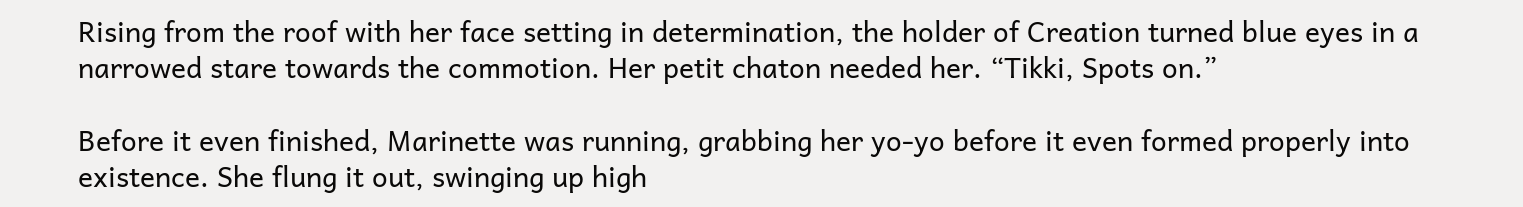Rising from the roof with her face setting in determination, the holder of Creation turned blue eyes in a narrowed stare towards the commotion. Her petit chaton needed her. “Tikki, Spots on.”

Before it even finished, Marinette was running, grabbing her yo-yo before it even formed properly into existence. She flung it out, swinging up high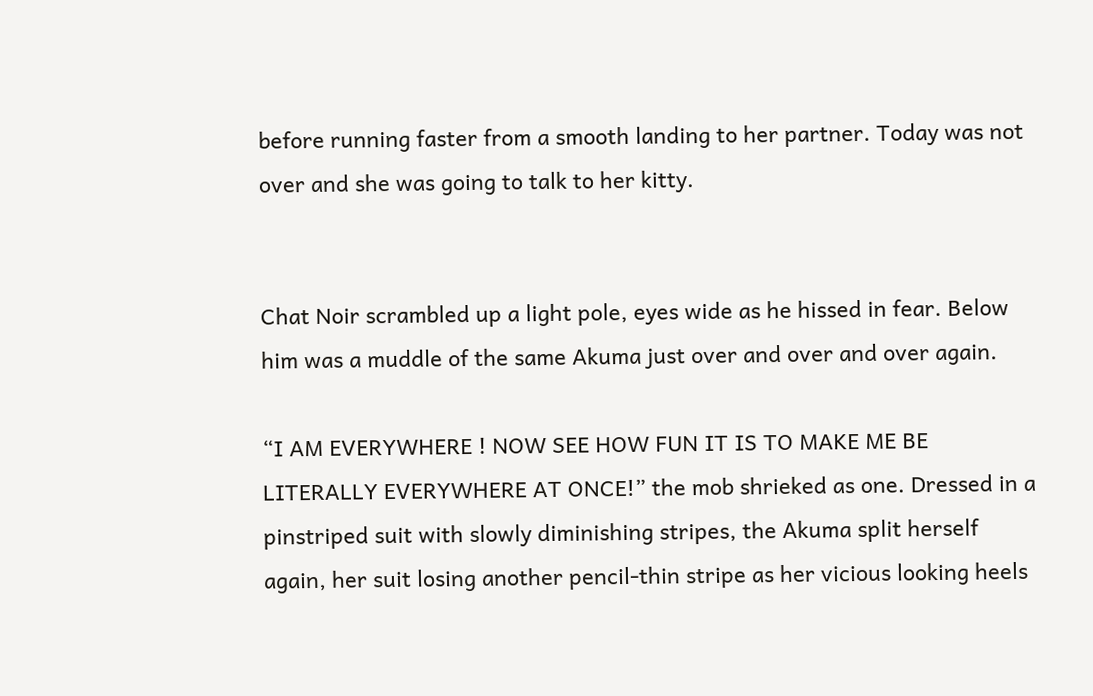before running faster from a smooth landing to her partner. Today was not over and she was going to talk to her kitty.


Chat Noir scrambled up a light pole, eyes wide as he hissed in fear. Below him was a muddle of the same Akuma just over and over and over again.

“I AM EVERYWHERE ! NOW SEE HOW FUN IT IS TO MAKE ME BE LITERALLY EVERYWHERE AT ONCE!” the mob shrieked as one. Dressed in a pinstriped suit with slowly diminishing stripes, the Akuma split herself again, her suit losing another pencil-thin stripe as her vicious looking heels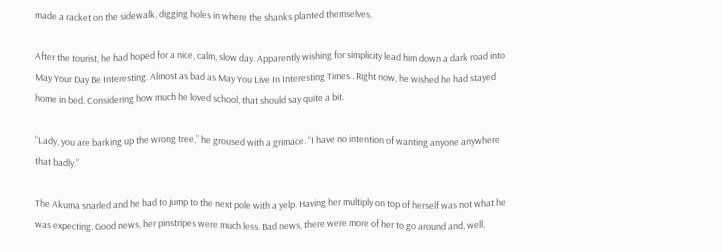made a racket on the sidewalk, digging holes in where the shanks planted themselves.

After the tourist, he had hoped for a nice, calm, slow day. Apparently wishing for simplicity lead him down a dark road into May Your Day Be Interesting. Almost as bad as May You Live In Interesting Times . Right now, he wished he had stayed home in bed. Considering how much he loved school, that should say quite a bit.

“Lady, you are barking up the wrong tree,” he groused with a grimace. “I have no intention of wanting anyone anywhere that badly.”

The Akuma snarled and he had to jump to the next pole with a yelp. Having her multiply on top of herself was not what he was expecting. Good news, her pinstripes were much less. Bad news, there were more of her to go around and, well,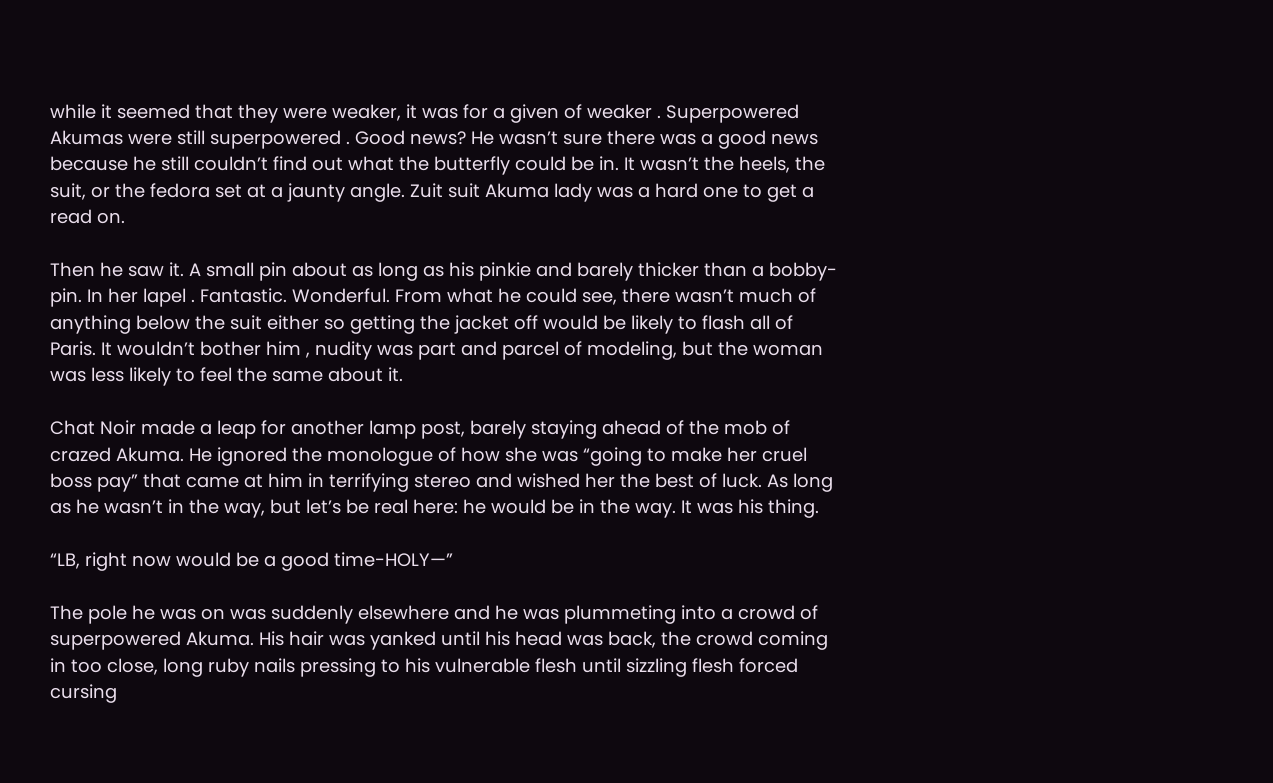while it seemed that they were weaker, it was for a given of weaker . Superpowered Akumas were still superpowered . Good news? He wasn’t sure there was a good news because he still couldn’t find out what the butterfly could be in. It wasn’t the heels, the suit, or the fedora set at a jaunty angle. Zuit suit Akuma lady was a hard one to get a read on.

Then he saw it. A small pin about as long as his pinkie and barely thicker than a bobby-pin. In her lapel . Fantastic. Wonderful. From what he could see, there wasn’t much of anything below the suit either so getting the jacket off would be likely to flash all of Paris. It wouldn’t bother him , nudity was part and parcel of modeling, but the woman was less likely to feel the same about it.

Chat Noir made a leap for another lamp post, barely staying ahead of the mob of crazed Akuma. He ignored the monologue of how she was “going to make her cruel boss pay” that came at him in terrifying stereo and wished her the best of luck. As long as he wasn’t in the way, but let’s be real here: he would be in the way. It was his thing.

“LB, right now would be a good time-HOLY—”

The pole he was on was suddenly elsewhere and he was plummeting into a crowd of superpowered Akuma. His hair was yanked until his head was back, the crowd coming in too close, long ruby nails pressing to his vulnerable flesh until sizzling flesh forced cursing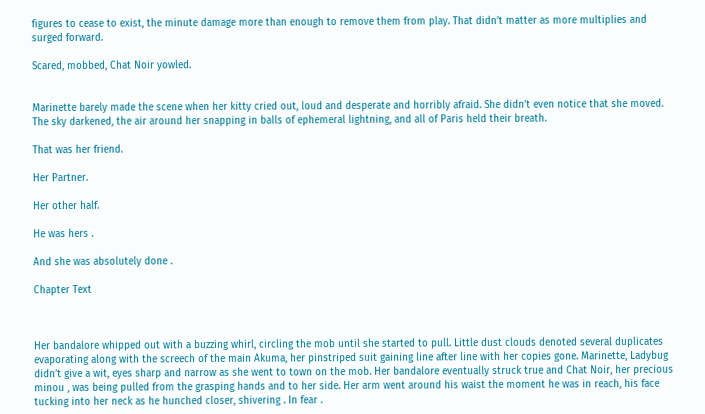figures to cease to exist, the minute damage more than enough to remove them from play. That didn’t matter as more multiplies and surged forward.

Scared, mobbed, Chat Noir yowled.


Marinette barely made the scene when her kitty cried out, loud and desperate and horribly afraid. She didn’t even notice that she moved. The sky darkened, the air around her snapping in balls of ephemeral lightning, and all of Paris held their breath.

That was her friend.

Her Partner.

Her other half.

He was hers .

And she was absolutely done .

Chapter Text



Her bandalore whipped out with a buzzing whirl, circling the mob until she started to pull. Little dust clouds denoted several duplicates evaporating along with the screech of the main Akuma, her pinstriped suit gaining line after line with her copies gone. Marinette, Ladybug didn’t give a wit, eyes sharp and narrow as she went to town on the mob. Her bandalore eventually struck true and Chat Noir, her precious minou , was being pulled from the grasping hands and to her side. Her arm went around his waist the moment he was in reach, his face tucking into her neck as he hunched closer, shivering . In fear .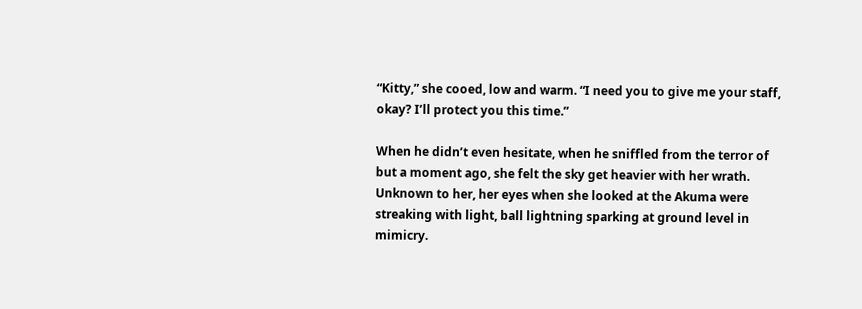“Kitty,” she cooed, low and warm. “I need you to give me your staff, okay? I’ll protect you this time.”

When he didn’t even hesitate, when he sniffled from the terror of but a moment ago, she felt the sky get heavier with her wrath. Unknown to her, her eyes when she looked at the Akuma were streaking with light, ball lightning sparking at ground level in mimicry.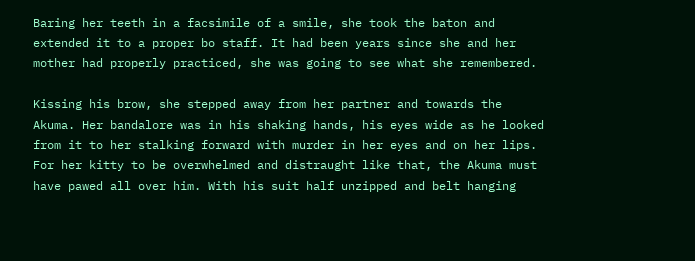Baring her teeth in a facsimile of a smile, she took the baton and extended it to a proper bo staff. It had been years since she and her mother had properly practiced, she was going to see what she remembered.

Kissing his brow, she stepped away from her partner and towards the Akuma. Her bandalore was in his shaking hands, his eyes wide as he looked from it to her stalking forward with murder in her eyes and on her lips. For her kitty to be overwhelmed and distraught like that, the Akuma must have pawed all over him. With his suit half unzipped and belt hanging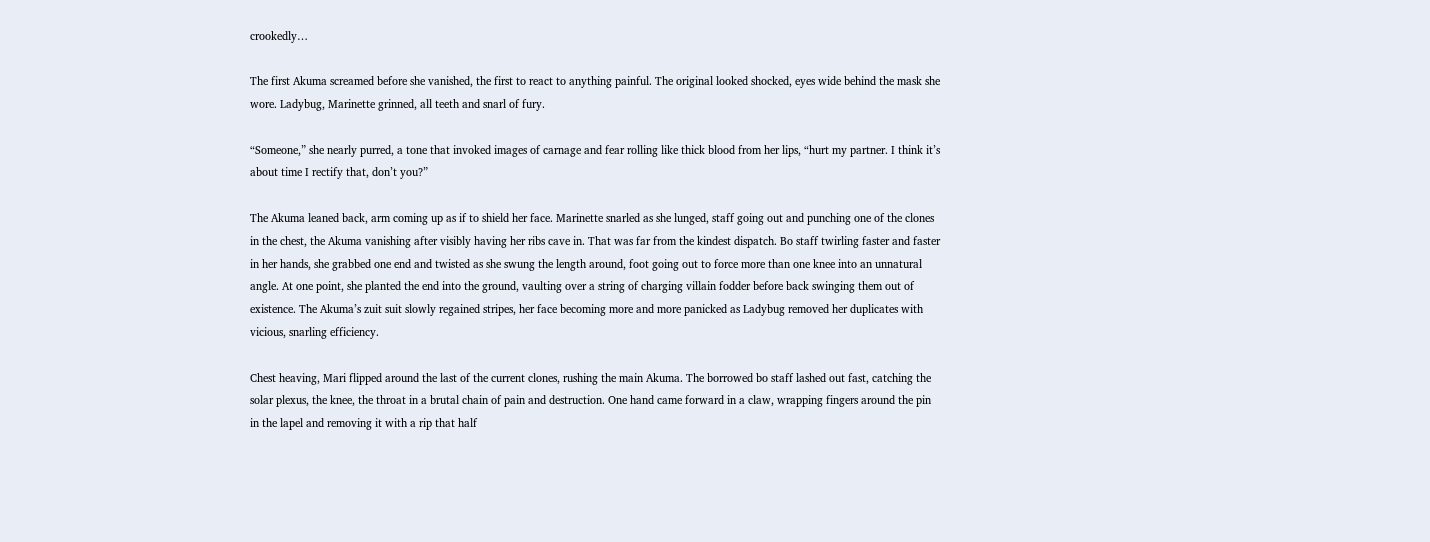crookedly…

The first Akuma screamed before she vanished, the first to react to anything painful. The original looked shocked, eyes wide behind the mask she wore. Ladybug, Marinette grinned, all teeth and snarl of fury.

“Someone,” she nearly purred, a tone that invoked images of carnage and fear rolling like thick blood from her lips, “hurt my partner. I think it’s about time I rectify that, don’t you?”

The Akuma leaned back, arm coming up as if to shield her face. Marinette snarled as she lunged, staff going out and punching one of the clones in the chest, the Akuma vanishing after visibly having her ribs cave in. That was far from the kindest dispatch. Bo staff twirling faster and faster in her hands, she grabbed one end and twisted as she swung the length around, foot going out to force more than one knee into an unnatural angle. At one point, she planted the end into the ground, vaulting over a string of charging villain fodder before back swinging them out of existence. The Akuma’s zuit suit slowly regained stripes, her face becoming more and more panicked as Ladybug removed her duplicates with vicious, snarling efficiency.

Chest heaving, Mari flipped around the last of the current clones, rushing the main Akuma. The borrowed bo staff lashed out fast, catching the solar plexus, the knee, the throat in a brutal chain of pain and destruction. One hand came forward in a claw, wrapping fingers around the pin in the lapel and removing it with a rip that half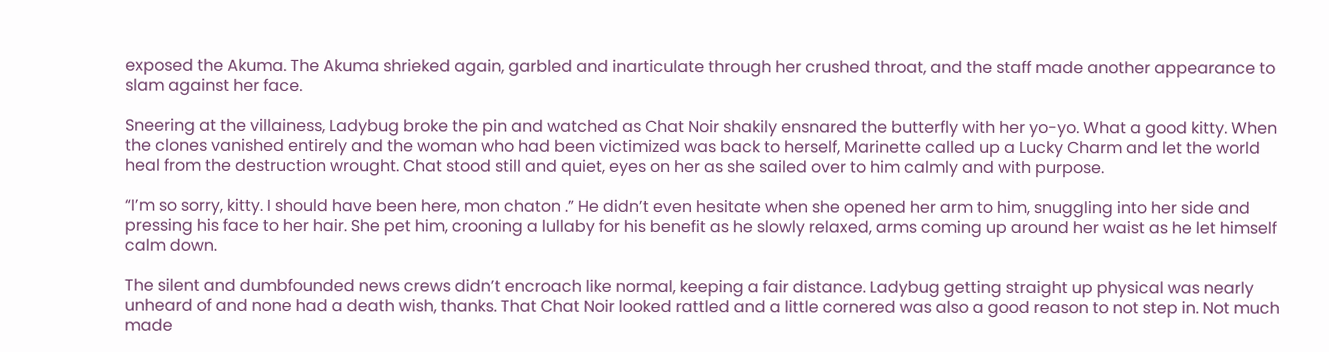exposed the Akuma. The Akuma shrieked again, garbled and inarticulate through her crushed throat, and the staff made another appearance to slam against her face.

Sneering at the villainess, Ladybug broke the pin and watched as Chat Noir shakily ensnared the butterfly with her yo-yo. What a good kitty. When the clones vanished entirely and the woman who had been victimized was back to herself, Marinette called up a Lucky Charm and let the world heal from the destruction wrought. Chat stood still and quiet, eyes on her as she sailed over to him calmly and with purpose.

“I’m so sorry, kitty. I should have been here, mon chaton .” He didn’t even hesitate when she opened her arm to him, snuggling into her side and pressing his face to her hair. She pet him, crooning a lullaby for his benefit as he slowly relaxed, arms coming up around her waist as he let himself calm down.

The silent and dumbfounded news crews didn’t encroach like normal, keeping a fair distance. Ladybug getting straight up physical was nearly unheard of and none had a death wish, thanks. That Chat Noir looked rattled and a little cornered was also a good reason to not step in. Not much made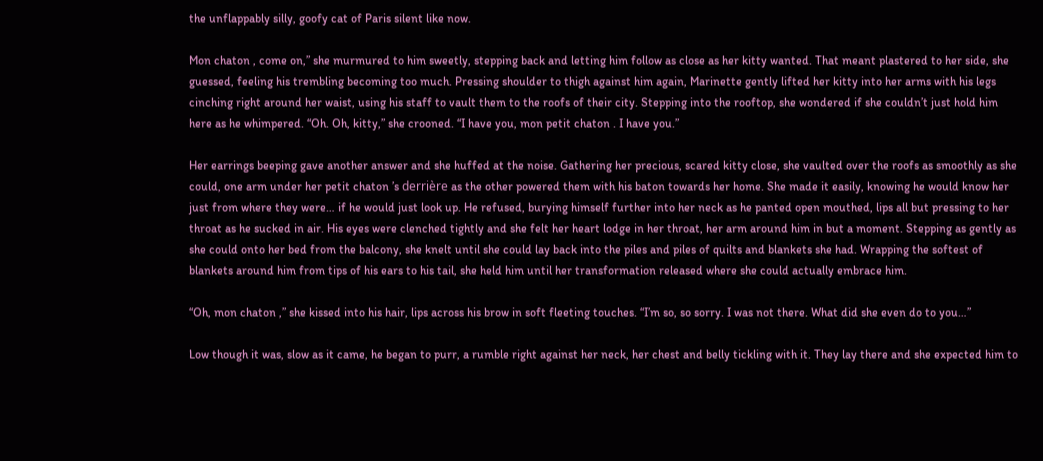the unflappably silly, goofy cat of Paris silent like now.

Mon chaton , come on,” she murmured to him sweetly, stepping back and letting him follow as close as her kitty wanted. That meant plastered to her side, she guessed, feeling his trembling becoming too much. Pressing shoulder to thigh against him again, Marinette gently lifted her kitty into her arms with his legs cinching right around her waist, using his staff to vault them to the roofs of their city. Stepping into the rooftop, she wondered if she couldn’t just hold him here as he whimpered. “Oh. Oh, kitty,” she crooned. “I have you, mon petit chaton . I have you.”

Her earrings beeping gave another answer and she huffed at the noise. Gathering her precious, scared kitty close, she vaulted over the roofs as smoothly as she could, one arm under her petit chaton ’s derrière as the other powered them with his baton towards her home. She made it easily, knowing he would know her just from where they were… if he would just look up. He refused, burying himself further into her neck as he panted open mouthed, lips all but pressing to her throat as he sucked in air. His eyes were clenched tightly and she felt her heart lodge in her throat, her arm around him in but a moment. Stepping as gently as she could onto her bed from the balcony, she knelt until she could lay back into the piles and piles of quilts and blankets she had. Wrapping the softest of blankets around him from tips of his ears to his tail, she held him until her transformation released where she could actually embrace him.

“Oh, mon chaton ,” she kissed into his hair, lips across his brow in soft fleeting touches. “I’m so, so sorry. I was not there. What did she even do to you…”

Low though it was, slow as it came, he began to purr, a rumble right against her neck, her chest and belly tickling with it. They lay there and she expected him to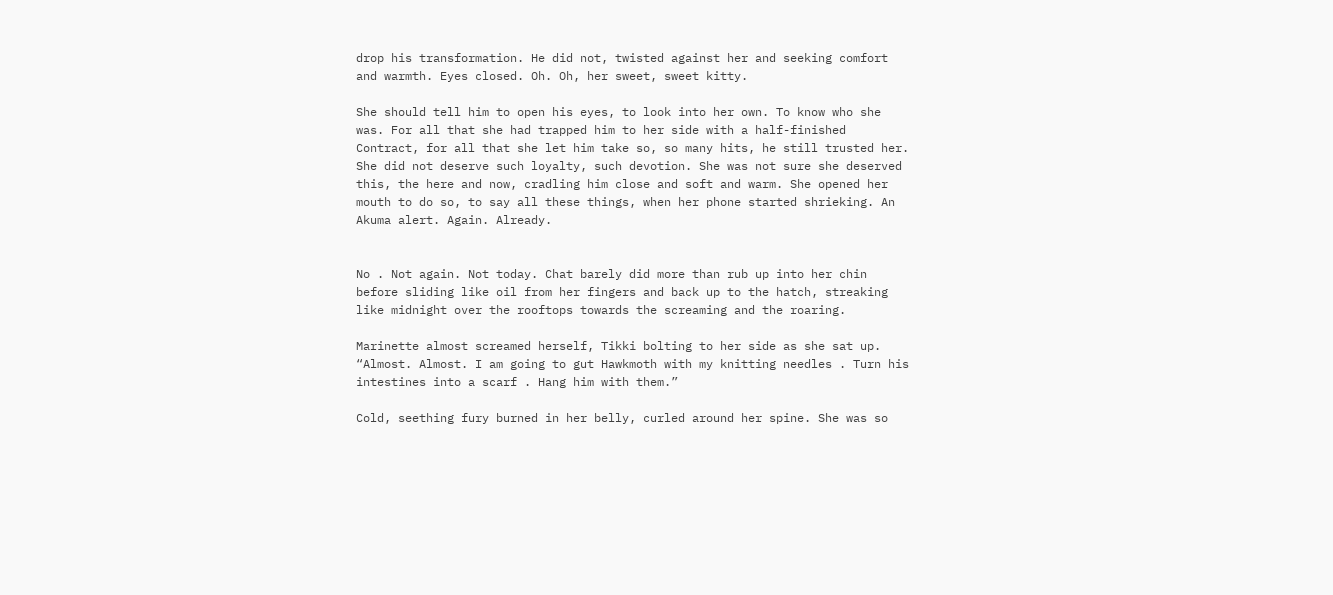drop his transformation. He did not, twisted against her and seeking comfort and warmth. Eyes closed. Oh. Oh, her sweet, sweet kitty.

She should tell him to open his eyes, to look into her own. To know who she was. For all that she had trapped him to her side with a half-finished Contract, for all that she let him take so, so many hits, he still trusted her. She did not deserve such loyalty, such devotion. She was not sure she deserved this, the here and now, cradling him close and soft and warm. She opened her mouth to do so, to say all these things, when her phone started shrieking. An Akuma alert. Again. Already.


No . Not again. Not today. Chat barely did more than rub up into her chin before sliding like oil from her fingers and back up to the hatch, streaking like midnight over the rooftops towards the screaming and the roaring.

Marinette almost screamed herself, Tikki bolting to her side as she sat up. “Almost. Almost. I am going to gut Hawkmoth with my knitting needles . Turn his intestines into a scarf . Hang him with them.”

Cold, seething fury burned in her belly, curled around her spine. She was so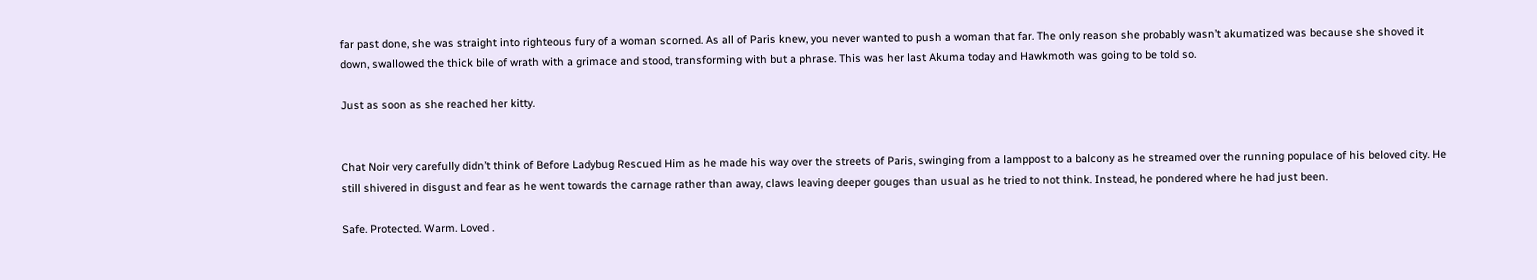far past done, she was straight into righteous fury of a woman scorned. As all of Paris knew, you never wanted to push a woman that far. The only reason she probably wasn’t akumatized was because she shoved it down, swallowed the thick bile of wrath with a grimace and stood, transforming with but a phrase. This was her last Akuma today and Hawkmoth was going to be told so.

Just as soon as she reached her kitty.


Chat Noir very carefully didn’t think of Before Ladybug Rescued Him as he made his way over the streets of Paris, swinging from a lamppost to a balcony as he streamed over the running populace of his beloved city. He still shivered in disgust and fear as he went towards the carnage rather than away, claws leaving deeper gouges than usual as he tried to not think. Instead, he pondered where he had just been.

Safe. Protected. Warm. Loved .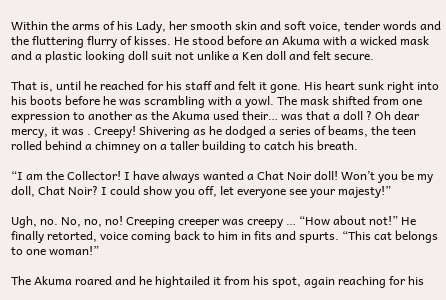Within the arms of his Lady, her smooth skin and soft voice, tender words and the fluttering flurry of kisses. He stood before an Akuma with a wicked mask and a plastic looking doll suit not unlike a Ken doll and felt secure.

That is, until he reached for his staff and felt it gone. His heart sunk right into his boots before he was scrambling with a yowl. The mask shifted from one expression to another as the Akuma used their… was that a doll ? Oh dear mercy, it was . Creepy! Shivering as he dodged a series of beams, the teen rolled behind a chimney on a taller building to catch his breath.

“I am the Collector! I have always wanted a Chat Noir doll! Won’t you be my doll, Chat Noir? I could show you off, let everyone see your majesty!”

Ugh, no. No, no, no! Creeping creeper was creepy … “How about not!” He finally retorted, voice coming back to him in fits and spurts. “This cat belongs to one woman!”

The Akuma roared and he hightailed it from his spot, again reaching for his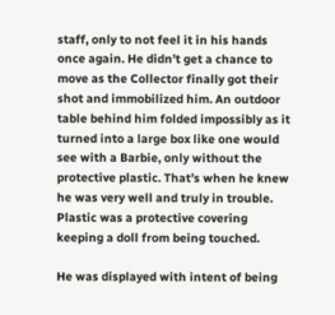staff, only to not feel it in his hands once again. He didn’t get a chance to move as the Collector finally got their shot and immobilized him. An outdoor table behind him folded impossibly as it turned into a large box like one would see with a Barbie, only without the protective plastic. That’s when he knew he was very well and truly in trouble. Plastic was a protective covering keeping a doll from being touched.

He was displayed with intent of being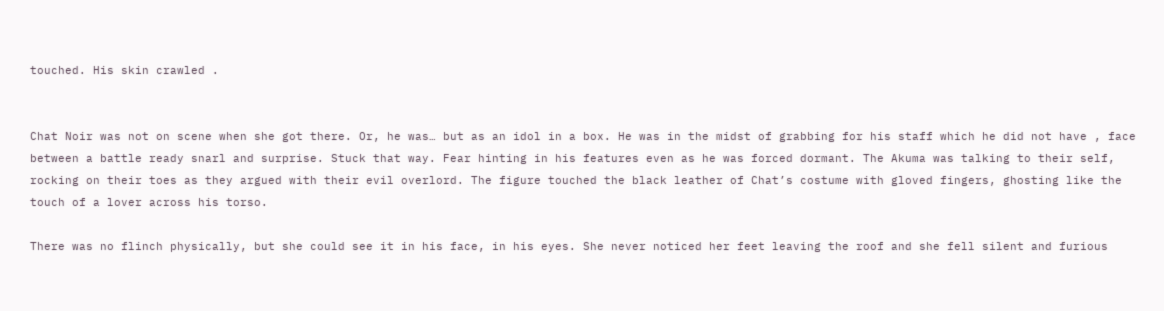touched. His skin crawled .


Chat Noir was not on scene when she got there. Or, he was… but as an idol in a box. He was in the midst of grabbing for his staff which he did not have , face between a battle ready snarl and surprise. Stuck that way. Fear hinting in his features even as he was forced dormant. The Akuma was talking to their self, rocking on their toes as they argued with their evil overlord. The figure touched the black leather of Chat’s costume with gloved fingers, ghosting like the touch of a lover across his torso.

There was no flinch physically, but she could see it in his face, in his eyes. She never noticed her feet leaving the roof and she fell silent and furious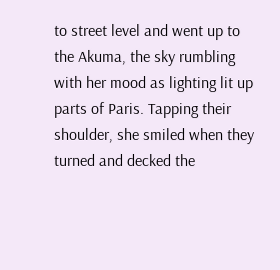to street level and went up to the Akuma, the sky rumbling with her mood as lighting lit up parts of Paris. Tapping their shoulder, she smiled when they turned and decked the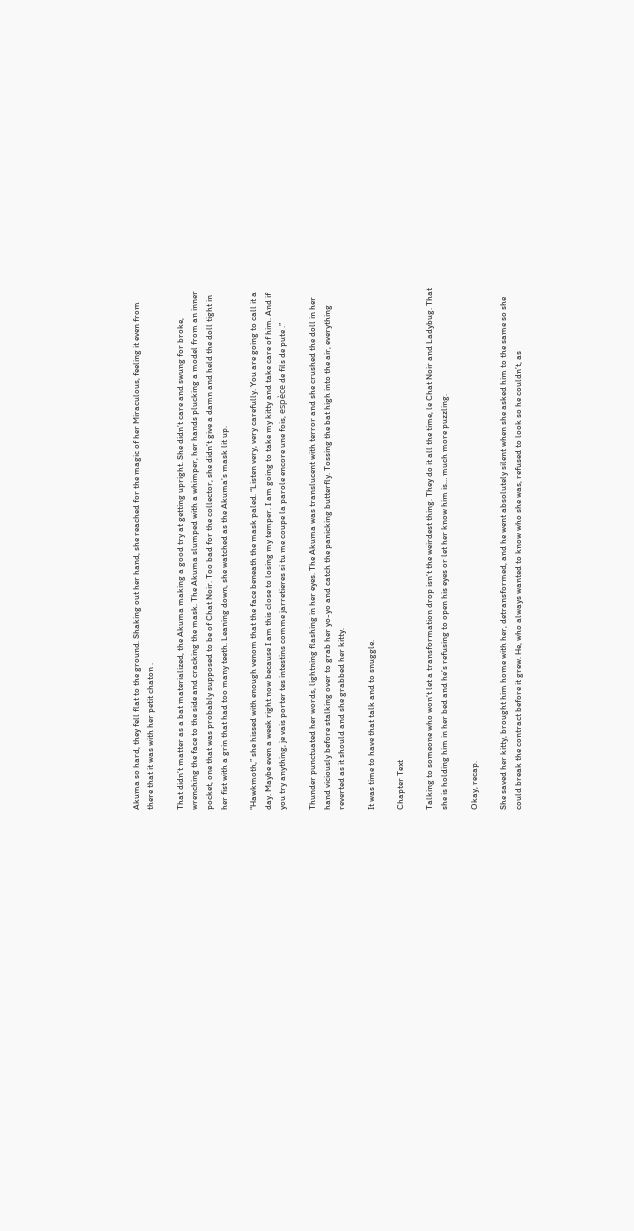Akuma so hard, they fell flat to the ground. Shaking out her hand, she reached for the magic of her Miraculous, feeling it even from there that it was with her petit chaton .

That didn’t matter as a bat materialized, the Akuma making a good try at getting upright. She didn’t care and swung for broke, wrenching the face to the side and cracking the mask. The Akuma slumped with a whimper, her hands plucking a model from an inner pocket, one that was probably supposed to be of Chat Noir. Too bad for the collector, she didn’t give a damn and held the doll tight in her fist with a grin that had too many teeth. Leaning down, she watched as the Akuma’s mask lit up.

“Hawkmoth,” she hissed with enough venom that the face beneath the mask paled. “Listen very, very carefully. You are going to call it a day. Maybe even a week right now because I am this close to losing my temper. I am going to take my kitty and take care of him. And if you try anything, je vais porter tes intestins comme jarretieres si tu me coupe la parole encore une fois, espèce de fils de pute .”

Thunder punctuated her words, lightning flashing in her eyes. The Akuma was translucent with terror and she crushed the doll in her hand viciously before stalking over to grab her yo-yo and catch the panicking butterfly. Tossing the bat high into the air, everything reverted as it should and she grabbed her kitty.

It was time to have that talk and to snuggle.

Chapter Text

Talking to someone who won’t let a transformation drop isn’t the weirdest thing. They do it all the time, le Chat Noir and Ladybug. That she is holding him in her bed and he’s refusing to open his eyes or let her know him is… much more puzzling.

Okay, recap.

She saved her kitty, brought him home with her, detransformed, and he went absolutely silent when she asked him to the same so she could break the contract before it grew. He, who always wanted to know who she was, refused to look so he couldn’t, as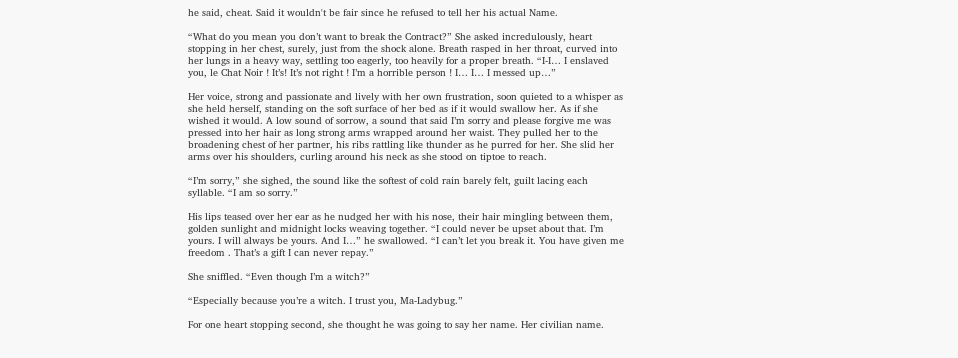he said, cheat. Said it wouldn't be fair since he refused to tell her his actual Name.

“What do you mean you don’t want to break the Contract?” She asked incredulously, heart stopping in her chest, surely, just from the shock alone. Breath rasped in her throat, curved into her lungs in a heavy way, settling too eagerly, too heavily for a proper breath. “I-I… I enslaved you, le Chat Noir ! It’s! It’s not right ! I’m a horrible person ! I… I… I messed up…”

Her voice, strong and passionate and lively with her own frustration, soon quieted to a whisper as she held herself, standing on the soft surface of her bed as if it would swallow her. As if she wished it would. A low sound of sorrow, a sound that said I’m sorry and please forgive me was pressed into her hair as long strong arms wrapped around her waist. They pulled her to the broadening chest of her partner, his ribs rattling like thunder as he purred for her. She slid her arms over his shoulders, curling around his neck as she stood on tiptoe to reach.

“I’m sorry,” she sighed, the sound like the softest of cold rain barely felt, guilt lacing each syllable. “I am so sorry.”

His lips teased over her ear as he nudged her with his nose, their hair mingling between them, golden sunlight and midnight locks weaving together. “I could never be upset about that. I’m yours. I will always be yours. And I…” he swallowed. “I can’t let you break it. You have given me freedom . That’s a gift I can never repay.”

She sniffled. “Even though I’m a witch?”

“Especially because you’re a witch. I trust you, Ma-Ladybug.”

For one heart stopping second, she thought he was going to say her name. Her civilian name.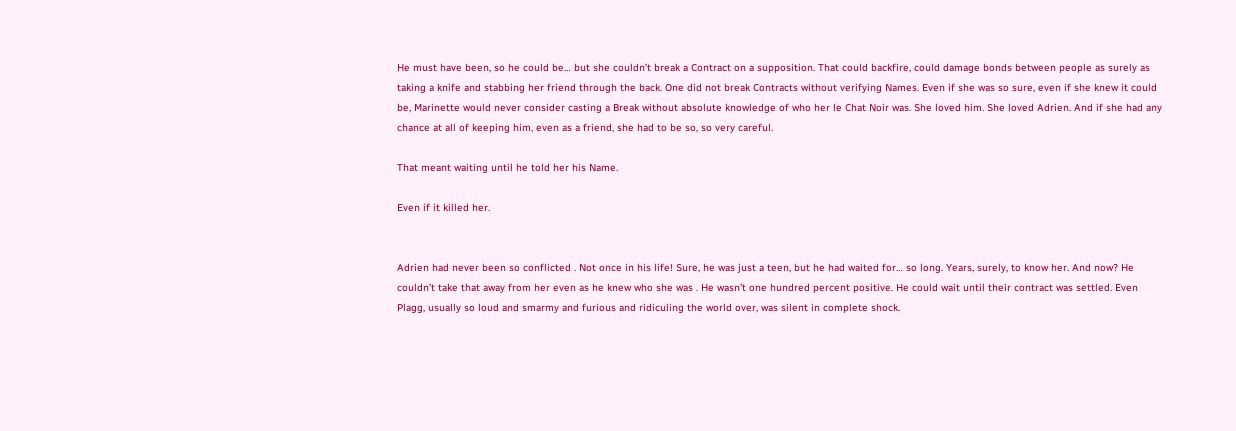He must have been, so he could be… but she couldn’t break a Contract on a supposition. That could backfire, could damage bonds between people as surely as taking a knife and stabbing her friend through the back. One did not break Contracts without verifying Names. Even if she was so sure, even if she knew it could be, Marinette would never consider casting a Break without absolute knowledge of who her le Chat Noir was. She loved him. She loved Adrien. And if she had any chance at all of keeping him, even as a friend, she had to be so, so very careful.

That meant waiting until he told her his Name.

Even if it killed her.


Adrien had never been so conflicted . Not once in his life! Sure, he was just a teen, but he had waited for… so long. Years, surely, to know her. And now? He couldn’t take that away from her even as he knew who she was . He wasn’t one hundred percent positive. He could wait until their contract was settled. Even Plagg, usually so loud and smarmy and furious and ridiculing the world over, was silent in complete shock.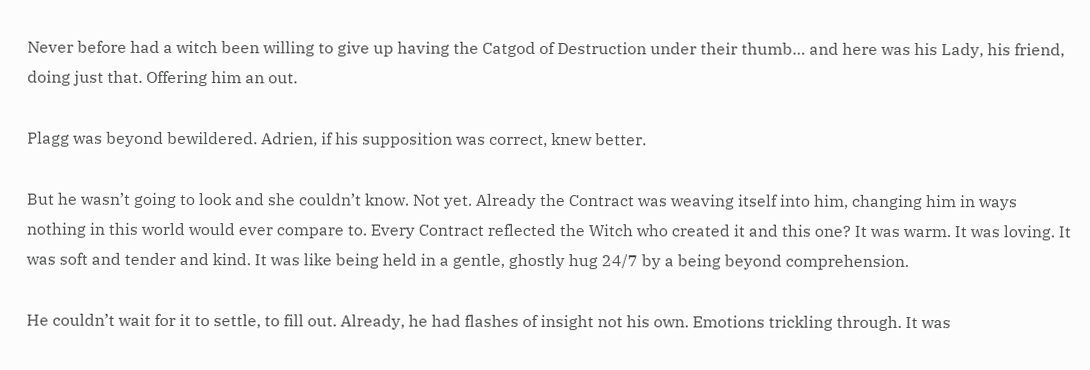Never before had a witch been willing to give up having the Catgod of Destruction under their thumb… and here was his Lady, his friend, doing just that. Offering him an out.

Plagg was beyond bewildered. Adrien, if his supposition was correct, knew better.

But he wasn’t going to look and she couldn’t know. Not yet. Already the Contract was weaving itself into him, changing him in ways nothing in this world would ever compare to. Every Contract reflected the Witch who created it and this one? It was warm. It was loving. It was soft and tender and kind. It was like being held in a gentle, ghostly hug 24/7 by a being beyond comprehension.

He couldn’t wait for it to settle, to fill out. Already, he had flashes of insight not his own. Emotions trickling through. It was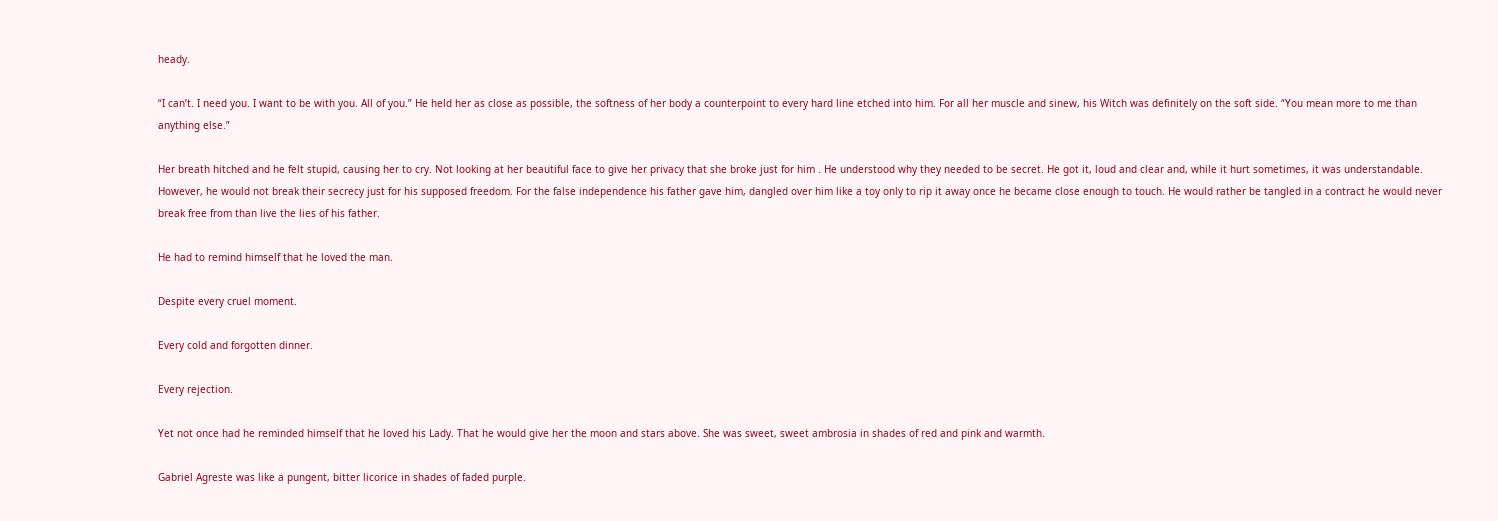heady.

“I can’t. I need you. I want to be with you. All of you.” He held her as close as possible, the softness of her body a counterpoint to every hard line etched into him. For all her muscle and sinew, his Witch was definitely on the soft side. “You mean more to me than anything else.”

Her breath hitched and he felt stupid, causing her to cry. Not looking at her beautiful face to give her privacy that she broke just for him . He understood why they needed to be secret. He got it, loud and clear and, while it hurt sometimes, it was understandable. However, he would not break their secrecy just for his supposed freedom. For the false independence his father gave him, dangled over him like a toy only to rip it away once he became close enough to touch. He would rather be tangled in a contract he would never break free from than live the lies of his father.

He had to remind himself that he loved the man.

Despite every cruel moment.

Every cold and forgotten dinner.

Every rejection.

Yet not once had he reminded himself that he loved his Lady. That he would give her the moon and stars above. She was sweet, sweet ambrosia in shades of red and pink and warmth.

Gabriel Agreste was like a pungent, bitter licorice in shades of faded purple.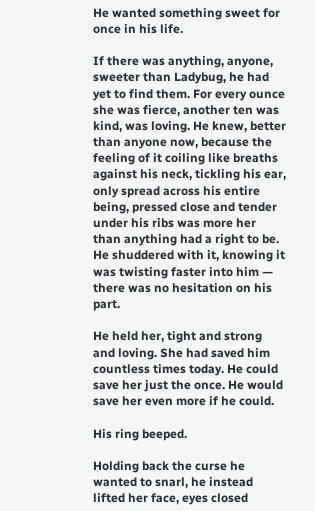He wanted something sweet for once in his life.

If there was anything, anyone, sweeter than Ladybug, he had yet to find them. For every ounce she was fierce, another ten was kind, was loving. He knew, better than anyone now, because the feeling of it coiling like breaths against his neck, tickling his ear, only spread across his entire being, pressed close and tender under his ribs was more her than anything had a right to be. He shuddered with it, knowing it was twisting faster into him — there was no hesitation on his part.

He held her, tight and strong and loving. She had saved him countless times today. He could save her just the once. He would save her even more if he could.

His ring beeped.

Holding back the curse he wanted to snarl, he instead lifted her face, eyes closed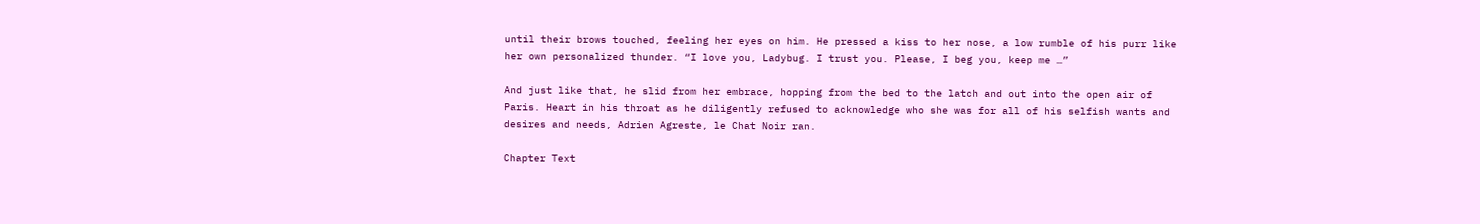until their brows touched, feeling her eyes on him. He pressed a kiss to her nose, a low rumble of his purr like her own personalized thunder. “I love you, Ladybug. I trust you. Please, I beg you, keep me …”

And just like that, he slid from her embrace, hopping from the bed to the latch and out into the open air of Paris. Heart in his throat as he diligently refused to acknowledge who she was for all of his selfish wants and desires and needs, Adrien Agreste, le Chat Noir ran.

Chapter Text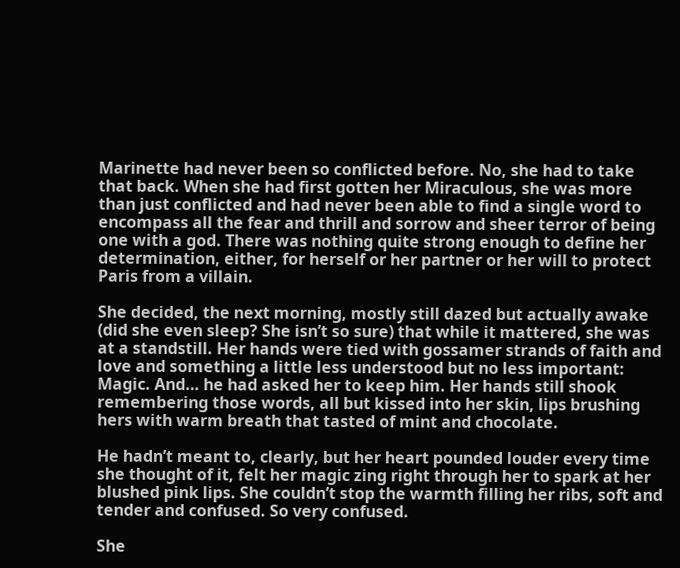Marinette had never been so conflicted before. No, she had to take that back. When she had first gotten her Miraculous, she was more than just conflicted and had never been able to find a single word to encompass all the fear and thrill and sorrow and sheer terror of being one with a god. There was nothing quite strong enough to define her determination, either, for herself or her partner or her will to protect Paris from a villain.

She decided, the next morning, mostly still dazed but actually awake (did she even sleep? She isn’t so sure) that while it mattered, she was at a standstill. Her hands were tied with gossamer strands of faith and love and something a little less understood but no less important: Magic. And… he had asked her to keep him. Her hands still shook remembering those words, all but kissed into her skin, lips brushing hers with warm breath that tasted of mint and chocolate.

He hadn’t meant to, clearly, but her heart pounded louder every time she thought of it, felt her magic zing right through her to spark at her blushed pink lips. She couldn’t stop the warmth filling her ribs, soft and tender and confused. So very confused.

She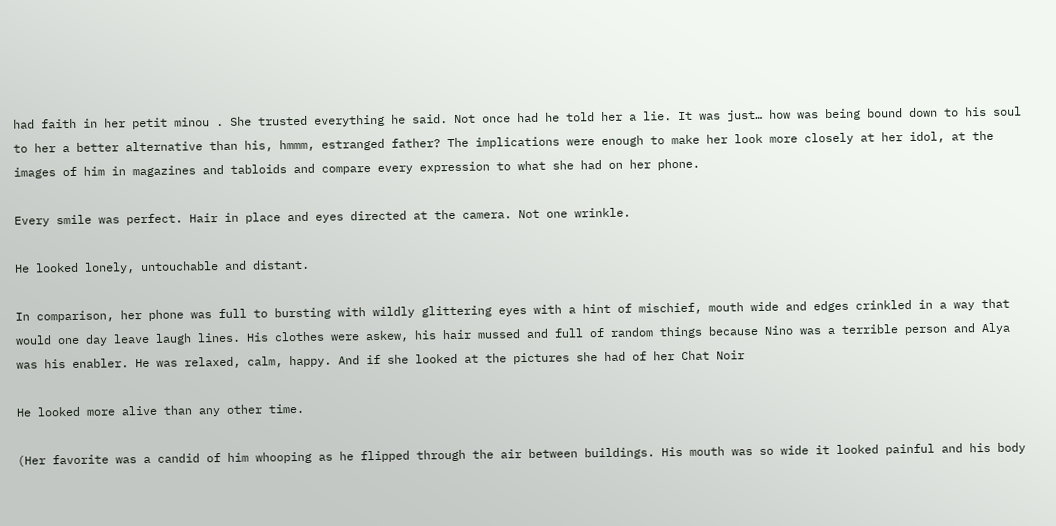had faith in her petit minou . She trusted everything he said. Not once had he told her a lie. It was just… how was being bound down to his soul to her a better alternative than his, hmmm, estranged father? The implications were enough to make her look more closely at her idol, at the images of him in magazines and tabloids and compare every expression to what she had on her phone.

Every smile was perfect. Hair in place and eyes directed at the camera. Not one wrinkle.

He looked lonely, untouchable and distant.

In comparison, her phone was full to bursting with wildly glittering eyes with a hint of mischief, mouth wide and edges crinkled in a way that would one day leave laugh lines. His clothes were askew, his hair mussed and full of random things because Nino was a terrible person and Alya was his enabler. He was relaxed, calm, happy. And if she looked at the pictures she had of her Chat Noir

He looked more alive than any other time.

(Her favorite was a candid of him whooping as he flipped through the air between buildings. His mouth was so wide it looked painful and his body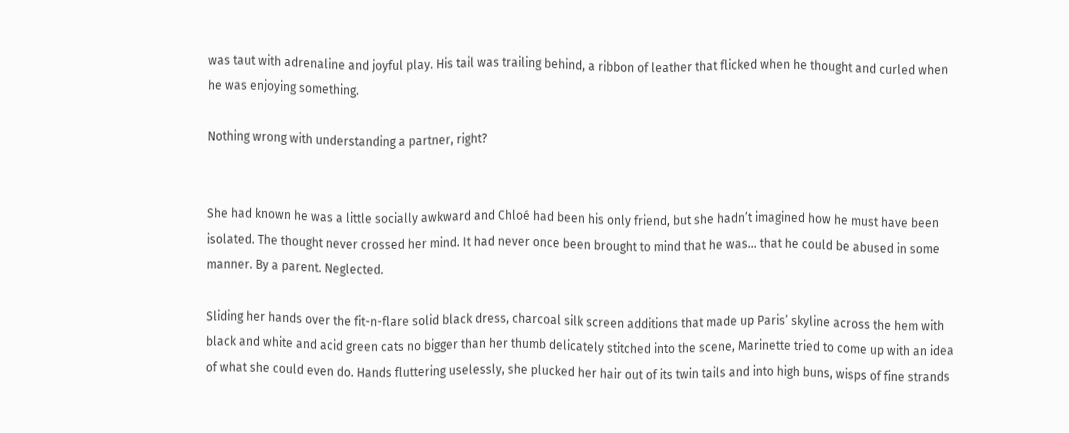was taut with adrenaline and joyful play. His tail was trailing behind, a ribbon of leather that flicked when he thought and curled when he was enjoying something.

Nothing wrong with understanding a partner, right?


She had known he was a little socially awkward and Chloé had been his only friend, but she hadn’t imagined how he must have been isolated. The thought never crossed her mind. It had never once been brought to mind that he was… that he could be abused in some manner. By a parent. Neglected.

Sliding her hands over the fit-n-flare solid black dress, charcoal silk screen additions that made up Paris’ skyline across the hem with black and white and acid green cats no bigger than her thumb delicately stitched into the scene, Marinette tried to come up with an idea of what she could even do. Hands fluttering uselessly, she plucked her hair out of its twin tails and into high buns, wisps of fine strands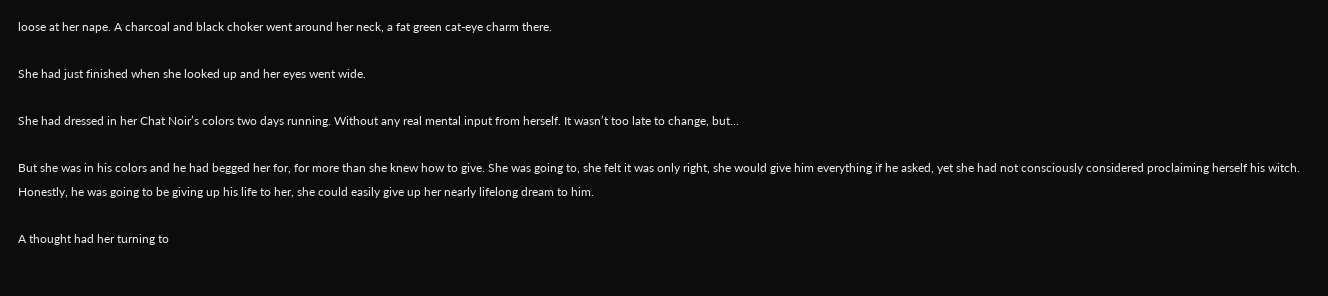loose at her nape. A charcoal and black choker went around her neck, a fat green cat-eye charm there.

She had just finished when she looked up and her eyes went wide.

She had dressed in her Chat Noir’s colors two days running. Without any real mental input from herself. It wasn’t too late to change, but…

But she was in his colors and he had begged her for, for more than she knew how to give. She was going to, she felt it was only right, she would give him everything if he asked, yet she had not consciously considered proclaiming herself his witch. Honestly, he was going to be giving up his life to her, she could easily give up her nearly lifelong dream to him.

A thought had her turning to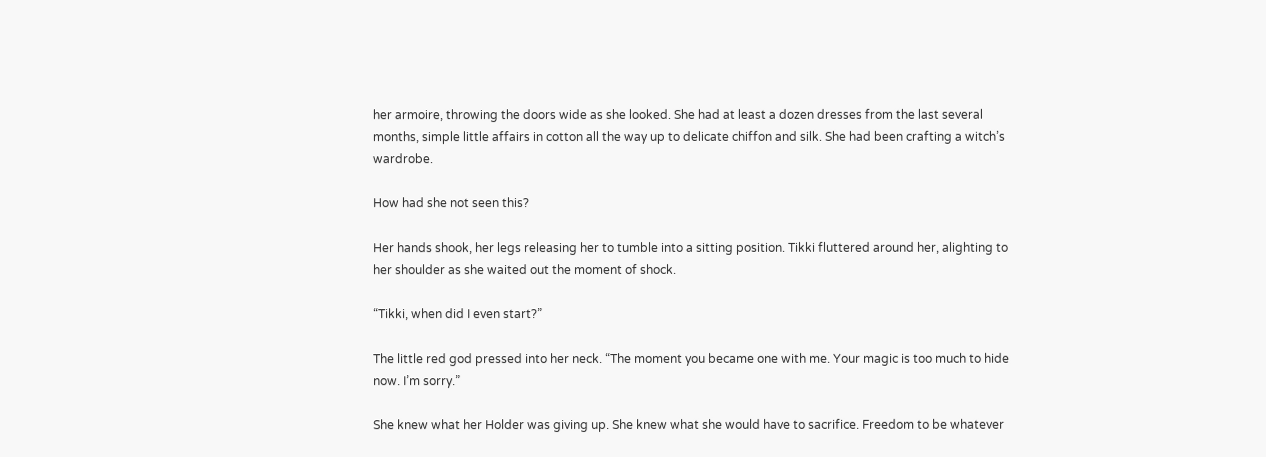her armoire, throwing the doors wide as she looked. She had at least a dozen dresses from the last several months, simple little affairs in cotton all the way up to delicate chiffon and silk. She had been crafting a witch’s wardrobe.

How had she not seen this?

Her hands shook, her legs releasing her to tumble into a sitting position. Tikki fluttered around her, alighting to her shoulder as she waited out the moment of shock.

“Tikki, when did I even start?”

The little red god pressed into her neck. “The moment you became one with me. Your magic is too much to hide now. I’m sorry.”

She knew what her Holder was giving up. She knew what she would have to sacrifice. Freedom to be whatever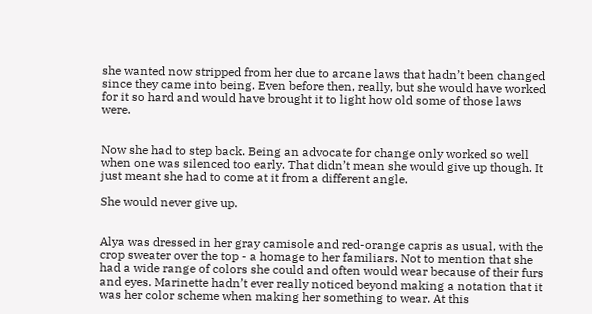she wanted now stripped from her due to arcane laws that hadn’t been changed since they came into being. Even before then, really, but she would have worked for it so hard and would have brought it to light how old some of those laws were.


Now she had to step back. Being an advocate for change only worked so well when one was silenced too early. That didn’t mean she would give up though. It just meant she had to come at it from a different angle.

She would never give up.


Alya was dressed in her gray camisole and red-orange capris as usual, with the crop sweater over the top - a homage to her familiars. Not to mention that she had a wide range of colors she could and often would wear because of their furs and eyes. Marinette hadn’t ever really noticed beyond making a notation that it was her color scheme when making her something to wear. At this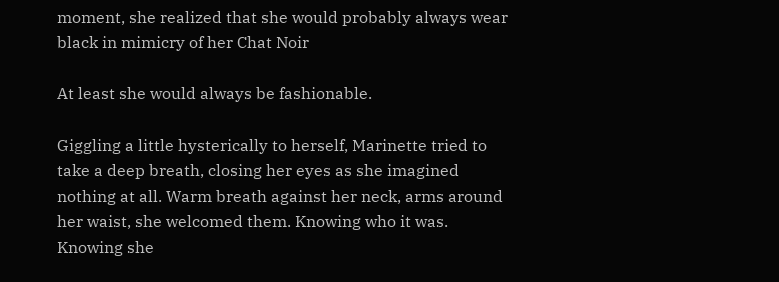moment, she realized that she would probably always wear black in mimicry of her Chat Noir

At least she would always be fashionable.

Giggling a little hysterically to herself, Marinette tried to take a deep breath, closing her eyes as she imagined nothing at all. Warm breath against her neck, arms around her waist, she welcomed them. Knowing who it was. Knowing she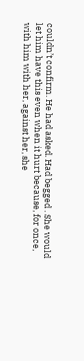couldn’t confirm. He had asked. Had begged . She would let him have this even when it hurt because, for once, with him with her, against her, she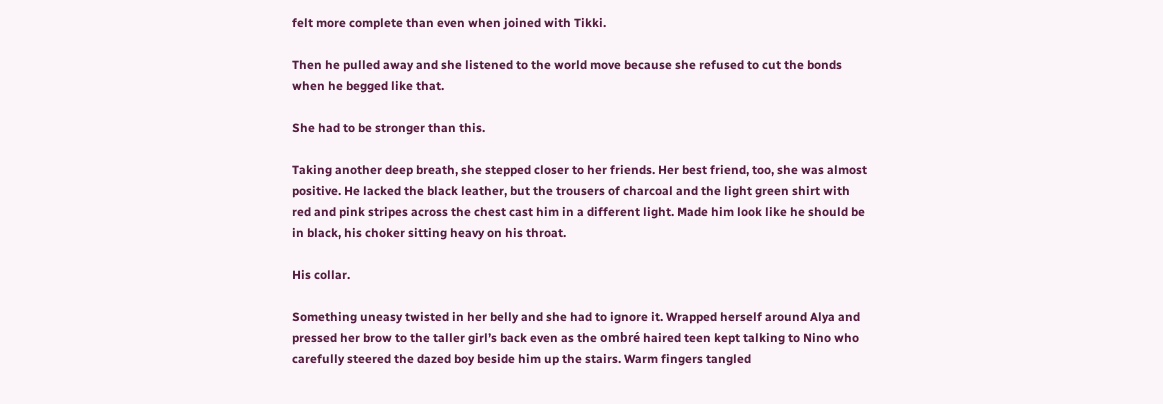felt more complete than even when joined with Tikki.

Then he pulled away and she listened to the world move because she refused to cut the bonds when he begged like that.

She had to be stronger than this.

Taking another deep breath, she stepped closer to her friends. Her best friend, too, she was almost positive. He lacked the black leather, but the trousers of charcoal and the light green shirt with red and pink stripes across the chest cast him in a different light. Made him look like he should be in black, his choker sitting heavy on his throat.

His collar.

Something uneasy twisted in her belly and she had to ignore it. Wrapped herself around Alya and pressed her brow to the taller girl’s back even as the ombré haired teen kept talking to Nino who carefully steered the dazed boy beside him up the stairs. Warm fingers tangled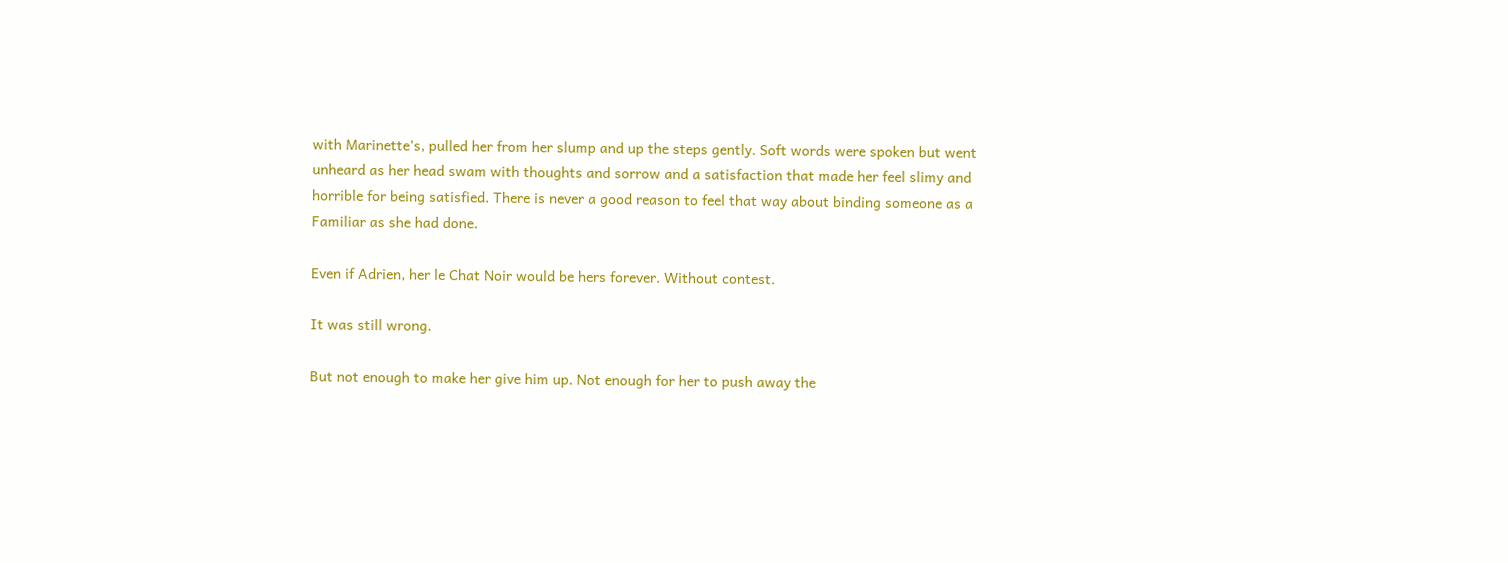with Marinette’s, pulled her from her slump and up the steps gently. Soft words were spoken but went unheard as her head swam with thoughts and sorrow and a satisfaction that made her feel slimy and horrible for being satisfied. There is never a good reason to feel that way about binding someone as a Familiar as she had done.

Even if Adrien, her le Chat Noir would be hers forever. Without contest.

It was still wrong.

But not enough to make her give him up. Not enough for her to push away the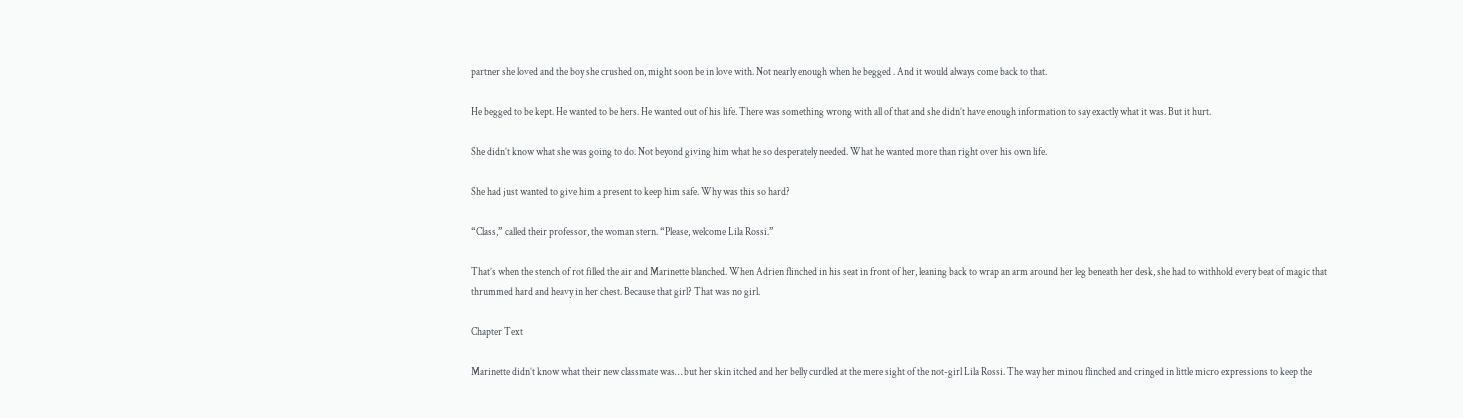partner she loved and the boy she crushed on, might soon be in love with. Not nearly enough when he begged . And it would always come back to that.

He begged to be kept. He wanted to be hers. He wanted out of his life. There was something wrong with all of that and she didn’t have enough information to say exactly what it was. But it hurt.

She didn’t know what she was going to do. Not beyond giving him what he so desperately needed. What he wanted more than right over his own life.

She had just wanted to give him a present to keep him safe. Why was this so hard?

“Class,” called their professor, the woman stern. “Please, welcome Lila Rossi.”

That’s when the stench of rot filled the air and Marinette blanched. When Adrien flinched in his seat in front of her, leaning back to wrap an arm around her leg beneath her desk, she had to withhold every beat of magic that thrummed hard and heavy in her chest. Because that girl? That was no girl.

Chapter Text

Marinette didn’t know what their new classmate was… but her skin itched and her belly curdled at the mere sight of the not-girl Lila Rossi. The way her minou flinched and cringed in little micro expressions to keep the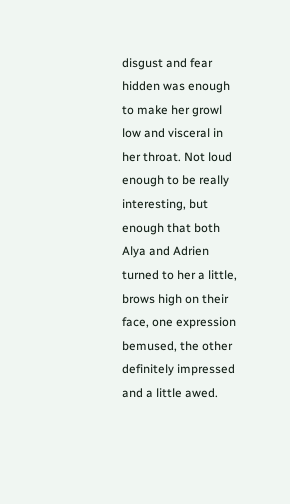disgust and fear hidden was enough to make her growl low and visceral in her throat. Not loud enough to be really interesting, but enough that both Alya and Adrien turned to her a little, brows high on their face, one expression bemused, the other definitely impressed and a little awed.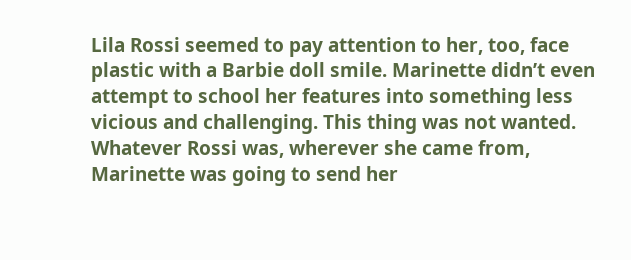Lila Rossi seemed to pay attention to her, too, face plastic with a Barbie doll smile. Marinette didn’t even attempt to school her features into something less vicious and challenging. This thing was not wanted. Whatever Rossi was, wherever she came from, Marinette was going to send her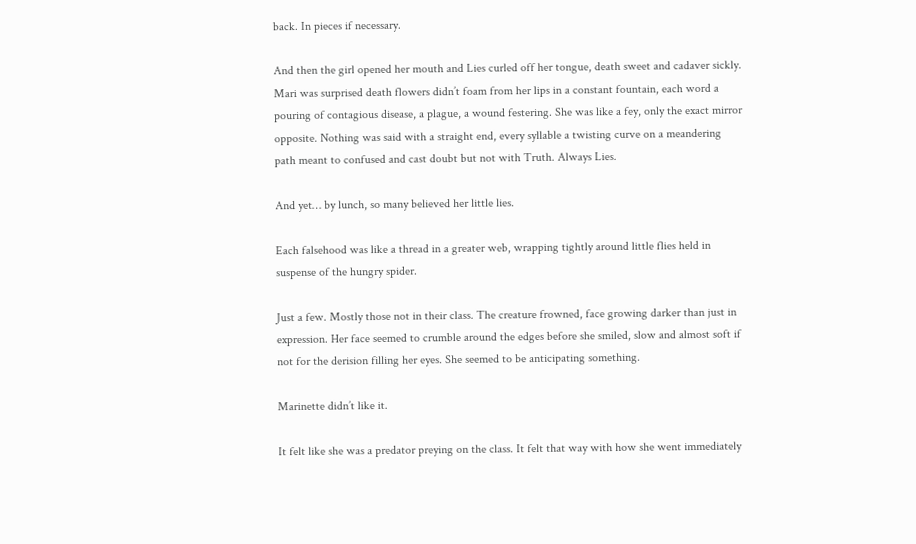back. In pieces if necessary.

And then the girl opened her mouth and Lies curled off her tongue, death sweet and cadaver sickly. Mari was surprised death flowers didn’t foam from her lips in a constant fountain, each word a pouring of contagious disease, a plague, a wound festering. She was like a fey, only the exact mirror opposite. Nothing was said with a straight end, every syllable a twisting curve on a meandering path meant to confused and cast doubt but not with Truth. Always Lies.

And yet… by lunch, so many believed her little lies.

Each falsehood was like a thread in a greater web, wrapping tightly around little flies held in suspense of the hungry spider.

Just a few. Mostly those not in their class. The creature frowned, face growing darker than just in expression. Her face seemed to crumble around the edges before she smiled, slow and almost soft if not for the derision filling her eyes. She seemed to be anticipating something.

Marinette didn’t like it.

It felt like she was a predator preying on the class. It felt that way with how she went immediately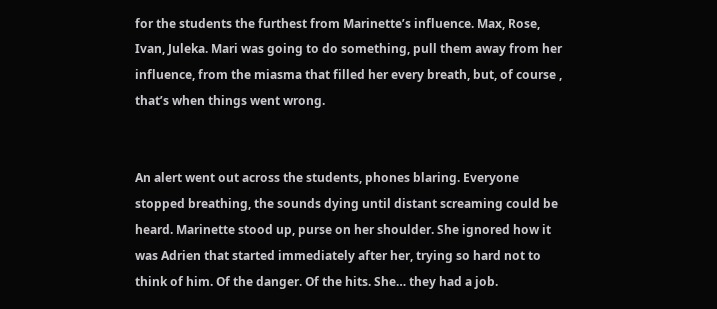for the students the furthest from Marinette’s influence. Max, Rose, Ivan, Juleka. Mari was going to do something, pull them away from her influence, from the miasma that filled her every breath, but, of course , that’s when things went wrong.


An alert went out across the students, phones blaring. Everyone stopped breathing, the sounds dying until distant screaming could be heard. Marinette stood up, purse on her shoulder. She ignored how it was Adrien that started immediately after her, trying so hard not to think of him. Of the danger. Of the hits. She… they had a job.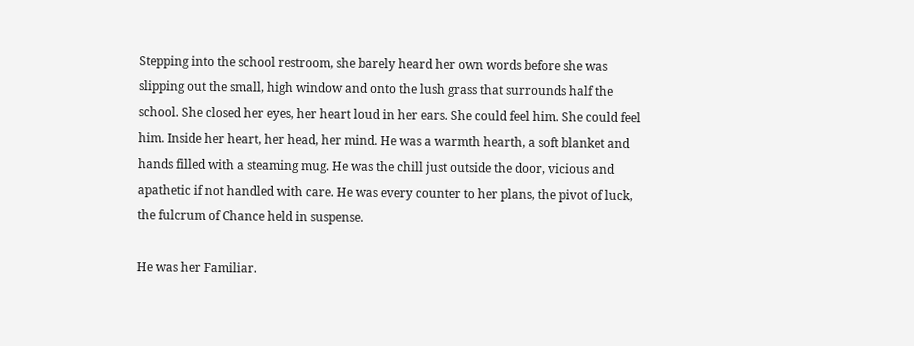Stepping into the school restroom, she barely heard her own words before she was slipping out the small, high window and onto the lush grass that surrounds half the school. She closed her eyes, her heart loud in her ears. She could feel him. She could feel him. Inside her heart, her head, her mind. He was a warmth hearth, a soft blanket and hands filled with a steaming mug. He was the chill just outside the door, vicious and apathetic if not handled with care. He was every counter to her plans, the pivot of luck, the fulcrum of Chance held in suspense.

He was her Familiar.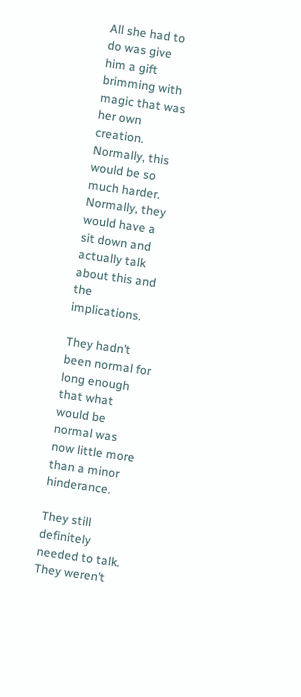All she had to do was give him a gift brimming with magic that was her own creation. Normally, this would be so much harder. Normally, they would have a sit down and actually talk about this and the implications.

They hadn’t been normal for long enough that what would be normal was now little more than a minor hinderance.

They still definitely needed to talk. They weren’t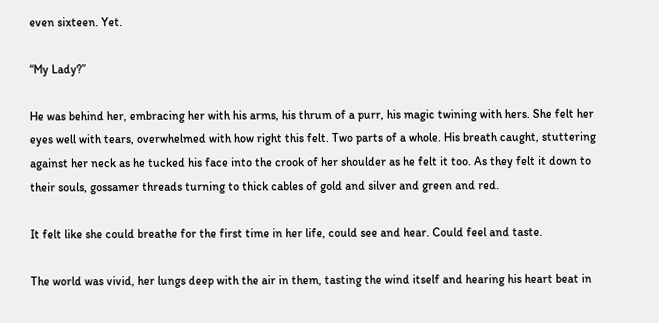even sixteen. Yet.

“My Lady?”

He was behind her, embracing her with his arms, his thrum of a purr, his magic twining with hers. She felt her eyes well with tears, overwhelmed with how right this felt. Two parts of a whole. His breath caught, stuttering against her neck as he tucked his face into the crook of her shoulder as he felt it too. As they felt it down to their souls, gossamer threads turning to thick cables of gold and silver and green and red.

It felt like she could breathe for the first time in her life, could see and hear. Could feel and taste.

The world was vivid, her lungs deep with the air in them, tasting the wind itself and hearing his heart beat in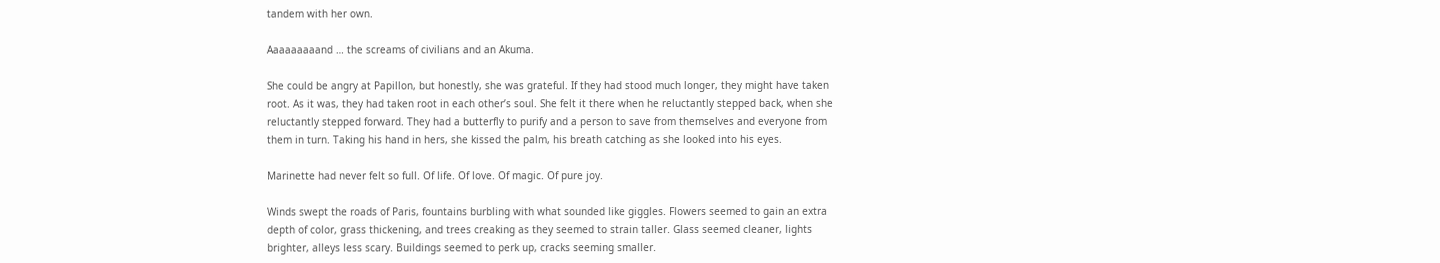tandem with her own.

Aaaaaaaaand … the screams of civilians and an Akuma.

She could be angry at Papillon, but honestly, she was grateful. If they had stood much longer, they might have taken root. As it was, they had taken root in each other’s soul. She felt it there when he reluctantly stepped back, when she reluctantly stepped forward. They had a butterfly to purify and a person to save from themselves and everyone from them in turn. Taking his hand in hers, she kissed the palm, his breath catching as she looked into his eyes.

Marinette had never felt so full. Of life. Of love. Of magic. Of pure joy.

Winds swept the roads of Paris, fountains burbling with what sounded like giggles. Flowers seemed to gain an extra depth of color, grass thickening, and trees creaking as they seemed to strain taller. Glass seemed cleaner, lights brighter, alleys less scary. Buildings seemed to perk up, cracks seeming smaller.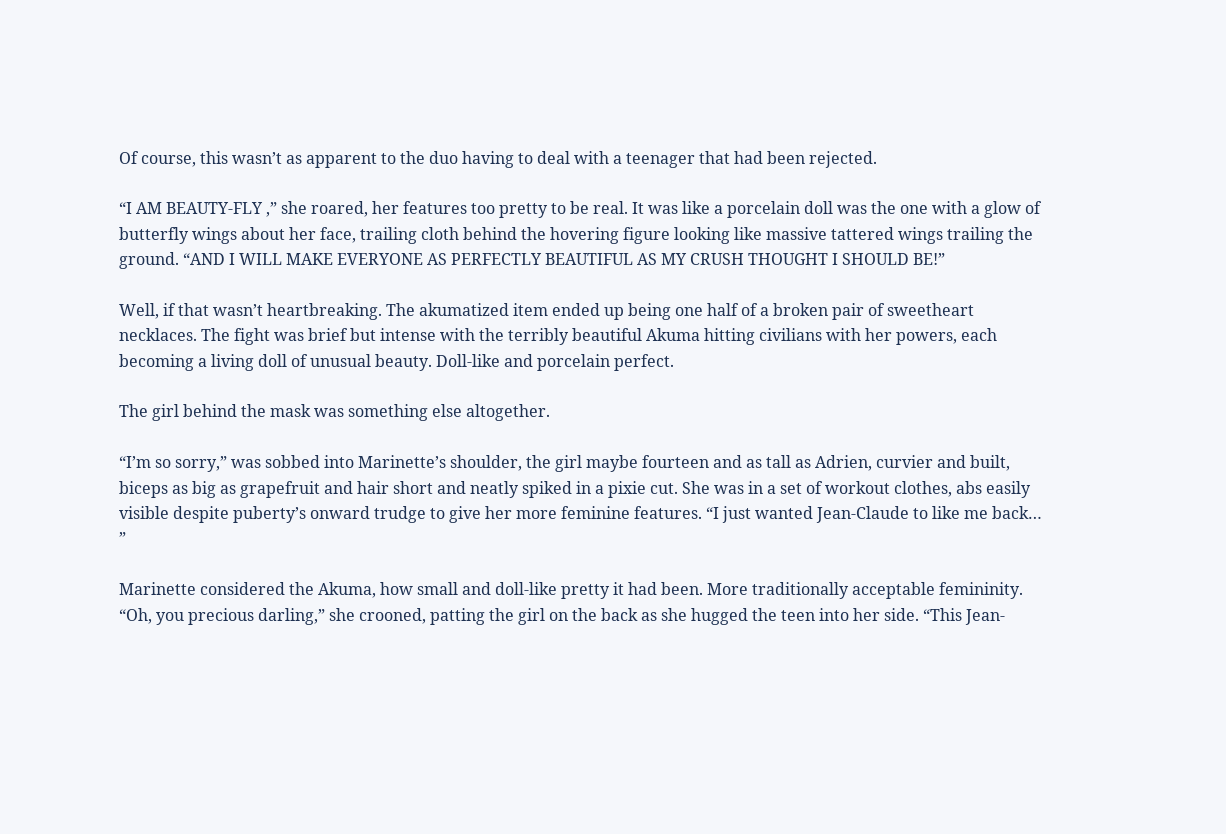Of course, this wasn’t as apparent to the duo having to deal with a teenager that had been rejected.

“I AM BEAUTY-FLY ,” she roared, her features too pretty to be real. It was like a porcelain doll was the one with a glow of butterfly wings about her face, trailing cloth behind the hovering figure looking like massive tattered wings trailing the ground. “AND I WILL MAKE EVERYONE AS PERFECTLY BEAUTIFUL AS MY CRUSH THOUGHT I SHOULD BE!”

Well, if that wasn’t heartbreaking. The akumatized item ended up being one half of a broken pair of sweetheart necklaces. The fight was brief but intense with the terribly beautiful Akuma hitting civilians with her powers, each becoming a living doll of unusual beauty. Doll-like and porcelain perfect.

The girl behind the mask was something else altogether.

“I’m so sorry,” was sobbed into Marinette’s shoulder, the girl maybe fourteen and as tall as Adrien, curvier and built, biceps as big as grapefruit and hair short and neatly spiked in a pixie cut. She was in a set of workout clothes, abs easily visible despite puberty’s onward trudge to give her more feminine features. “I just wanted Jean-Claude to like me back… ”

Marinette considered the Akuma, how small and doll-like pretty it had been. More traditionally acceptable femininity. “Oh, you precious darling,” she crooned, patting the girl on the back as she hugged the teen into her side. “This Jean-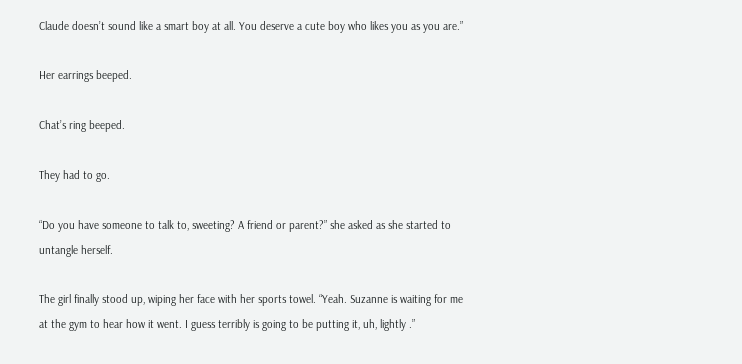Claude doesn’t sound like a smart boy at all. You deserve a cute boy who likes you as you are.”

Her earrings beeped.

Chat’s ring beeped.

They had to go.

“Do you have someone to talk to, sweeting? A friend or parent?” she asked as she started to untangle herself.

The girl finally stood up, wiping her face with her sports towel. “Yeah. Suzanne is waiting for me at the gym to hear how it went. I guess terribly is going to be putting it, uh, lightly .”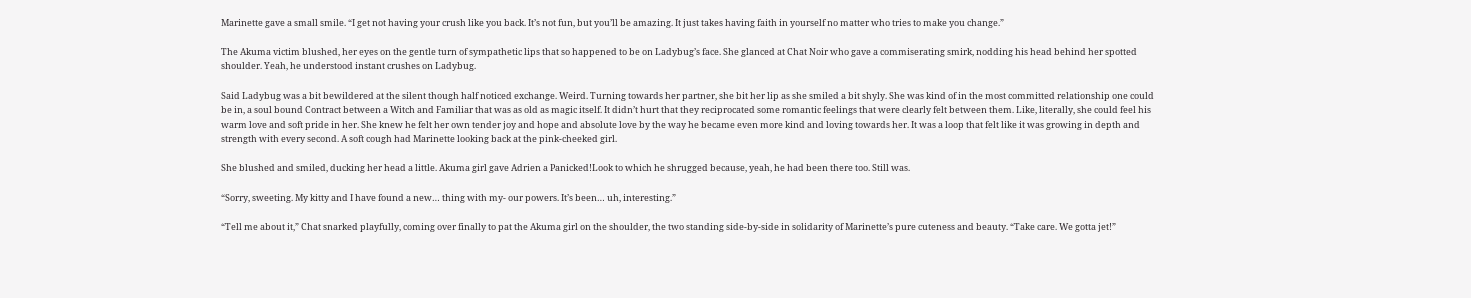Marinette gave a small smile. “I get not having your crush like you back. It’s not fun, but you’ll be amazing. It just takes having faith in yourself no matter who tries to make you change.”

The Akuma victim blushed, her eyes on the gentle turn of sympathetic lips that so happened to be on Ladybug’s face. She glanced at Chat Noir who gave a commiserating smirk, nodding his head behind her spotted shoulder. Yeah, he understood instant crushes on Ladybug.

Said Ladybug was a bit bewildered at the silent though half noticed exchange. Weird. Turning towards her partner, she bit her lip as she smiled a bit shyly. She was kind of in the most committed relationship one could be in, a soul bound Contract between a Witch and Familiar that was as old as magic itself. It didn’t hurt that they reciprocated some romantic feelings that were clearly felt between them. Like, literally, she could feel his warm love and soft pride in her. She knew he felt her own tender joy and hope and absolute love by the way he became even more kind and loving towards her. It was a loop that felt like it was growing in depth and strength with every second. A soft cough had Marinette looking back at the pink-cheeked girl.

She blushed and smiled, ducking her head a little. Akuma girl gave Adrien a Panicked!Look to which he shrugged because, yeah, he had been there too. Still was.

“Sorry, sweeting. My kitty and I have found a new… thing with my- our powers. It’s been… uh, interesting.”

“Tell me about it,” Chat snarked playfully, coming over finally to pat the Akuma girl on the shoulder, the two standing side-by-side in solidarity of Marinette’s pure cuteness and beauty. “Take care. We gotta jet!”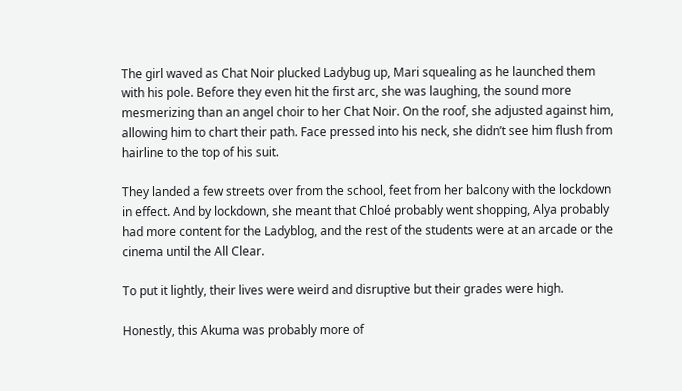The girl waved as Chat Noir plucked Ladybug up, Mari squealing as he launched them with his pole. Before they even hit the first arc, she was laughing, the sound more mesmerizing than an angel choir to her Chat Noir. On the roof, she adjusted against him, allowing him to chart their path. Face pressed into his neck, she didn’t see him flush from hairline to the top of his suit.

They landed a few streets over from the school, feet from her balcony with the lockdown in effect. And by lockdown, she meant that Chloé probably went shopping, Alya probably had more content for the Ladyblog, and the rest of the students were at an arcade or the cinema until the All Clear.

To put it lightly, their lives were weird and disruptive but their grades were high.

Honestly, this Akuma was probably more of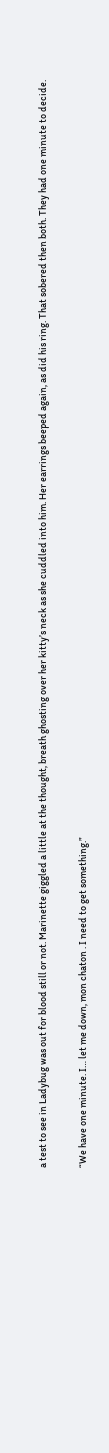a test to see in Ladybug was out for blood still or not. Marinette giggled a little at the thought, breath ghosting over her kitty’s neck as she cuddled into him. Her earrings beeped again, as did his ring. That sobered then both. They had one minute to decide.

“We have one minute. I… let me down, mon chaton . I need to get something.”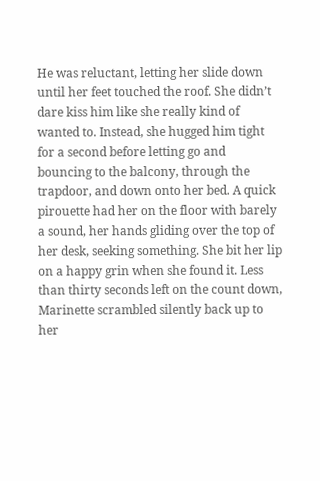He was reluctant, letting her slide down until her feet touched the roof. She didn’t dare kiss him like she really kind of wanted to. Instead, she hugged him tight for a second before letting go and bouncing to the balcony, through the trapdoor, and down onto her bed. A quick pirouette had her on the floor with barely a sound, her hands gliding over the top of her desk, seeking something. She bit her lip on a happy grin when she found it. Less than thirty seconds left on the count down, Marinette scrambled silently back up to her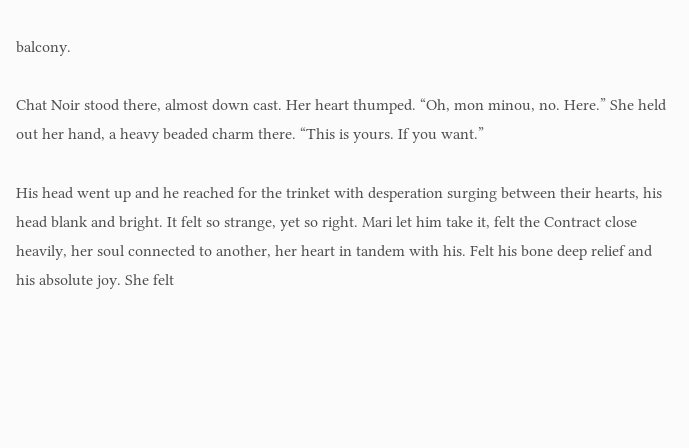balcony.

Chat Noir stood there, almost down cast. Her heart thumped. “Oh, mon minou, no. Here.” She held out her hand, a heavy beaded charm there. “This is yours. If you want.”

His head went up and he reached for the trinket with desperation surging between their hearts, his head blank and bright. It felt so strange, yet so right. Mari let him take it, felt the Contract close heavily, her soul connected to another, her heart in tandem with his. Felt his bone deep relief and his absolute joy. She felt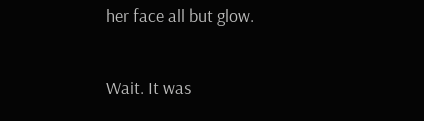her face all but glow.

Wait. It was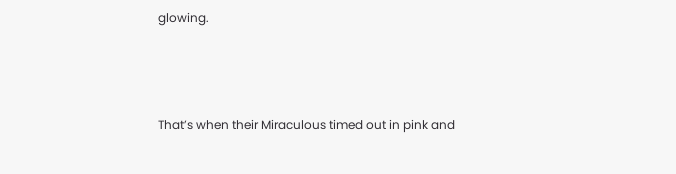glowing.



That’s when their Miraculous timed out in pink and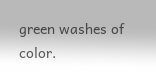green washes of color.